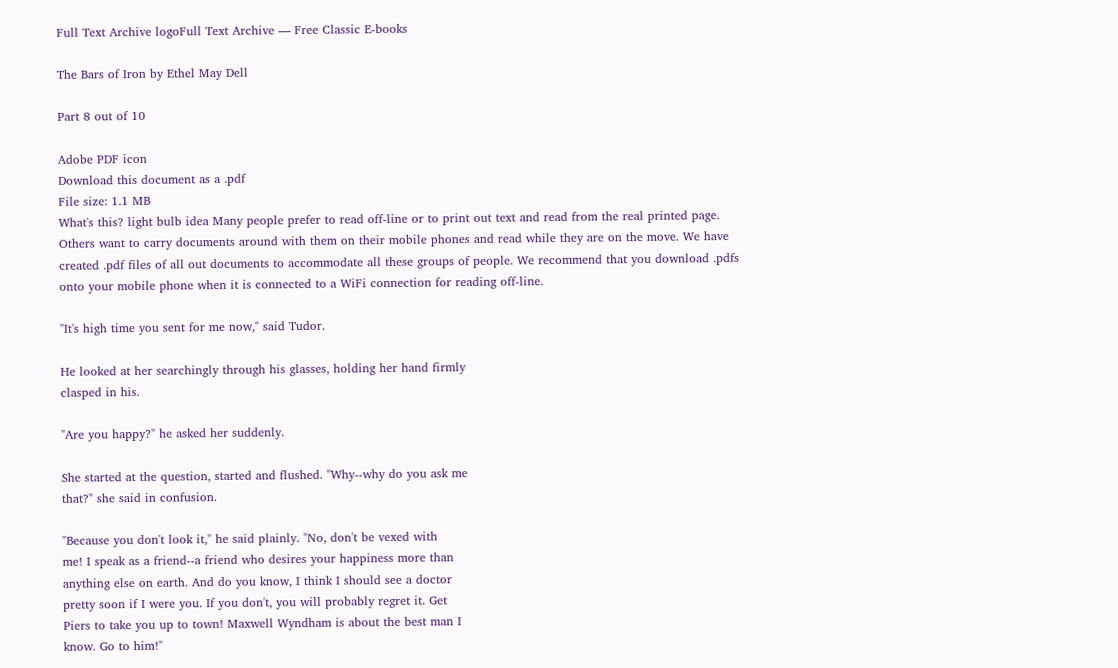Full Text Archive logoFull Text Archive — Free Classic E-books

The Bars of Iron by Ethel May Dell

Part 8 out of 10

Adobe PDF icon
Download this document as a .pdf
File size: 1.1 MB
What's this? light bulb idea Many people prefer to read off-line or to print out text and read from the real printed page. Others want to carry documents around with them on their mobile phones and read while they are on the move. We have created .pdf files of all out documents to accommodate all these groups of people. We recommend that you download .pdfs onto your mobile phone when it is connected to a WiFi connection for reading off-line.

"It's high time you sent for me now," said Tudor.

He looked at her searchingly through his glasses, holding her hand firmly
clasped in his.

"Are you happy?" he asked her suddenly.

She started at the question, started and flushed. "Why--why do you ask me
that?" she said in confusion.

"Because you don't look it," he said plainly. "No, don't be vexed with
me! I speak as a friend--a friend who desires your happiness more than
anything else on earth. And do you know, I think I should see a doctor
pretty soon if I were you. If you don't, you will probably regret it. Get
Piers to take you up to town! Maxwell Wyndham is about the best man I
know. Go to him!"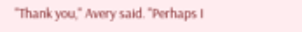"Thank you," Avery said. "Perhaps I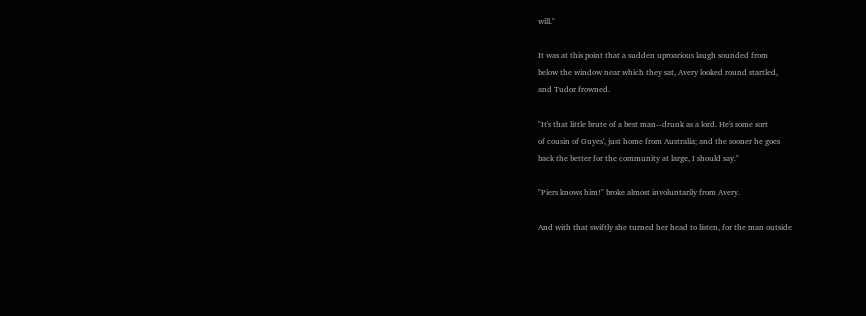will."

It was at this point that a sudden uproarious laugh sounded from
below the window near which they sat, Avery looked round startled,
and Tudor frowned.

"It's that little brute of a best man--drunk as a lord. He's some sort
of cousin of Guyes', just home from Australia; and the sooner he goes
back the better for the community at large, I should say."

"Piers knows him!" broke almost involuntarily from Avery.

And with that swiftly she turned her head to listen, for the man outside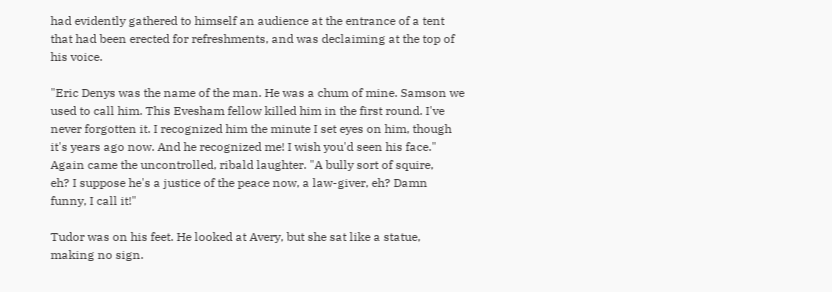had evidently gathered to himself an audience at the entrance of a tent
that had been erected for refreshments, and was declaiming at the top of
his voice.

"Eric Denys was the name of the man. He was a chum of mine. Samson we
used to call him. This Evesham fellow killed him in the first round. I've
never forgotten it. I recognized him the minute I set eyes on him, though
it's years ago now. And he recognized me! I wish you'd seen his face."
Again came the uncontrolled, ribald laughter. "A bully sort of squire,
eh? I suppose he's a justice of the peace now, a law-giver, eh? Damn
funny, I call it!"

Tudor was on his feet. He looked at Avery, but she sat like a statue,
making no sign.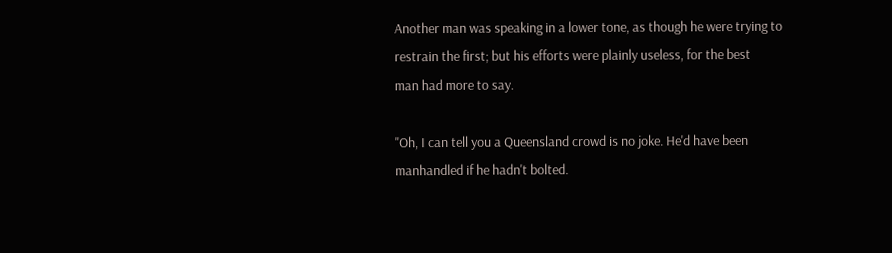Another man was speaking in a lower tone, as though he were trying to
restrain the first; but his efforts were plainly useless, for the best
man had more to say.

"Oh, I can tell you a Queensland crowd is no joke. He'd have been
manhandled if he hadn't bolted.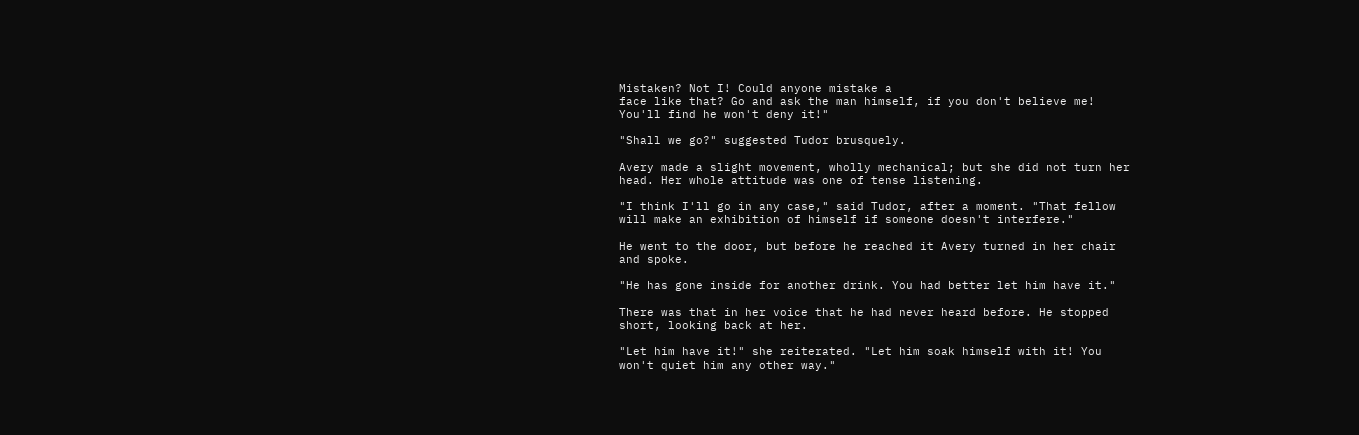Mistaken? Not I! Could anyone mistake a
face like that? Go and ask the man himself, if you don't believe me!
You'll find he won't deny it!"

"Shall we go?" suggested Tudor brusquely.

Avery made a slight movement, wholly mechanical; but she did not turn her
head. Her whole attitude was one of tense listening.

"I think I'll go in any case," said Tudor, after a moment. "That fellow
will make an exhibition of himself if someone doesn't interfere."

He went to the door, but before he reached it Avery turned in her chair
and spoke.

"He has gone inside for another drink. You had better let him have it."

There was that in her voice that he had never heard before. He stopped
short, looking back at her.

"Let him have it!" she reiterated. "Let him soak himself with it! You
won't quiet him any other way."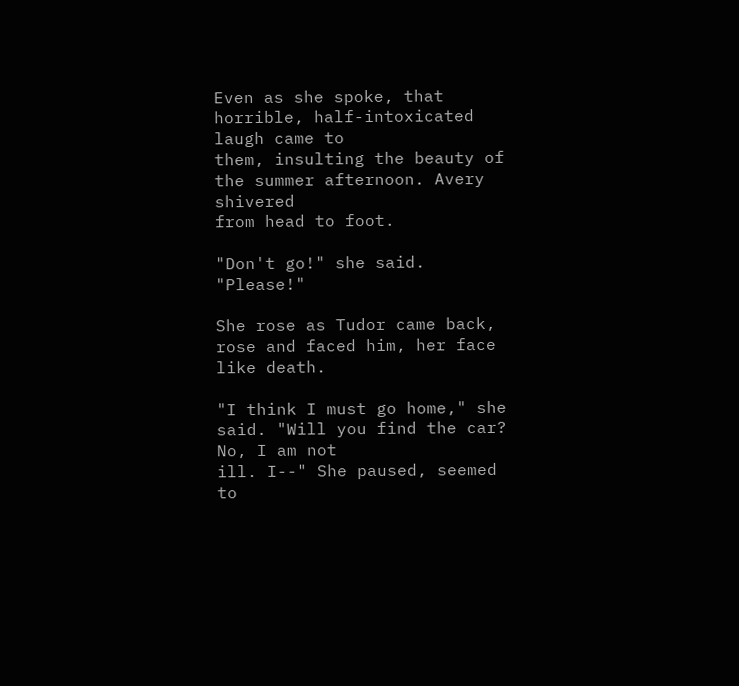Even as she spoke, that horrible, half-intoxicated laugh came to
them, insulting the beauty of the summer afternoon. Avery shivered
from head to foot.

"Don't go!" she said. "Please!"

She rose as Tudor came back, rose and faced him, her face like death.

"I think I must go home," she said. "Will you find the car? No, I am not
ill. I--" She paused, seemed to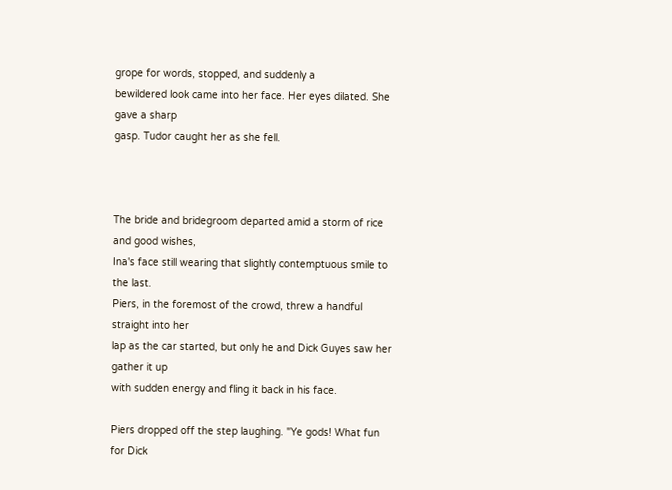grope for words, stopped, and suddenly a
bewildered look came into her face. Her eyes dilated. She gave a sharp
gasp. Tudor caught her as she fell.



The bride and bridegroom departed amid a storm of rice and good wishes,
Ina's face still wearing that slightly contemptuous smile to the last.
Piers, in the foremost of the crowd, threw a handful straight into her
lap as the car started, but only he and Dick Guyes saw her gather it up
with sudden energy and fling it back in his face.

Piers dropped off the step laughing. "Ye gods! What fun for Dick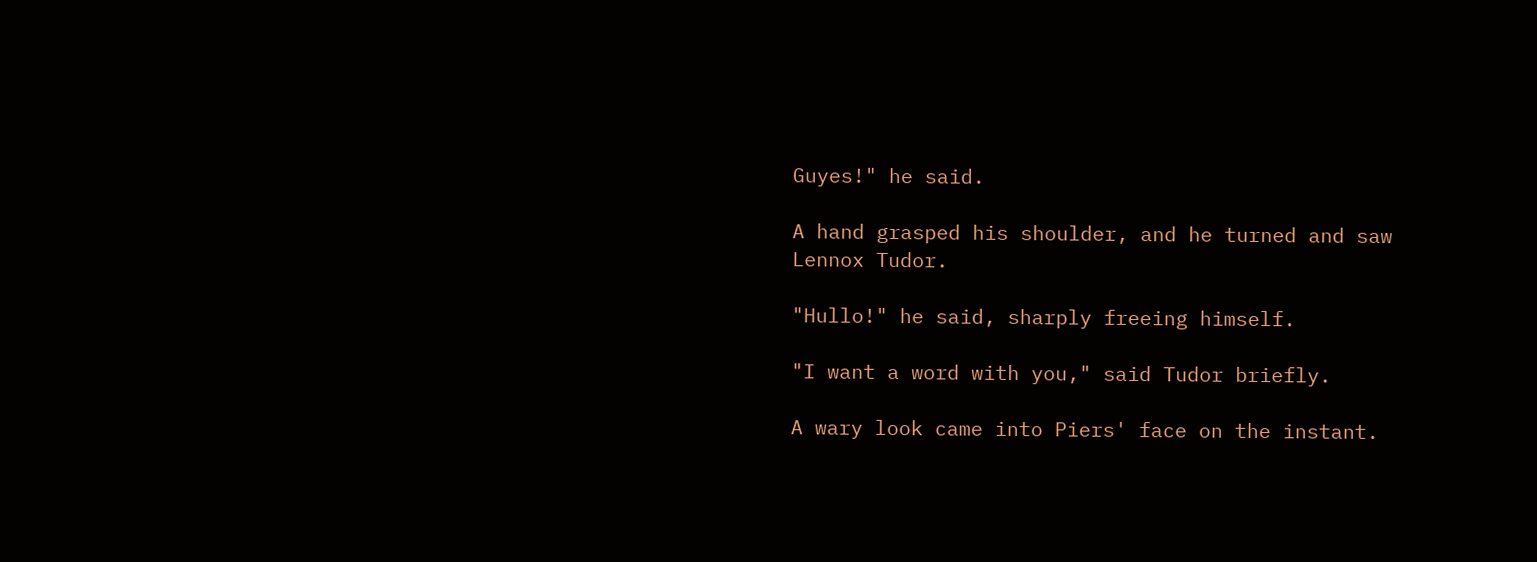Guyes!" he said.

A hand grasped his shoulder, and he turned and saw Lennox Tudor.

"Hullo!" he said, sharply freeing himself.

"I want a word with you," said Tudor briefly.

A wary look came into Piers' face on the instant.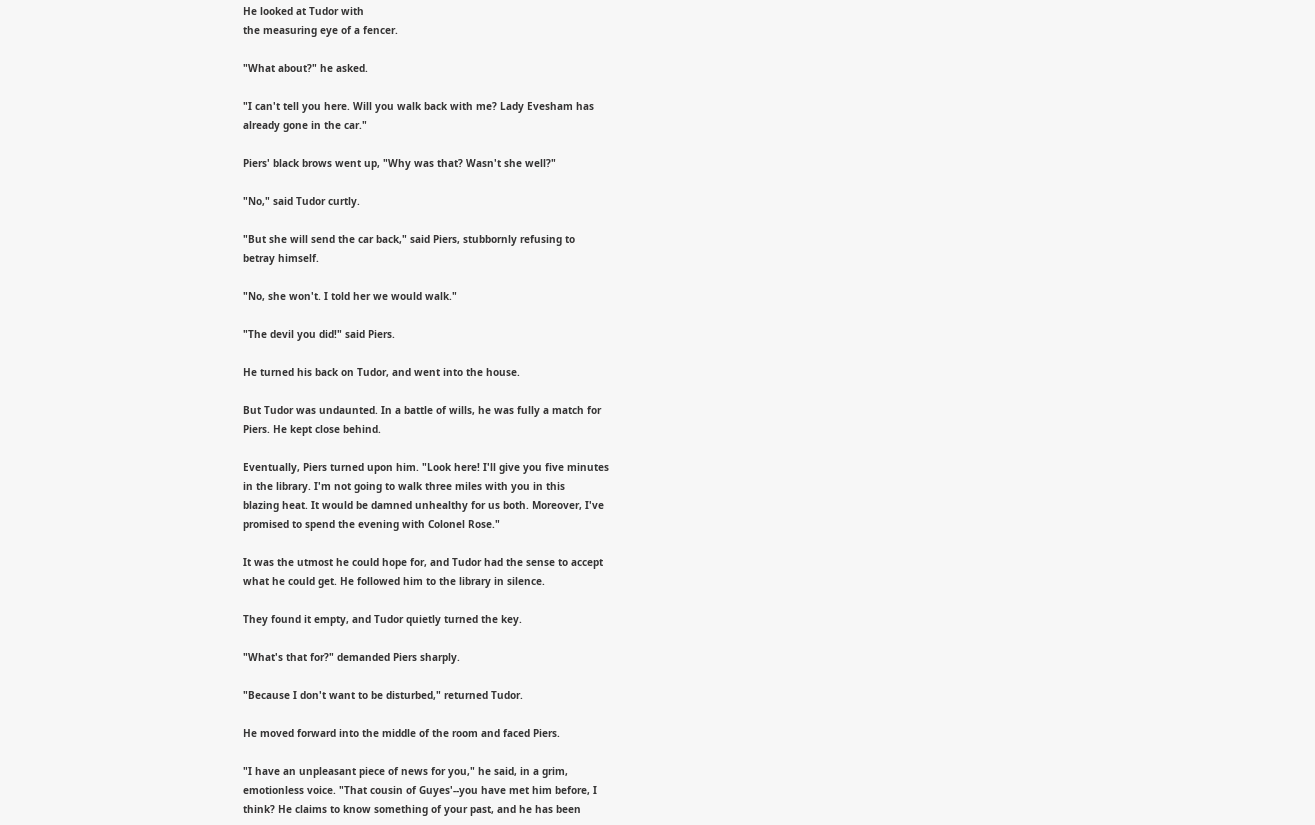He looked at Tudor with
the measuring eye of a fencer.

"What about?" he asked.

"I can't tell you here. Will you walk back with me? Lady Evesham has
already gone in the car."

Piers' black brows went up, "Why was that? Wasn't she well?"

"No," said Tudor curtly.

"But she will send the car back," said Piers, stubbornly refusing to
betray himself.

"No, she won't. I told her we would walk."

"The devil you did!" said Piers.

He turned his back on Tudor, and went into the house.

But Tudor was undaunted. In a battle of wills, he was fully a match for
Piers. He kept close behind.

Eventually, Piers turned upon him. "Look here! I'll give you five minutes
in the library. I'm not going to walk three miles with you in this
blazing heat. It would be damned unhealthy for us both. Moreover, I've
promised to spend the evening with Colonel Rose."

It was the utmost he could hope for, and Tudor had the sense to accept
what he could get. He followed him to the library in silence.

They found it empty, and Tudor quietly turned the key.

"What's that for?" demanded Piers sharply.

"Because I don't want to be disturbed," returned Tudor.

He moved forward into the middle of the room and faced Piers.

"I have an unpleasant piece of news for you," he said, in a grim,
emotionless voice. "That cousin of Guyes'--you have met him before, I
think? He claims to know something of your past, and he has been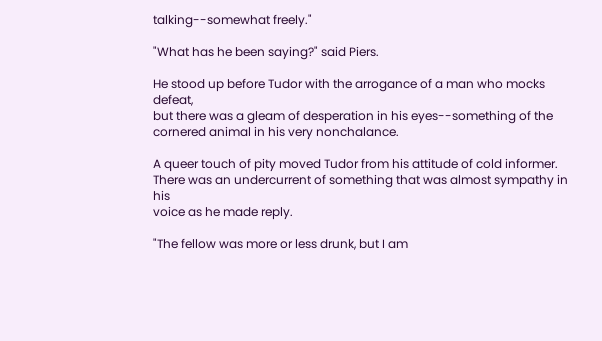talking--somewhat freely."

"What has he been saying?" said Piers.

He stood up before Tudor with the arrogance of a man who mocks defeat,
but there was a gleam of desperation in his eyes--something of the
cornered animal in his very nonchalance.

A queer touch of pity moved Tudor from his attitude of cold informer.
There was an undercurrent of something that was almost sympathy in his
voice as he made reply.

"The fellow was more or less drunk, but I am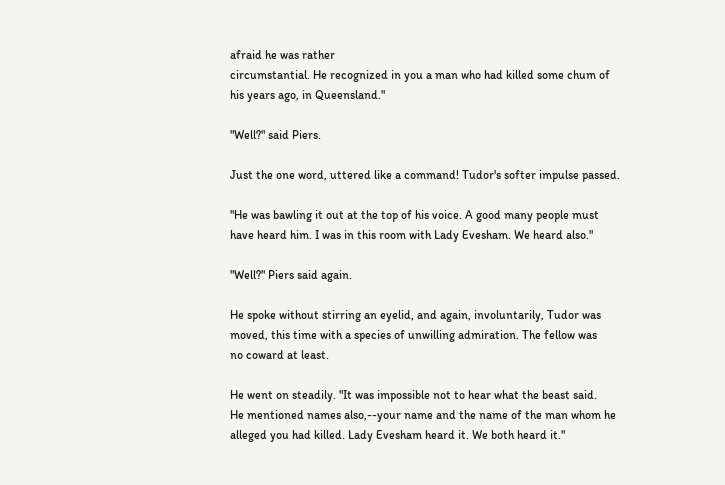afraid he was rather
circumstantial. He recognized in you a man who had killed some chum of
his years ago, in Queensland."

"Well?" said Piers.

Just the one word, uttered like a command! Tudor's softer impulse passed.

"He was bawling it out at the top of his voice. A good many people must
have heard him. I was in this room with Lady Evesham. We heard also."

"Well?" Piers said again.

He spoke without stirring an eyelid, and again, involuntarily, Tudor was
moved, this time with a species of unwilling admiration. The fellow was
no coward at least.

He went on steadily. "It was impossible not to hear what the beast said.
He mentioned names also,--your name and the name of the man whom he
alleged you had killed. Lady Evesham heard it. We both heard it."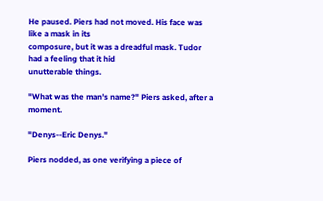He paused. Piers had not moved. His face was like a mask in its
composure, but it was a dreadful mask. Tudor had a feeling that it hid
unutterable things.

"What was the man's name?" Piers asked, after a moment.

"Denys--Eric Denys."

Piers nodded, as one verifying a piece of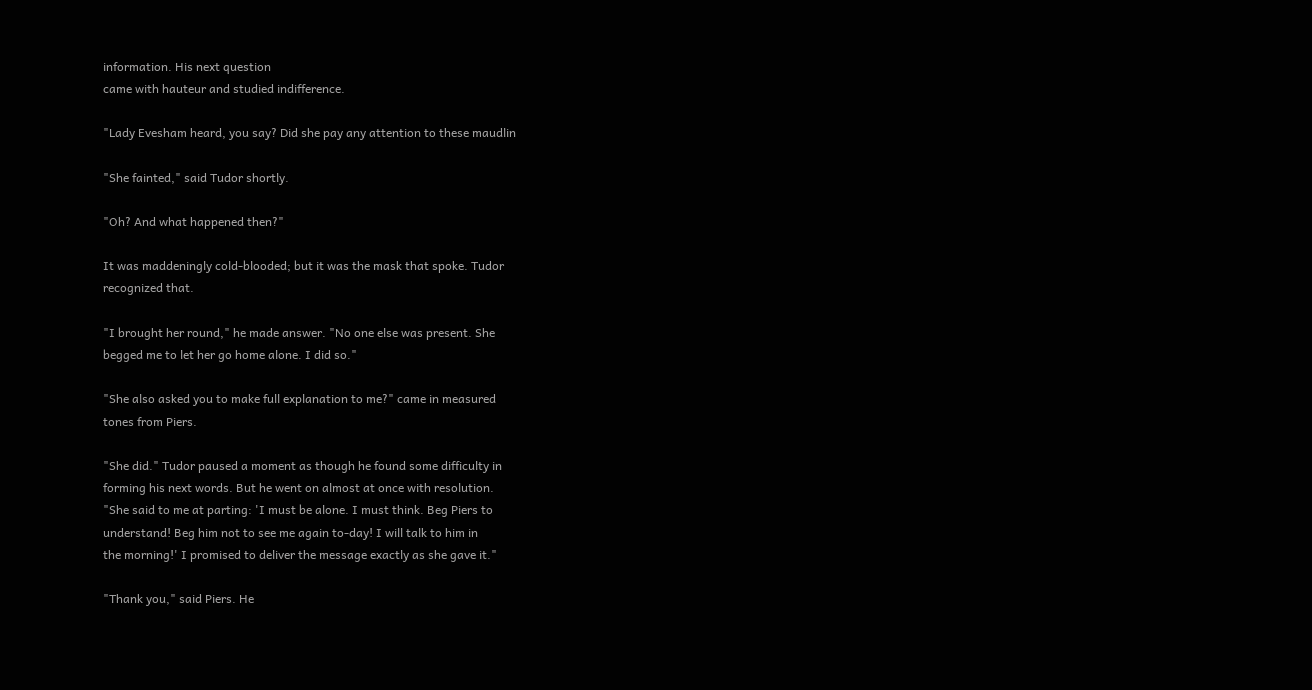information. His next question
came with hauteur and studied indifference.

"Lady Evesham heard, you say? Did she pay any attention to these maudlin

"She fainted," said Tudor shortly.

"Oh? And what happened then?"

It was maddeningly cold-blooded; but it was the mask that spoke. Tudor
recognized that.

"I brought her round," he made answer. "No one else was present. She
begged me to let her go home alone. I did so."

"She also asked you to make full explanation to me?" came in measured
tones from Piers.

"She did." Tudor paused a moment as though he found some difficulty in
forming his next words. But he went on almost at once with resolution.
"She said to me at parting: 'I must be alone. I must think. Beg Piers to
understand! Beg him not to see me again to-day! I will talk to him in
the morning!' I promised to deliver the message exactly as she gave it."

"Thank you," said Piers. He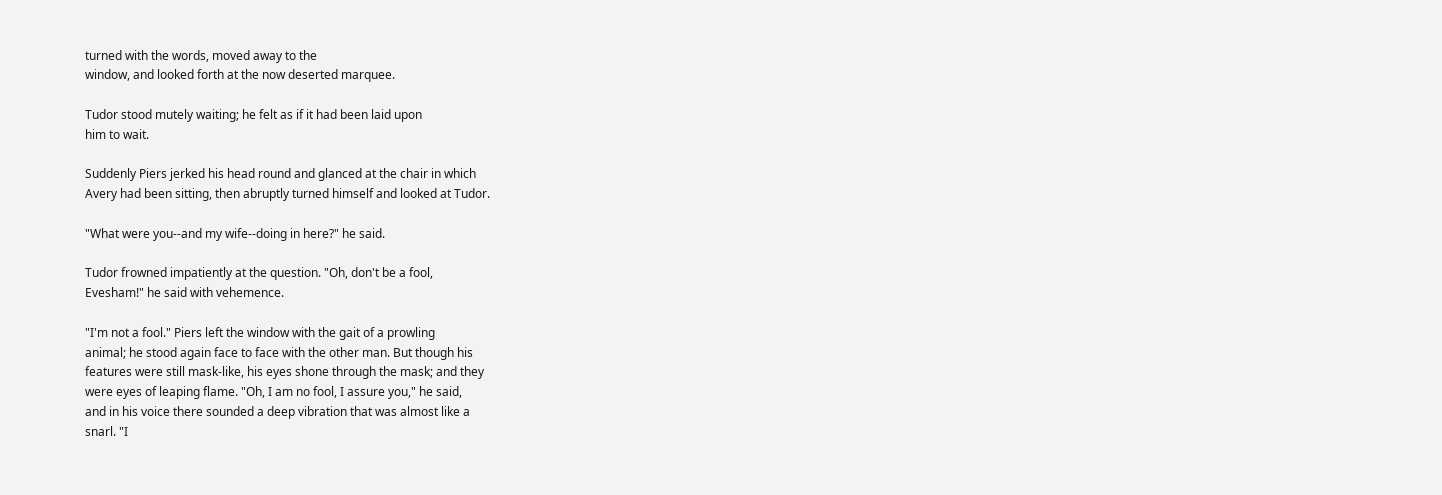turned with the words, moved away to the
window, and looked forth at the now deserted marquee.

Tudor stood mutely waiting; he felt as if it had been laid upon
him to wait.

Suddenly Piers jerked his head round and glanced at the chair in which
Avery had been sitting, then abruptly turned himself and looked at Tudor.

"What were you--and my wife--doing in here?" he said.

Tudor frowned impatiently at the question. "Oh, don't be a fool,
Evesham!" he said with vehemence.

"I'm not a fool." Piers left the window with the gait of a prowling
animal; he stood again face to face with the other man. But though his
features were still mask-like, his eyes shone through the mask; and they
were eyes of leaping flame. "Oh, I am no fool, I assure you," he said,
and in his voice there sounded a deep vibration that was almost like a
snarl. "I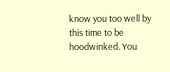know you too well by this time to be hoodwinked. You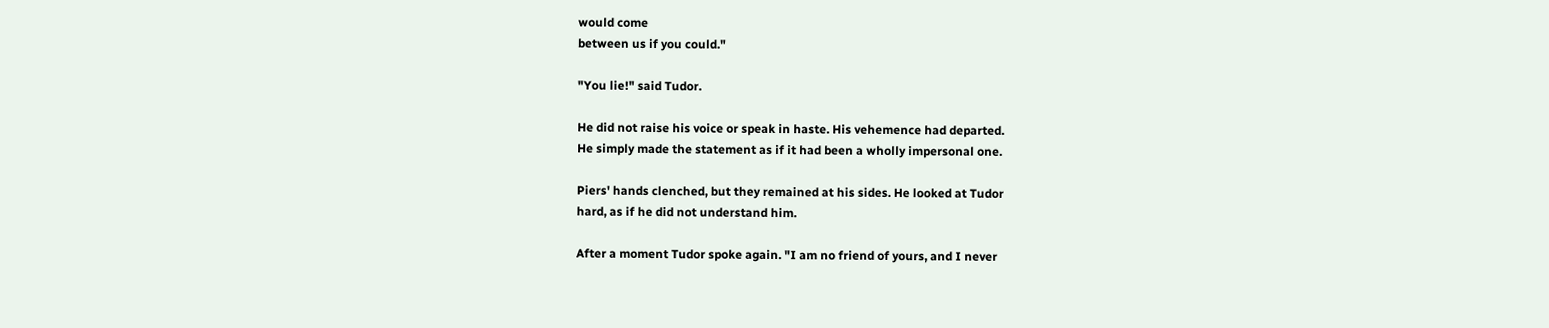would come
between us if you could."

"You lie!" said Tudor.

He did not raise his voice or speak in haste. His vehemence had departed.
He simply made the statement as if it had been a wholly impersonal one.

Piers' hands clenched, but they remained at his sides. He looked at Tudor
hard, as if he did not understand him.

After a moment Tudor spoke again. "I am no friend of yours, and I never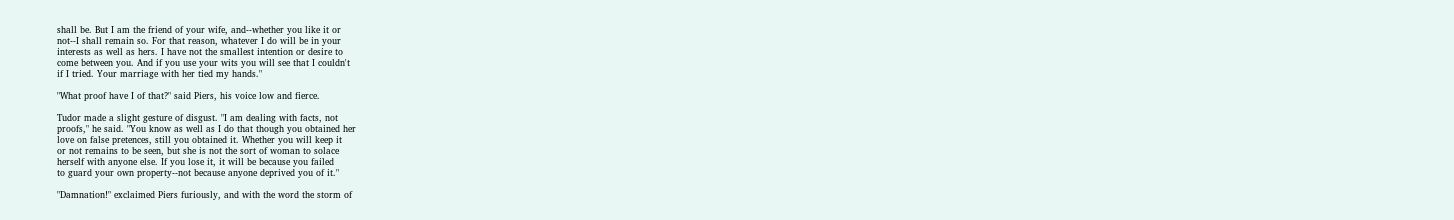shall be. But I am the friend of your wife, and--whether you like it or
not--I shall remain so. For that reason, whatever I do will be in your
interests as well as hers. I have not the smallest intention or desire to
come between you. And if you use your wits you will see that I couldn't
if I tried. Your marriage with her tied my hands."

"What proof have I of that?" said Piers, his voice low and fierce.

Tudor made a slight gesture of disgust. "I am dealing with facts, not
proofs," he said. "You know as well as I do that though you obtained her
love on false pretences, still you obtained it. Whether you will keep it
or not remains to be seen, but she is not the sort of woman to solace
herself with anyone else. If you lose it, it will be because you failed
to guard your own property--not because anyone deprived you of it."

"Damnation!" exclaimed Piers furiously, and with the word the storm of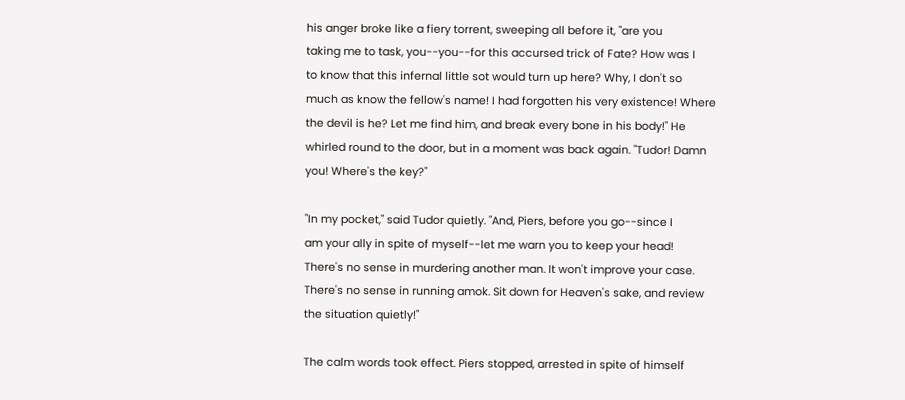his anger broke like a fiery torrent, sweeping all before it, "are you
taking me to task, you--you--for this accursed trick of Fate? How was I
to know that this infernal little sot would turn up here? Why, I don't so
much as know the fellow's name! I had forgotten his very existence! Where
the devil is he? Let me find him, and break every bone in his body!" He
whirled round to the door, but in a moment was back again. "Tudor! Damn
you! Where's the key?"

"In my pocket," said Tudor quietly. "And, Piers, before you go--since I
am your ally in spite of myself--let me warn you to keep your head!
There's no sense in murdering another man. It won't improve your case.
There's no sense in running amok. Sit down for Heaven's sake, and review
the situation quietly!"

The calm words took effect. Piers stopped, arrested in spite of himself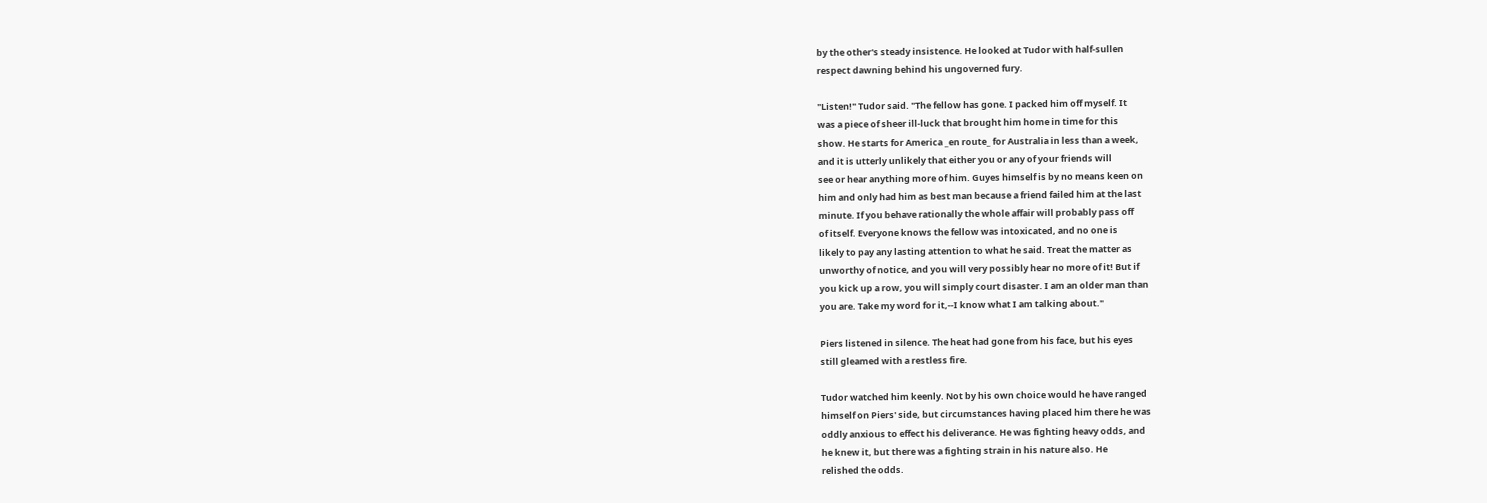by the other's steady insistence. He looked at Tudor with half-sullen
respect dawning behind his ungoverned fury.

"Listen!" Tudor said. "The fellow has gone. I packed him off myself. It
was a piece of sheer ill-luck that brought him home in time for this
show. He starts for America _en route_ for Australia in less than a week,
and it is utterly unlikely that either you or any of your friends will
see or hear anything more of him. Guyes himself is by no means keen on
him and only had him as best man because a friend failed him at the last
minute. If you behave rationally the whole affair will probably pass off
of itself. Everyone knows the fellow was intoxicated, and no one is
likely to pay any lasting attention to what he said. Treat the matter as
unworthy of notice, and you will very possibly hear no more of it! But if
you kick up a row, you will simply court disaster. I am an older man than
you are. Take my word for it,--I know what I am talking about."

Piers listened in silence. The heat had gone from his face, but his eyes
still gleamed with a restless fire.

Tudor watched him keenly. Not by his own choice would he have ranged
himself on Piers' side, but circumstances having placed him there he was
oddly anxious to effect his deliverance. He was fighting heavy odds, and
he knew it, but there was a fighting strain in his nature also. He
relished the odds.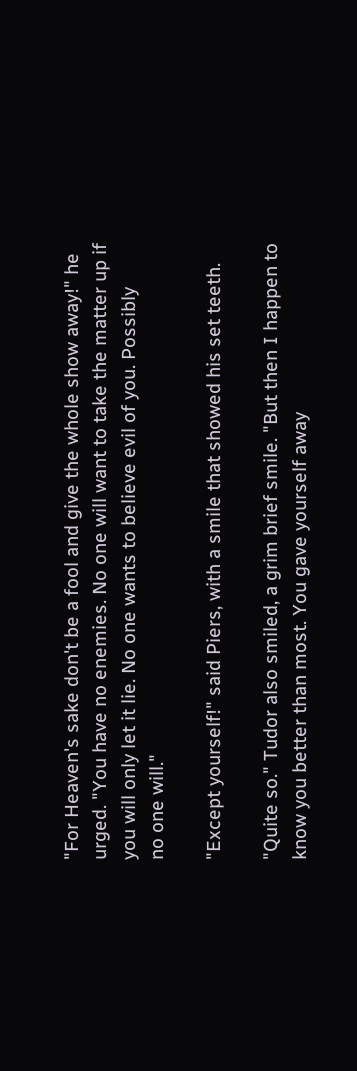"For Heaven's sake don't be a fool and give the whole show away!" he
urged. "You have no enemies. No one will want to take the matter up if
you will only let it lie. No one wants to believe evil of you. Possibly
no one will."

"Except yourself!" said Piers, with a smile that showed his set teeth.

"Quite so." Tudor also smiled, a grim brief smile. "But then I happen to
know you better than most. You gave yourself away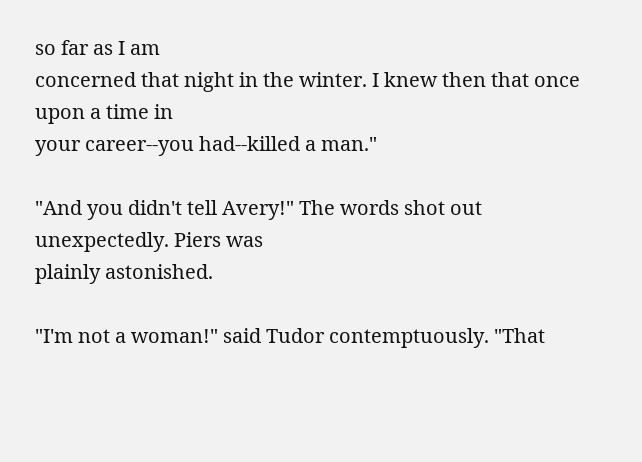so far as I am
concerned that night in the winter. I knew then that once upon a time in
your career--you had--killed a man."

"And you didn't tell Avery!" The words shot out unexpectedly. Piers was
plainly astonished.

"I'm not a woman!" said Tudor contemptuously. "That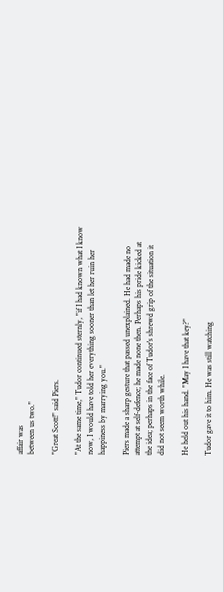affair was
between us two."

"Great Scott!" said Piers.

"At the same time," Tudor continued sternly, "if I had known what I know
now, I would have told her everything sooner than let her ruin her
happiness by marrying you."

Piers made a sharp gesture that passed unexplained. He had made no
attempt at self-defence; he made none then. Perhaps his pride kicked at
the idea; perhaps in the face of Tudor's shrewd grip of the situation it
did not seem worth while.

He held out his hand. "May I have that key?"

Tudor gave it to him. He was still watching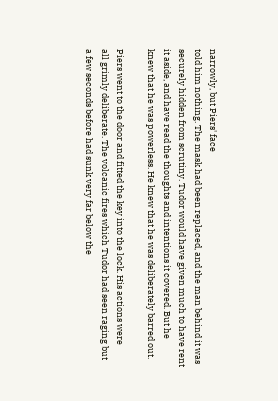narrowly, but Piers' face
told him nothing. The mask had been replaced, and the man behind it was
securely hidden from scrutiny. Tudor would have given much to have rent
it aside, and have read the thoughts and intentions it covered. But he
knew that he was powerless. He knew that he was deliberately barred out.

Piers went to the door and fitted the key into the lock. His actions were
all grimly deliberate. The volcanic fires which Tudor had seen raging but
a few seconds before had sunk very far below the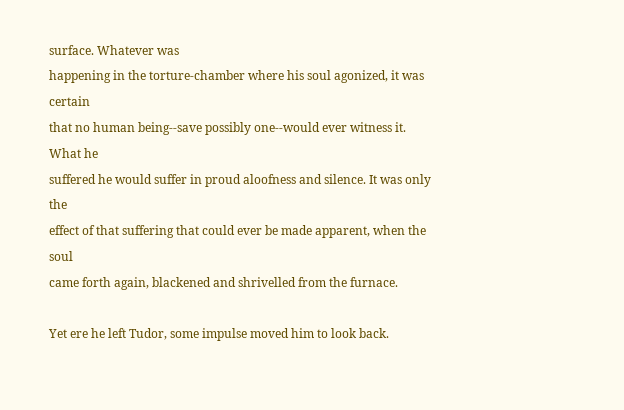surface. Whatever was
happening in the torture-chamber where his soul agonized, it was certain
that no human being--save possibly one--would ever witness it. What he
suffered he would suffer in proud aloofness and silence. It was only the
effect of that suffering that could ever be made apparent, when the soul
came forth again, blackened and shrivelled from the furnace.

Yet ere he left Tudor, some impulse moved him to look back.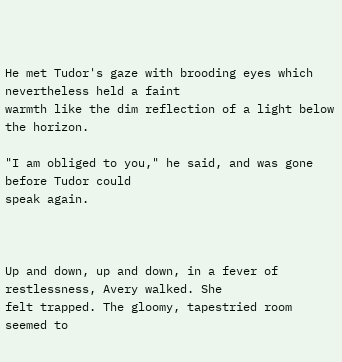He met Tudor's gaze with brooding eyes which nevertheless held a faint
warmth like the dim reflection of a light below the horizon.

"I am obliged to you," he said, and was gone before Tudor could
speak again.



Up and down, up and down, in a fever of restlessness, Avery walked. She
felt trapped. The gloomy, tapestried room seemed to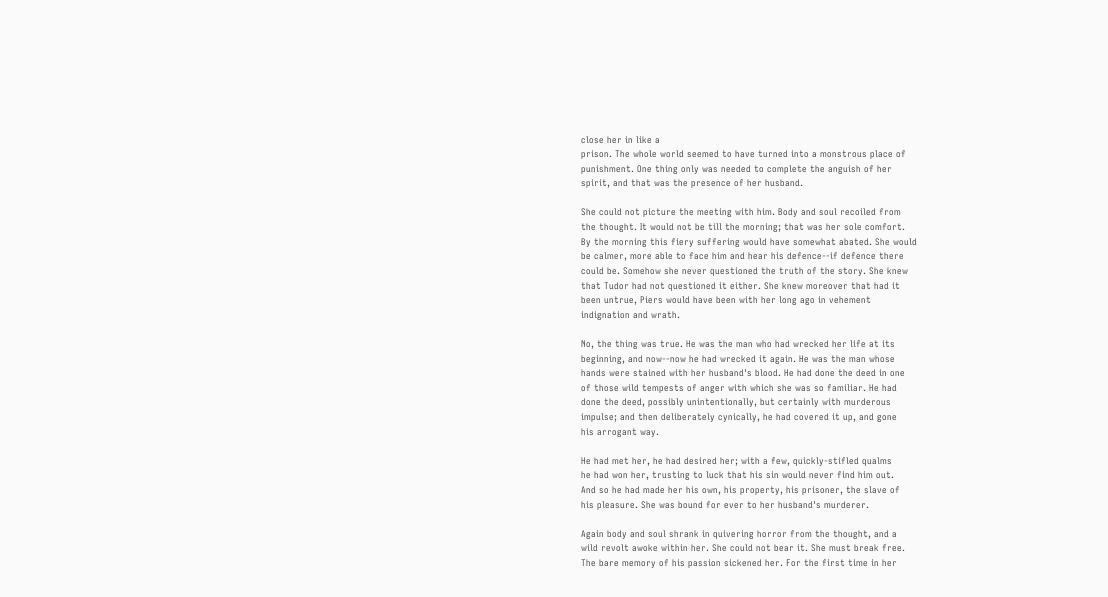close her in like a
prison. The whole world seemed to have turned into a monstrous place of
punishment. One thing only was needed to complete the anguish of her
spirit, and that was the presence of her husband.

She could not picture the meeting with him. Body and soul recoiled from
the thought. It would not be till the morning; that was her sole comfort.
By the morning this fiery suffering would have somewhat abated. She would
be calmer, more able to face him and hear his defence--if defence there
could be. Somehow she never questioned the truth of the story. She knew
that Tudor had not questioned it either. She knew moreover that had it
been untrue, Piers would have been with her long ago in vehement
indignation and wrath.

No, the thing was true. He was the man who had wrecked her life at its
beginning, and now--now he had wrecked it again. He was the man whose
hands were stained with her husband's blood. He had done the deed in one
of those wild tempests of anger with which she was so familiar. He had
done the deed, possibly unintentionally, but certainly with murderous
impulse; and then deliberately cynically, he had covered it up, and gone
his arrogant way.

He had met her, he had desired her; with a few, quickly-stifled qualms
he had won her, trusting to luck that his sin would never find him out.
And so he had made her his own, his property, his prisoner, the slave of
his pleasure. She was bound for ever to her husband's murderer.

Again body and soul shrank in quivering horror from the thought, and a
wild revolt awoke within her. She could not bear it. She must break free.
The bare memory of his passion sickened her. For the first time in her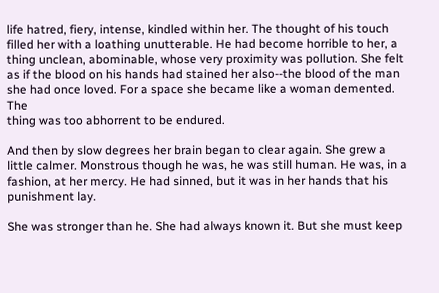life hatred, fiery, intense, kindled within her. The thought of his touch
filled her with a loathing unutterable. He had become horrible to her, a
thing unclean, abominable, whose very proximity was pollution. She felt
as if the blood on his hands had stained her also--the blood of the man
she had once loved. For a space she became like a woman demented. The
thing was too abhorrent to be endured.

And then by slow degrees her brain began to clear again. She grew a
little calmer. Monstrous though he was, he was still human. He was, in a
fashion, at her mercy. He had sinned, but it was in her hands that his
punishment lay.

She was stronger than he. She had always known it. But she must keep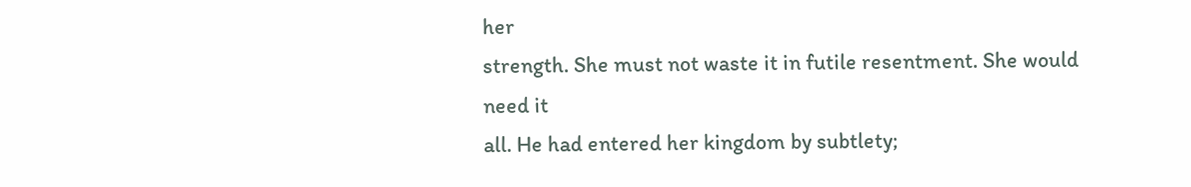her
strength. She must not waste it in futile resentment. She would need it
all. He had entered her kingdom by subtlety;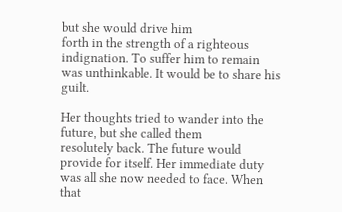but she would drive him
forth in the strength of a righteous indignation. To suffer him to remain
was unthinkable. It would be to share his guilt.

Her thoughts tried to wander into the future, but she called them
resolutely back. The future would provide for itself. Her immediate duty
was all she now needed to face. When that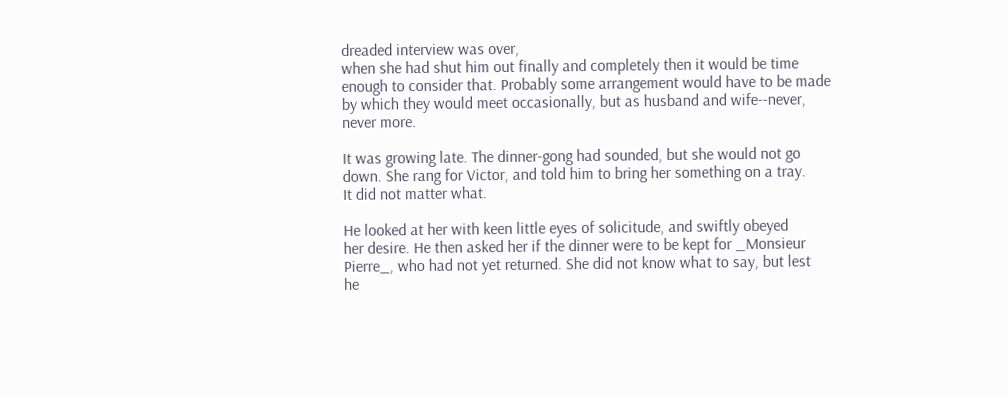dreaded interview was over,
when she had shut him out finally and completely then it would be time
enough to consider that. Probably some arrangement would have to be made
by which they would meet occasionally, but as husband and wife--never,
never more.

It was growing late. The dinner-gong had sounded, but she would not go
down. She rang for Victor, and told him to bring her something on a tray.
It did not matter what.

He looked at her with keen little eyes of solicitude, and swiftly obeyed
her desire. He then asked her if the dinner were to be kept for _Monsieur
Pierre_, who had not yet returned. She did not know what to say, but lest
he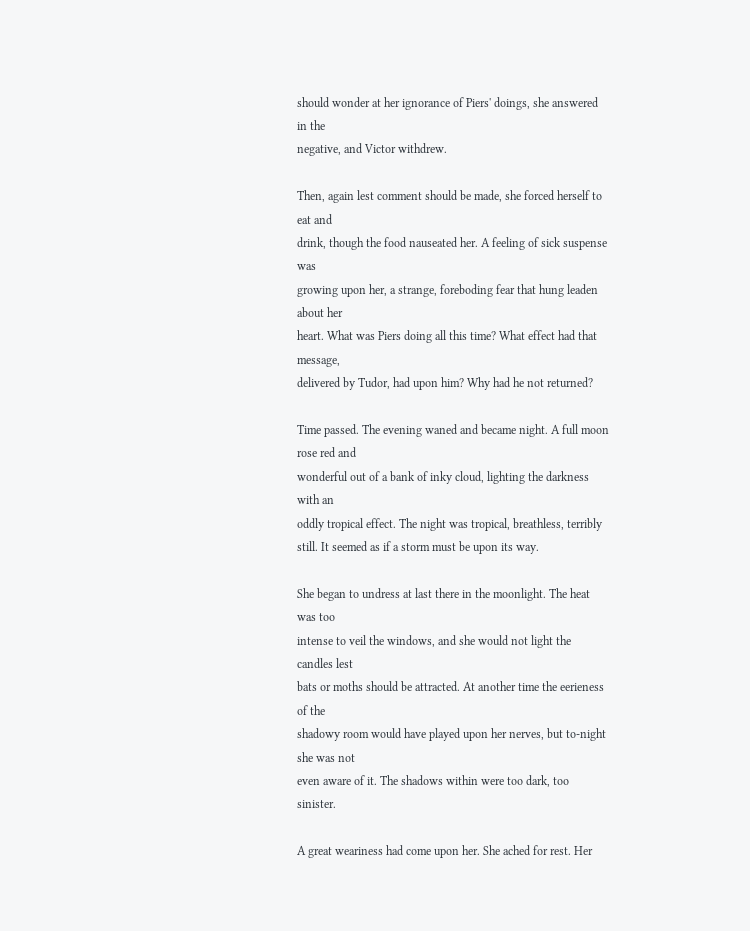should wonder at her ignorance of Piers' doings, she answered in the
negative, and Victor withdrew.

Then, again lest comment should be made, she forced herself to eat and
drink, though the food nauseated her. A feeling of sick suspense was
growing upon her, a strange, foreboding fear that hung leaden about her
heart. What was Piers doing all this time? What effect had that message,
delivered by Tudor, had upon him? Why had he not returned?

Time passed. The evening waned and became night. A full moon rose red and
wonderful out of a bank of inky cloud, lighting the darkness with an
oddly tropical effect. The night was tropical, breathless, terribly
still. It seemed as if a storm must be upon its way.

She began to undress at last there in the moonlight. The heat was too
intense to veil the windows, and she would not light the candles lest
bats or moths should be attracted. At another time the eerieness of the
shadowy room would have played upon her nerves, but to-night she was not
even aware of it. The shadows within were too dark, too sinister.

A great weariness had come upon her. She ached for rest. Her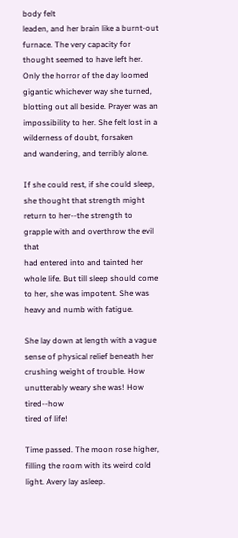body felt
leaden, and her brain like a burnt-out furnace. The very capacity for
thought seemed to have left her. Only the horror of the day loomed
gigantic whichever way she turned, blotting out all beside. Prayer was an
impossibility to her. She felt lost in a wilderness of doubt, forsaken
and wandering, and terribly alone.

If she could rest, if she could sleep, she thought that strength might
return to her--the strength to grapple with and overthrow the evil that
had entered into and tainted her whole life. But till sleep should come
to her, she was impotent. She was heavy and numb with fatigue.

She lay down at length with a vague sense of physical relief beneath her
crushing weight of trouble. How unutterably weary she was! How tired--how
tired of life!

Time passed. The moon rose higher, filling the room with its weird cold
light. Avery lay asleep.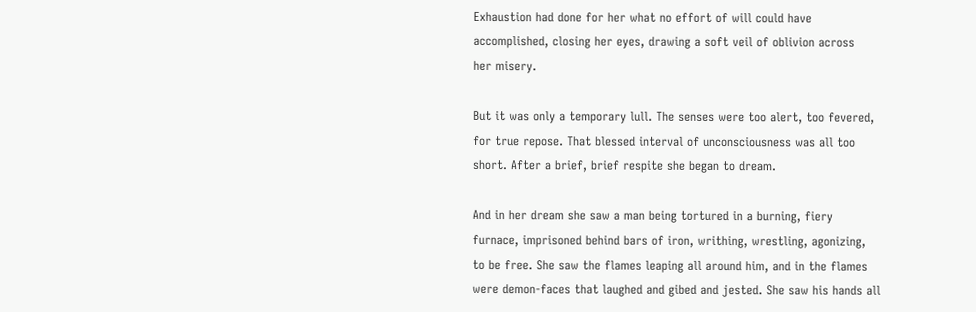Exhaustion had done for her what no effort of will could have
accomplished, closing her eyes, drawing a soft veil of oblivion across
her misery.

But it was only a temporary lull. The senses were too alert, too fevered,
for true repose. That blessed interval of unconsciousness was all too
short. After a brief, brief respite she began to dream.

And in her dream she saw a man being tortured in a burning, fiery
furnace, imprisoned behind bars of iron, writhing, wrestling, agonizing,
to be free. She saw the flames leaping all around him, and in the flames
were demon-faces that laughed and gibed and jested. She saw his hands all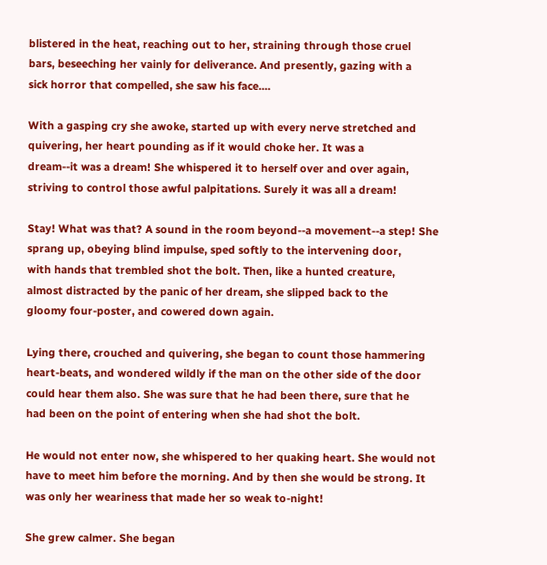blistered in the heat, reaching out to her, straining through those cruel
bars, beseeching her vainly for deliverance. And presently, gazing with a
sick horror that compelled, she saw his face....

With a gasping cry she awoke, started up with every nerve stretched and
quivering, her heart pounding as if it would choke her. It was a
dream--it was a dream! She whispered it to herself over and over again,
striving to control those awful palpitations. Surely it was all a dream!

Stay! What was that? A sound in the room beyond--a movement--a step! She
sprang up, obeying blind impulse, sped softly to the intervening door,
with hands that trembled shot the bolt. Then, like a hunted creature,
almost distracted by the panic of her dream, she slipped back to the
gloomy four-poster, and cowered down again.

Lying there, crouched and quivering, she began to count those hammering
heart-beats, and wondered wildly if the man on the other side of the door
could hear them also. She was sure that he had been there, sure that he
had been on the point of entering when she had shot the bolt.

He would not enter now, she whispered to her quaking heart. She would not
have to meet him before the morning. And by then she would be strong. It
was only her weariness that made her so weak to-night!

She grew calmer. She began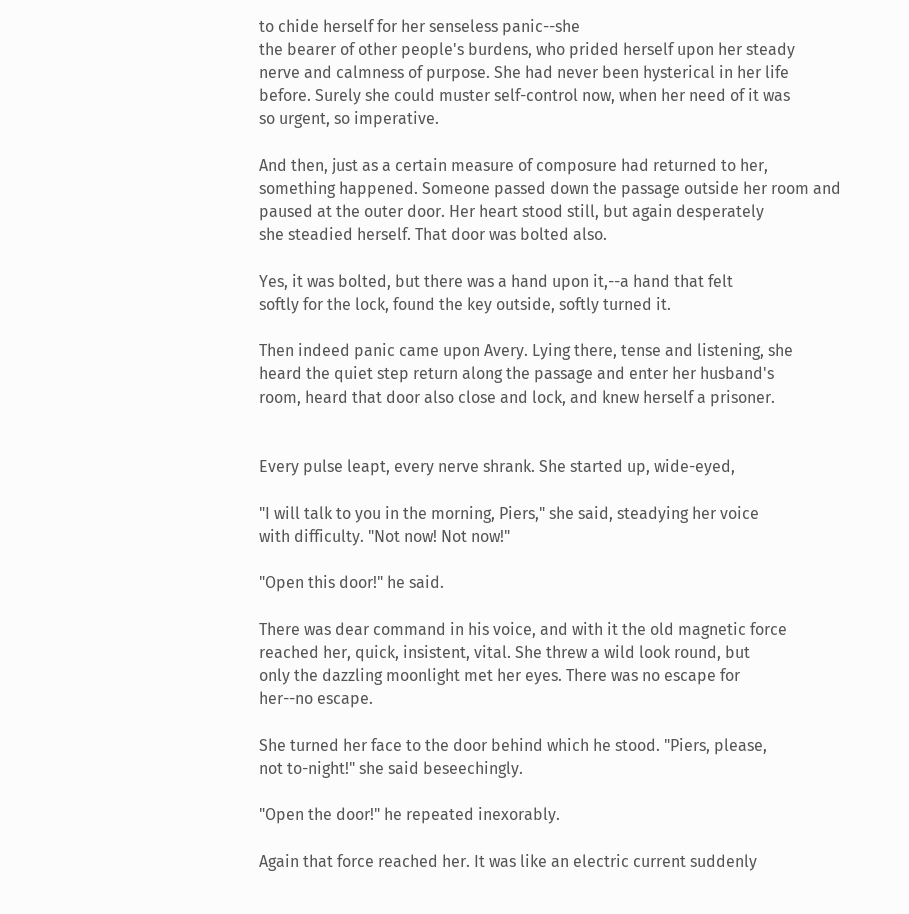to chide herself for her senseless panic--she
the bearer of other people's burdens, who prided herself upon her steady
nerve and calmness of purpose. She had never been hysterical in her life
before. Surely she could muster self-control now, when her need of it was
so urgent, so imperative.

And then, just as a certain measure of composure had returned to her,
something happened. Someone passed down the passage outside her room and
paused at the outer door. Her heart stood still, but again desperately
she steadied herself. That door was bolted also.

Yes, it was bolted, but there was a hand upon it,--a hand that felt
softly for the lock, found the key outside, softly turned it.

Then indeed panic came upon Avery. Lying there, tense and listening, she
heard the quiet step return along the passage and enter her husband's
room, heard that door also close and lock, and knew herself a prisoner.


Every pulse leapt, every nerve shrank. She started up, wide-eyed,

"I will talk to you in the morning, Piers," she said, steadying her voice
with difficulty. "Not now! Not now!"

"Open this door!" he said.

There was dear command in his voice, and with it the old magnetic force
reached her, quick, insistent, vital. She threw a wild look round, but
only the dazzling moonlight met her eyes. There was no escape for
her--no escape.

She turned her face to the door behind which he stood. "Piers, please,
not to-night!" she said beseechingly.

"Open the door!" he repeated inexorably.

Again that force reached her. It was like an electric current suddenly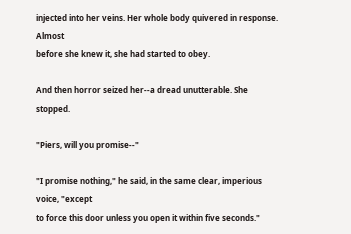injected into her veins. Her whole body quivered in response. Almost
before she knew it, she had started to obey.

And then horror seized her--a dread unutterable. She stopped.

"Piers, will you promise--"

"I promise nothing," he said, in the same clear, imperious voice, "except
to force this door unless you open it within five seconds."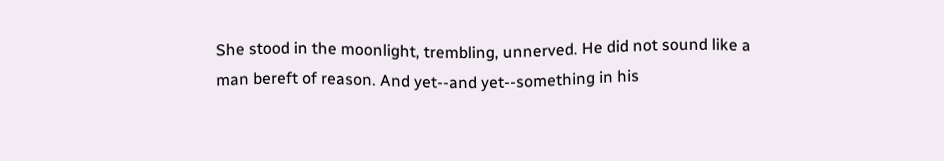She stood in the moonlight, trembling, unnerved. He did not sound like a
man bereft of reason. And yet--and yet--something in his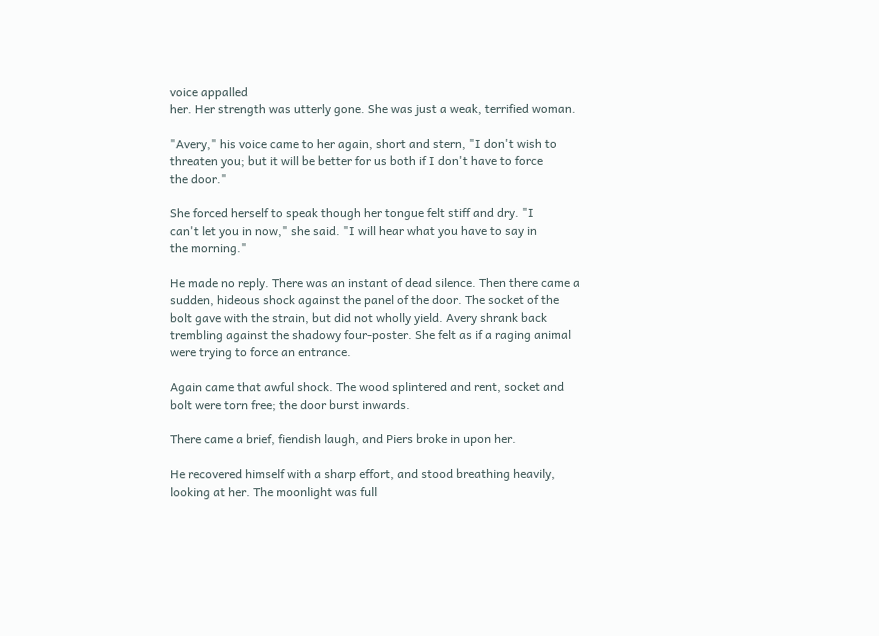voice appalled
her. Her strength was utterly gone. She was just a weak, terrified woman.

"Avery," his voice came to her again, short and stern, "I don't wish to
threaten you; but it will be better for us both if I don't have to force
the door."

She forced herself to speak though her tongue felt stiff and dry. "I
can't let you in now," she said. "I will hear what you have to say in
the morning."

He made no reply. There was an instant of dead silence. Then there came a
sudden, hideous shock against the panel of the door. The socket of the
bolt gave with the strain, but did not wholly yield. Avery shrank back
trembling against the shadowy four-poster. She felt as if a raging animal
were trying to force an entrance.

Again came that awful shock. The wood splintered and rent, socket and
bolt were torn free; the door burst inwards.

There came a brief, fiendish laugh, and Piers broke in upon her.

He recovered himself with a sharp effort, and stood breathing heavily,
looking at her. The moonlight was full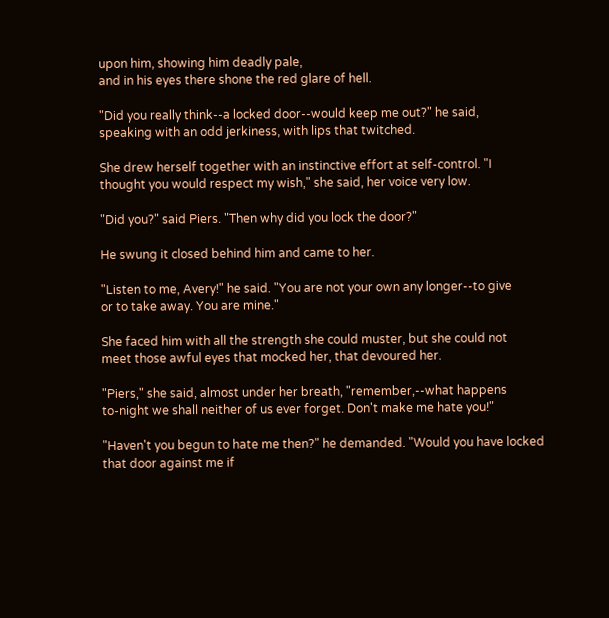upon him, showing him deadly pale,
and in his eyes there shone the red glare of hell.

"Did you really think--a locked door--would keep me out?" he said,
speaking with an odd jerkiness, with lips that twitched.

She drew herself together with an instinctive effort at self-control. "I
thought you would respect my wish," she said, her voice very low.

"Did you?" said Piers. "Then why did you lock the door?"

He swung it closed behind him and came to her.

"Listen to me, Avery!" he said. "You are not your own any longer--to give
or to take away. You are mine."

She faced him with all the strength she could muster, but she could not
meet those awful eyes that mocked her, that devoured her.

"Piers," she said, almost under her breath, "remember,--what happens
to-night we shall neither of us ever forget. Don't make me hate you!"

"Haven't you begun to hate me then?" he demanded. "Would you have locked
that door against me if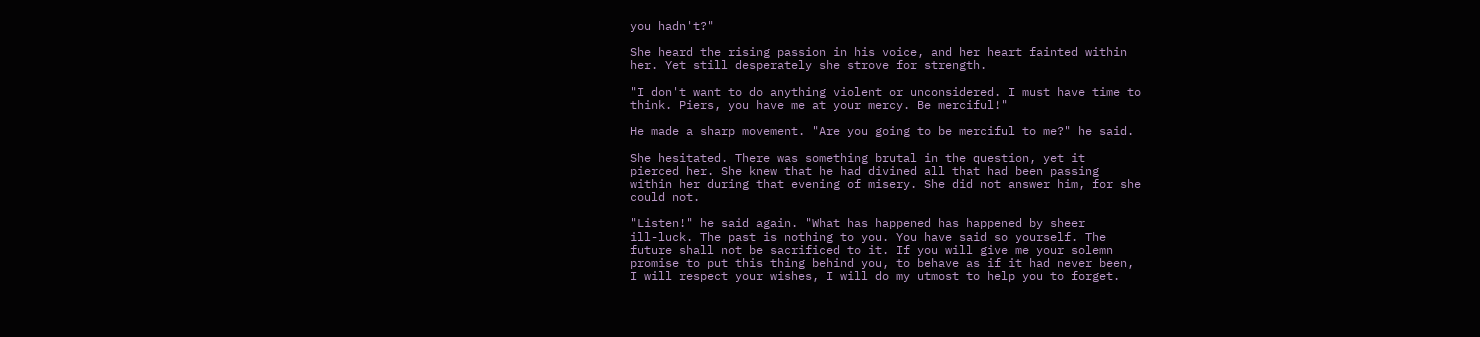you hadn't?"

She heard the rising passion in his voice, and her heart fainted within
her. Yet still desperately she strove for strength.

"I don't want to do anything violent or unconsidered. I must have time to
think. Piers, you have me at your mercy. Be merciful!"

He made a sharp movement. "Are you going to be merciful to me?" he said.

She hesitated. There was something brutal in the question, yet it
pierced her. She knew that he had divined all that had been passing
within her during that evening of misery. She did not answer him, for she
could not.

"Listen!" he said again. "What has happened has happened by sheer
ill-luck. The past is nothing to you. You have said so yourself. The
future shall not be sacrificed to it. If you will give me your solemn
promise to put this thing behind you, to behave as if it had never been,
I will respect your wishes, I will do my utmost to help you to forget.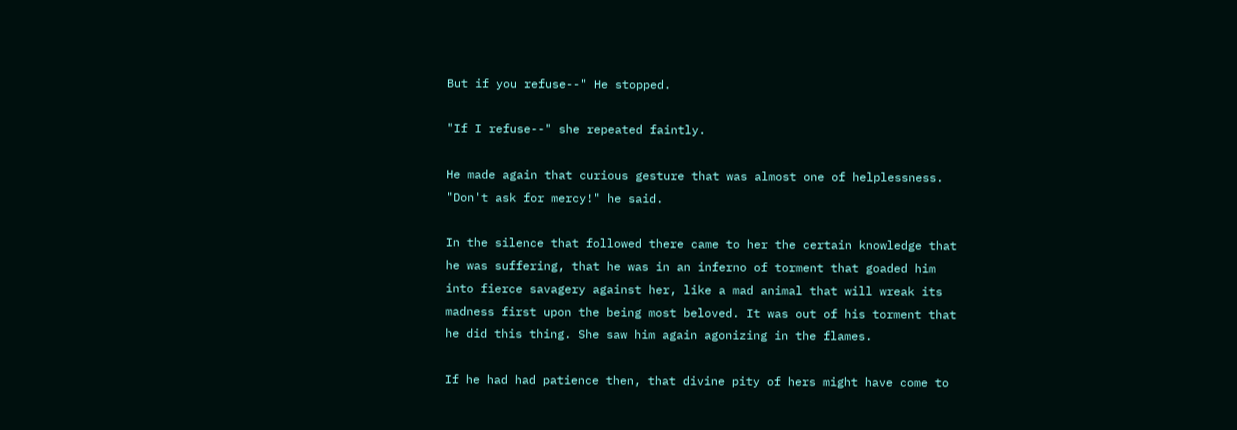But if you refuse--" He stopped.

"If I refuse--" she repeated faintly.

He made again that curious gesture that was almost one of helplessness.
"Don't ask for mercy!" he said.

In the silence that followed there came to her the certain knowledge that
he was suffering, that he was in an inferno of torment that goaded him
into fierce savagery against her, like a mad animal that will wreak its
madness first upon the being most beloved. It was out of his torment that
he did this thing. She saw him again agonizing in the flames.

If he had had patience then, that divine pity of hers might have come to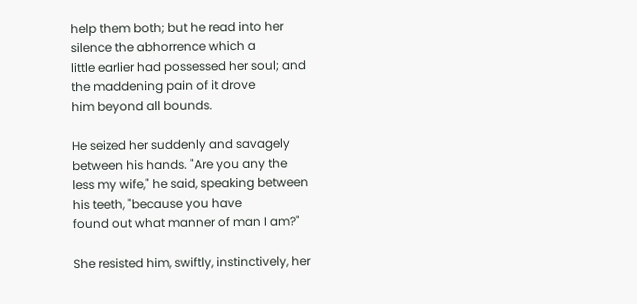help them both; but he read into her silence the abhorrence which a
little earlier had possessed her soul; and the maddening pain of it drove
him beyond all bounds.

He seized her suddenly and savagely between his hands. "Are you any the
less my wife," he said, speaking between his teeth, "because you have
found out what manner of man I am?"

She resisted him, swiftly, instinctively, her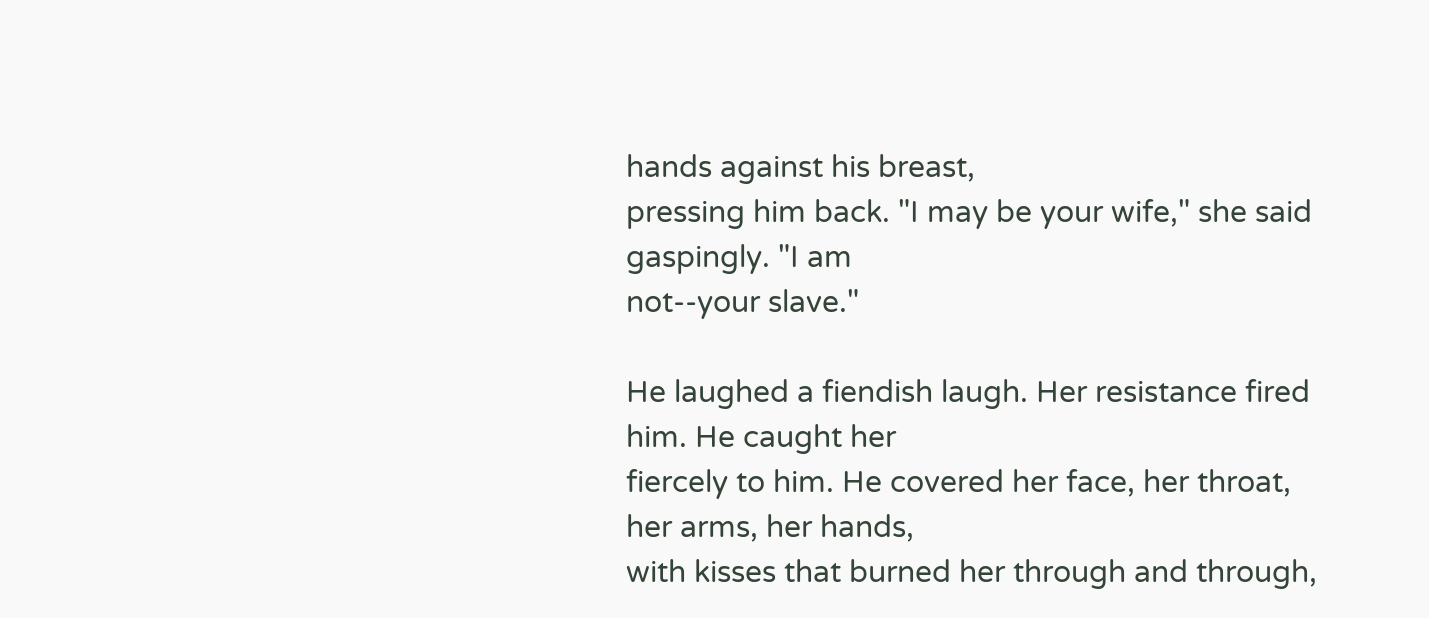hands against his breast,
pressing him back. "I may be your wife," she said gaspingly. "I am
not--your slave."

He laughed a fiendish laugh. Her resistance fired him. He caught her
fiercely to him. He covered her face, her throat, her arms, her hands,
with kisses that burned her through and through,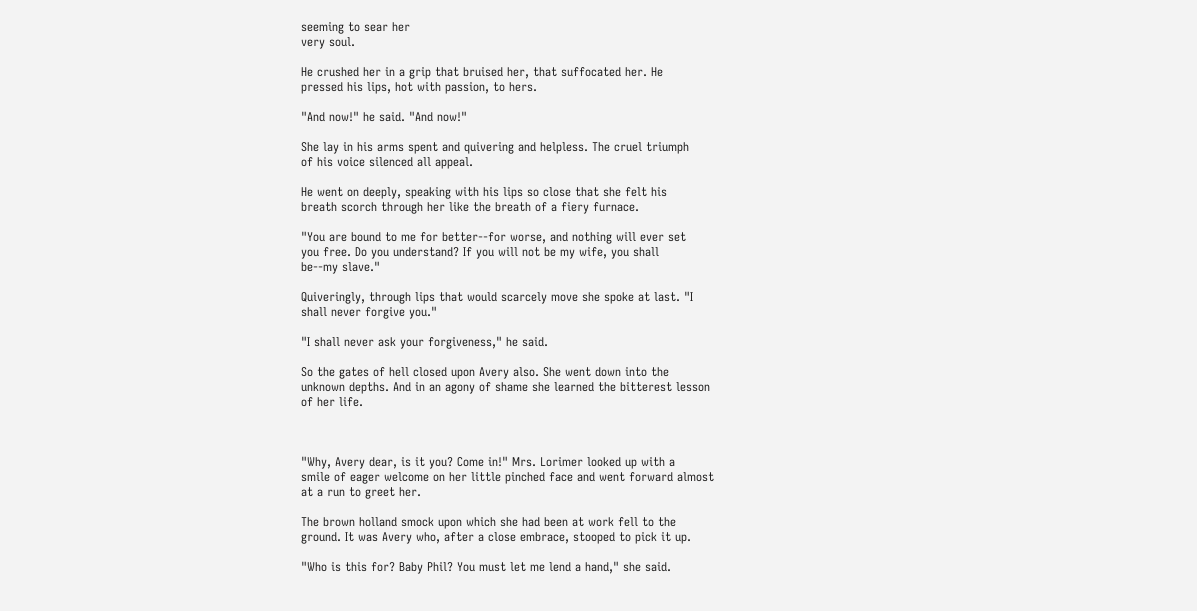seeming to sear her
very soul.

He crushed her in a grip that bruised her, that suffocated her. He
pressed his lips, hot with passion, to hers.

"And now!" he said. "And now!"

She lay in his arms spent and quivering and helpless. The cruel triumph
of his voice silenced all appeal.

He went on deeply, speaking with his lips so close that she felt his
breath scorch through her like the breath of a fiery furnace.

"You are bound to me for better--for worse, and nothing will ever set
you free. Do you understand? If you will not be my wife, you shall
be--my slave."

Quiveringly, through lips that would scarcely move she spoke at last. "I
shall never forgive you."

"I shall never ask your forgiveness," he said.

So the gates of hell closed upon Avery also. She went down into the
unknown depths. And in an agony of shame she learned the bitterest lesson
of her life.



"Why, Avery dear, is it you? Come in!" Mrs. Lorimer looked up with a
smile of eager welcome on her little pinched face and went forward almost
at a run to greet her.

The brown holland smock upon which she had been at work fell to the
ground. It was Avery who, after a close embrace, stooped to pick it up.

"Who is this for? Baby Phil? You must let me lend a hand," she said.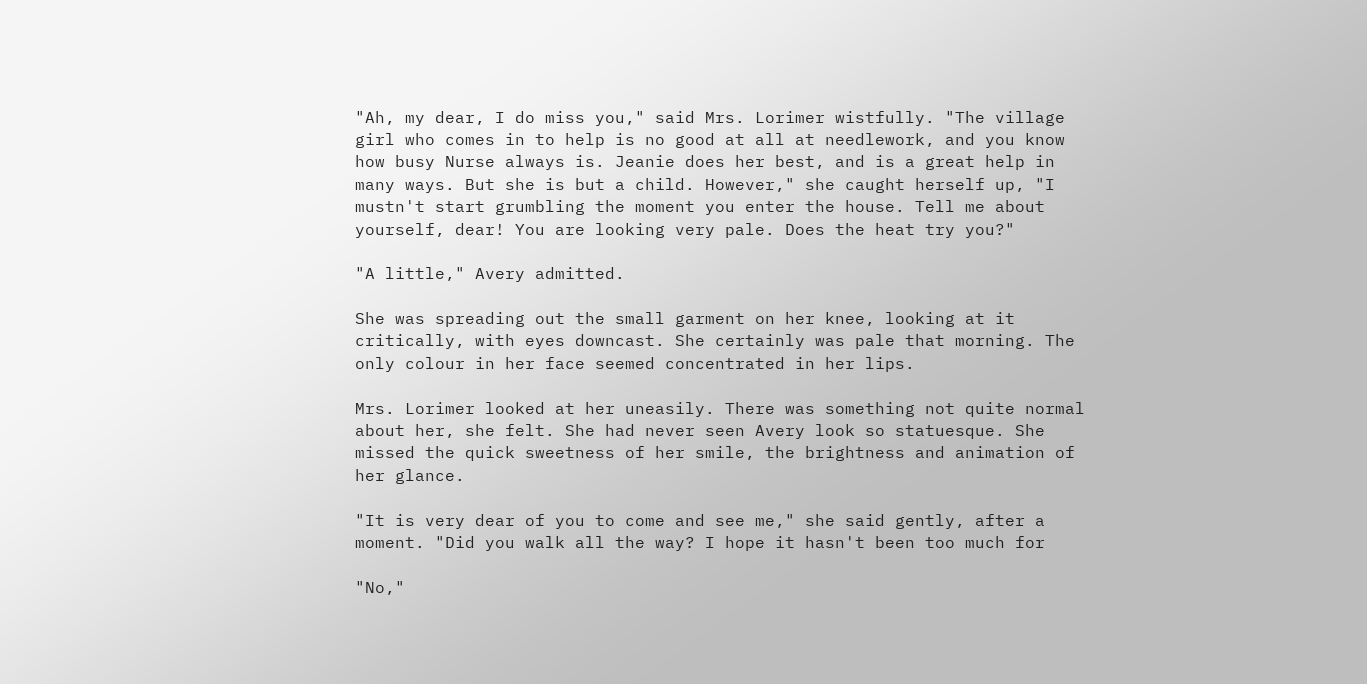"Ah, my dear, I do miss you," said Mrs. Lorimer wistfully. "The village
girl who comes in to help is no good at all at needlework, and you know
how busy Nurse always is. Jeanie does her best, and is a great help in
many ways. But she is but a child. However," she caught herself up, "I
mustn't start grumbling the moment you enter the house. Tell me about
yourself, dear! You are looking very pale. Does the heat try you?"

"A little," Avery admitted.

She was spreading out the small garment on her knee, looking at it
critically, with eyes downcast. She certainly was pale that morning. The
only colour in her face seemed concentrated in her lips.

Mrs. Lorimer looked at her uneasily. There was something not quite normal
about her, she felt. She had never seen Avery look so statuesque. She
missed the quick sweetness of her smile, the brightness and animation of
her glance.

"It is very dear of you to come and see me," she said gently, after a
moment. "Did you walk all the way? I hope it hasn't been too much for

"No,"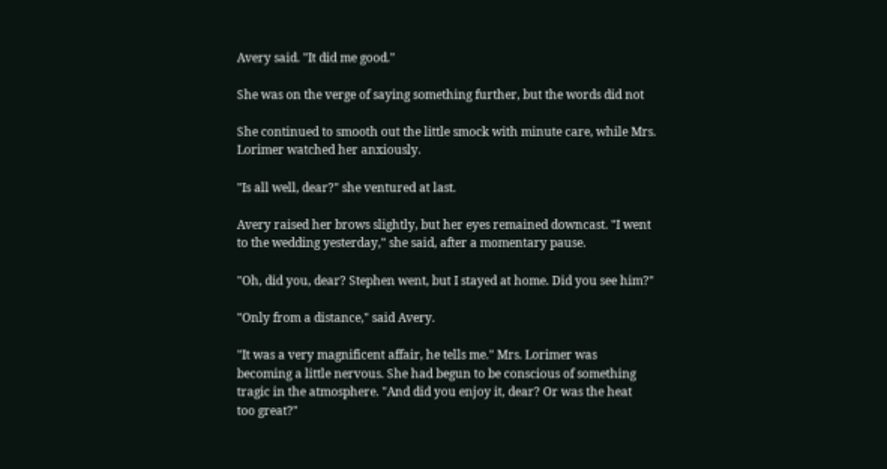Avery said. "It did me good."

She was on the verge of saying something further, but the words did not

She continued to smooth out the little smock with minute care, while Mrs.
Lorimer watched her anxiously.

"Is all well, dear?" she ventured at last.

Avery raised her brows slightly, but her eyes remained downcast. "I went
to the wedding yesterday," she said, after a momentary pause.

"Oh, did you, dear? Stephen went, but I stayed at home. Did you see him?"

"Only from a distance," said Avery.

"It was a very magnificent affair, he tells me." Mrs. Lorimer was
becoming a little nervous. She had begun to be conscious of something
tragic in the atmosphere. "And did you enjoy it, dear? Or was the heat
too great?"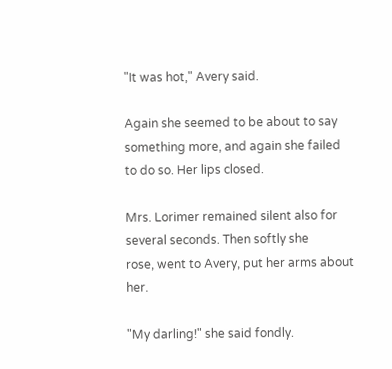"It was hot," Avery said.

Again she seemed to be about to say something more, and again she failed
to do so. Her lips closed.

Mrs. Lorimer remained silent also for several seconds. Then softly she
rose, went to Avery, put her arms about her.

"My darling!" she said fondly.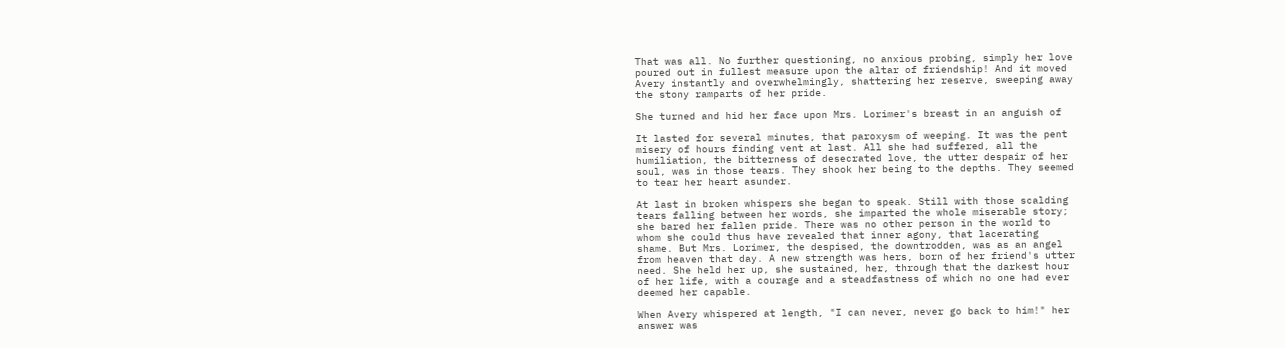That was all. No further questioning, no anxious probing, simply her love
poured out in fullest measure upon the altar of friendship! And it moved
Avery instantly and overwhelmingly, shattering her reserve, sweeping away
the stony ramparts of her pride.

She turned and hid her face upon Mrs. Lorimer's breast in an anguish of

It lasted for several minutes, that paroxysm of weeping. It was the pent
misery of hours finding vent at last. All she had suffered, all the
humiliation, the bitterness of desecrated love, the utter despair of her
soul, was in those tears. They shook her being to the depths. They seemed
to tear her heart asunder.

At last in broken whispers she began to speak. Still with those scalding
tears falling between her words, she imparted the whole miserable story;
she bared her fallen pride. There was no other person in the world to
whom she could thus have revealed that inner agony, that lacerating
shame. But Mrs. Lorimer, the despised, the downtrodden, was as an angel
from heaven that day. A new strength was hers, born of her friend's utter
need. She held her up, she sustained, her, through that the darkest hour
of her life, with a courage and a steadfastness of which no one had ever
deemed her capable.

When Avery whispered at length, "I can never, never go back to him!" her
answer was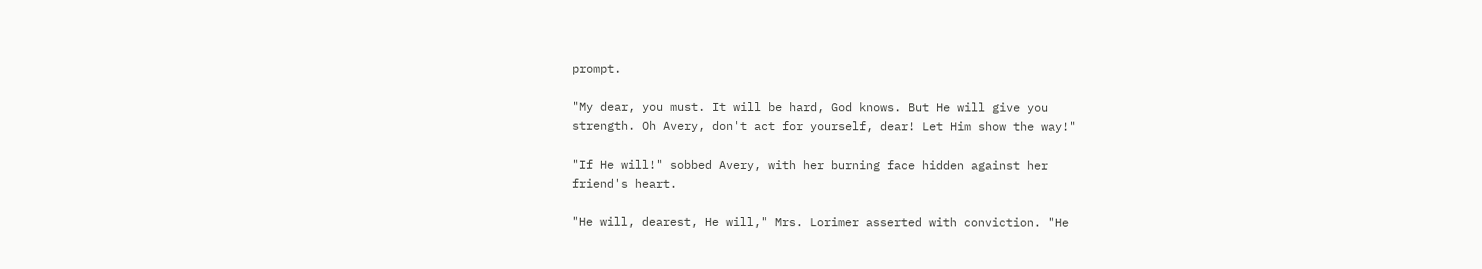prompt.

"My dear, you must. It will be hard, God knows. But He will give you
strength. Oh Avery, don't act for yourself, dear! Let Him show the way!"

"If He will!" sobbed Avery, with her burning face hidden against her
friend's heart.

"He will, dearest, He will," Mrs. Lorimer asserted with conviction. "He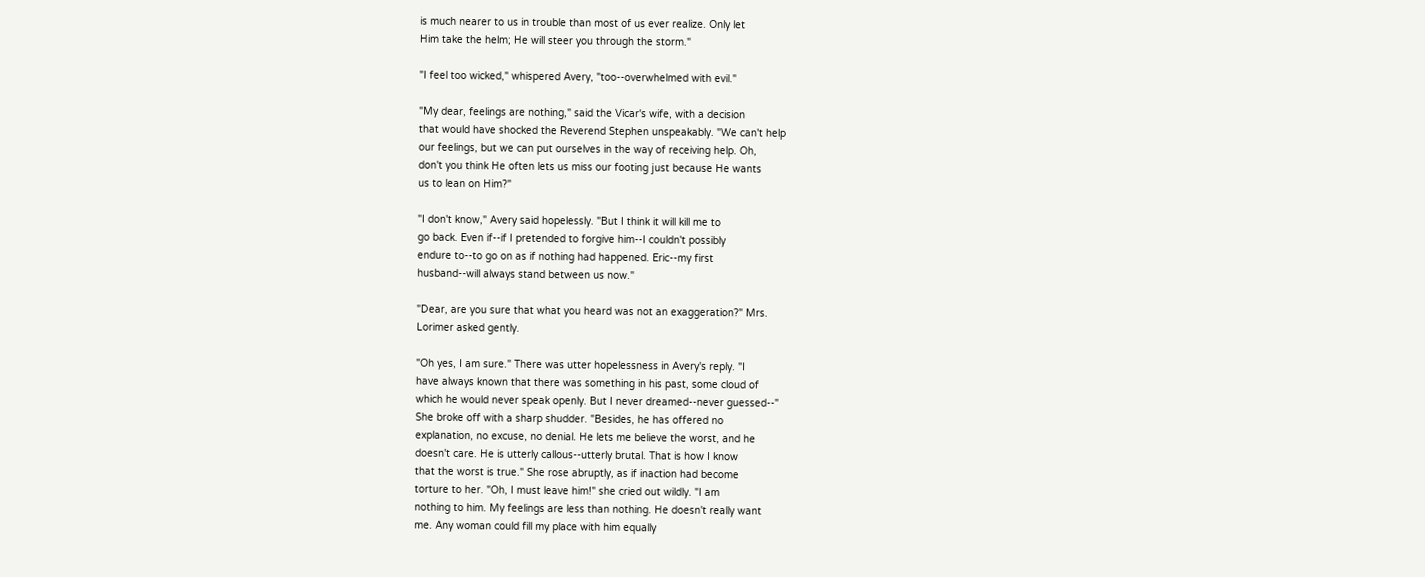is much nearer to us in trouble than most of us ever realize. Only let
Him take the helm; He will steer you through the storm."

"I feel too wicked," whispered Avery, "too--overwhelmed with evil."

"My dear, feelings are nothing," said the Vicar's wife, with a decision
that would have shocked the Reverend Stephen unspeakably. "We can't help
our feelings, but we can put ourselves in the way of receiving help. Oh,
don't you think He often lets us miss our footing just because He wants
us to lean on Him?"

"I don't know," Avery said hopelessly. "But I think it will kill me to
go back. Even if--if I pretended to forgive him--I couldn't possibly
endure to--to go on as if nothing had happened. Eric--my first
husband--will always stand between us now."

"Dear, are you sure that what you heard was not an exaggeration?" Mrs.
Lorimer asked gently.

"Oh yes, I am sure." There was utter hopelessness in Avery's reply. "I
have always known that there was something in his past, some cloud of
which he would never speak openly. But I never dreamed--never guessed--"
She broke off with a sharp shudder. "Besides, he has offered no
explanation, no excuse, no denial. He lets me believe the worst, and he
doesn't care. He is utterly callous--utterly brutal. That is how I know
that the worst is true." She rose abruptly, as if inaction had become
torture to her. "Oh, I must leave him!" she cried out wildly. "I am
nothing to him. My feelings are less than nothing. He doesn't really want
me. Any woman could fill my place with him equally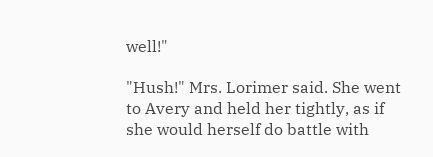well!"

"Hush!" Mrs. Lorimer said. She went to Avery and held her tightly, as if
she would herself do battle with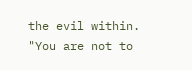the evil within. "You are not to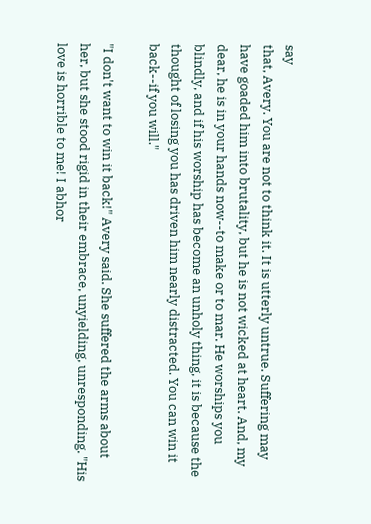say
that, Avery. You are not to think it. It is utterly untrue. Suffering may
have goaded him into brutality, but he is not wicked at heart. And, my
dear, he is in your hands now--to make or to mar. He worships you
blindly, and if his worship has become an unholy thing, it is because the
thought of losing you has driven him nearly distracted. You can win it
back--if you will."

"I don't want to win it back!" Avery said. She suffered the arms about
her, but she stood rigid in their embrace, unyielding, unresponding. "His
love is horrible to me! I abhor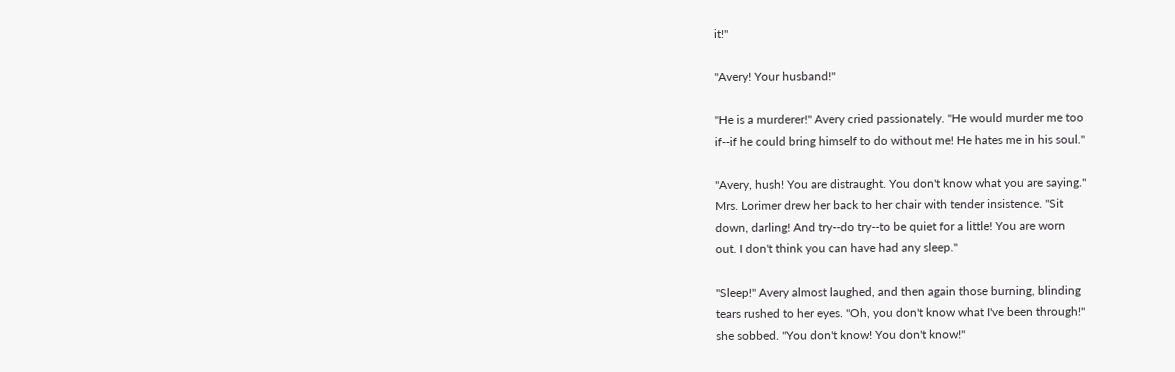it!"

"Avery! Your husband!"

"He is a murderer!" Avery cried passionately. "He would murder me too
if--if he could bring himself to do without me! He hates me in his soul."

"Avery, hush! You are distraught. You don't know what you are saying."
Mrs. Lorimer drew her back to her chair with tender insistence. "Sit
down, darling! And try--do try--to be quiet for a little! You are worn
out. I don't think you can have had any sleep."

"Sleep!" Avery almost laughed, and then again those burning, blinding
tears rushed to her eyes. "Oh, you don't know what I've been through!"
she sobbed. "You don't know! You don't know!"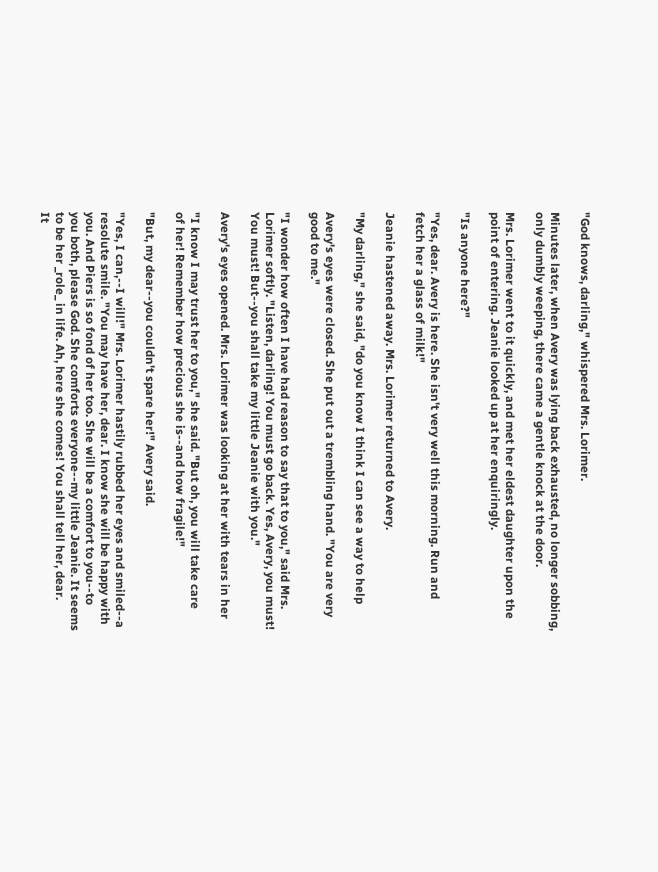"God knows, darling," whispered Mrs. Lorimer.

Minutes later, when Avery was lying back exhausted, no longer sobbing,
only dumbly weeping, there came a gentle knock at the door.

Mrs. Lorimer went to it quickly, and met her eldest daughter upon the
point of entering. Jeanie looked up at her enquiringly.

"Is anyone here?"

"Yes, dear. Avery is here. She isn't very well this morning. Run and
fetch her a glass of milk!"

Jeanie hastened away. Mrs. Lorimer returned to Avery.

"My darling," she said, "do you know I think I can see a way to help

Avery's eyes were closed. She put out a trembling hand. "You are very
good to me."

"I wonder how often I have had reason to say that to you," said Mrs.
Lorimer softly. "Listen, darling! You must go back. Yes, Avery, you must!
You must! But--you shall take my little Jeanie with you."

Avery's eyes opened. Mrs. Lorimer was looking at her with tears in her

"I know I may trust her to you," she said. "But oh, you will take care
of her! Remember how precious she is--and how fragile!"

"But, my dear--you couldn't spare her!" Avery said.

"Yes, I can,--I will!" Mrs. Lorimer hastily rubbed her eyes and smiled--a
resolute smile. "You may have her, dear. I know she will be happy with
you. And Piers is so fond of her too. She will be a comfort to you--to
you both, please God. She comforts everyone--my little Jeanie. It seems
to be her _role_ in life. Ah, here she comes! You shall tell her, dear.
It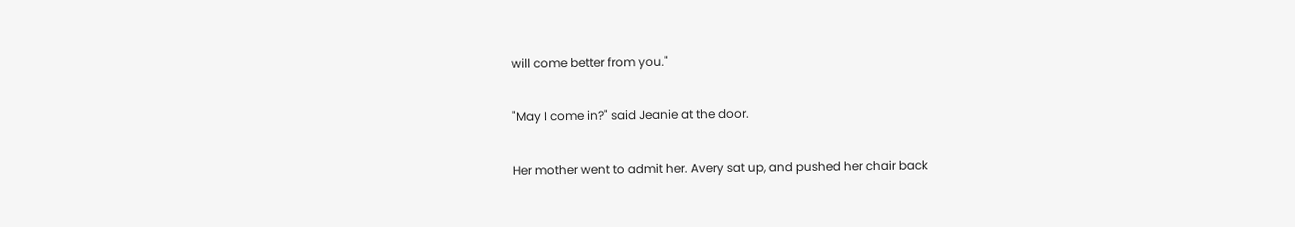will come better from you."

"May I come in?" said Jeanie at the door.

Her mother went to admit her. Avery sat up, and pushed her chair back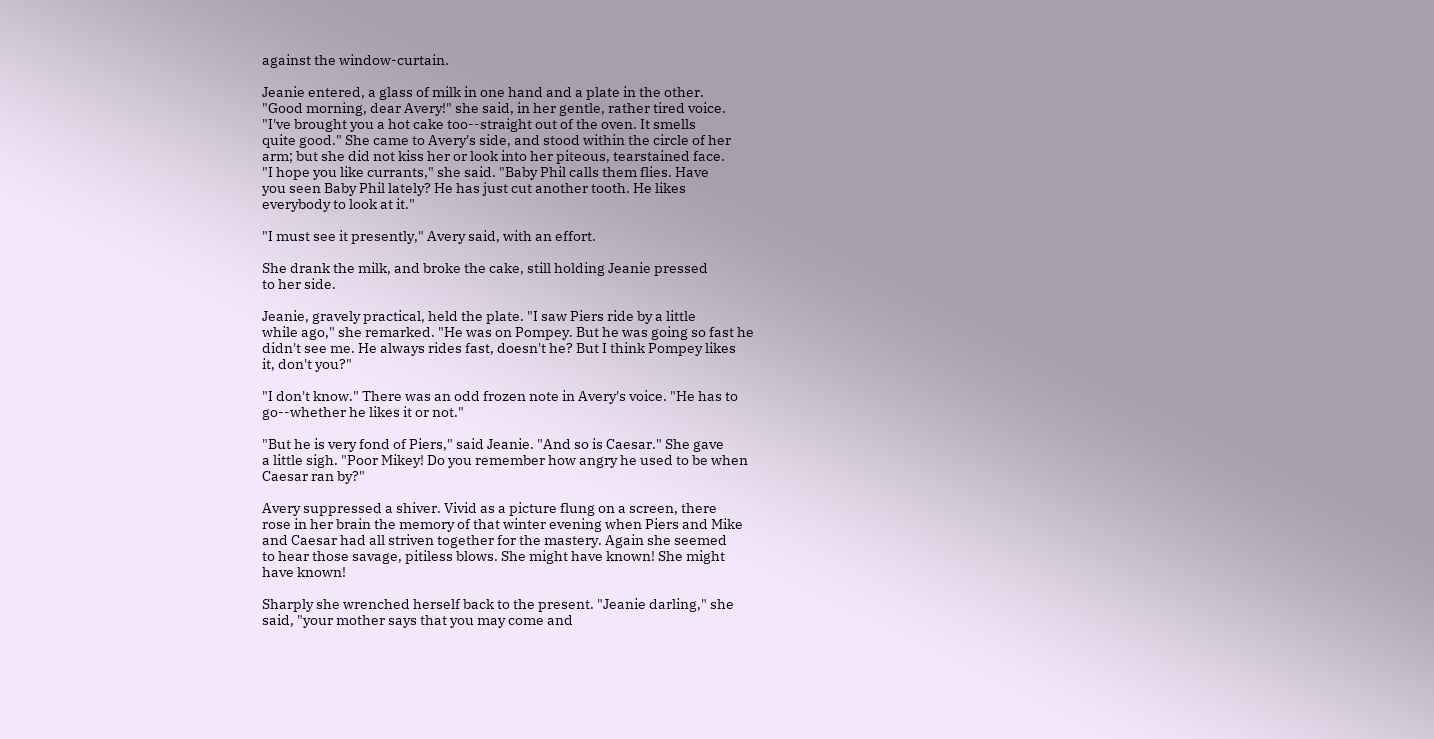against the window-curtain.

Jeanie entered, a glass of milk in one hand and a plate in the other.
"Good morning, dear Avery!" she said, in her gentle, rather tired voice.
"I've brought you a hot cake too--straight out of the oven. It smells
quite good." She came to Avery's side, and stood within the circle of her
arm; but she did not kiss her or look into her piteous, tearstained face.
"I hope you like currants," she said. "Baby Phil calls them flies. Have
you seen Baby Phil lately? He has just cut another tooth. He likes
everybody to look at it."

"I must see it presently," Avery said, with an effort.

She drank the milk, and broke the cake, still holding Jeanie pressed
to her side.

Jeanie, gravely practical, held the plate. "I saw Piers ride by a little
while ago," she remarked. "He was on Pompey. But he was going so fast he
didn't see me. He always rides fast, doesn't he? But I think Pompey likes
it, don't you?"

"I don't know." There was an odd frozen note in Avery's voice. "He has to
go--whether he likes it or not."

"But he is very fond of Piers," said Jeanie. "And so is Caesar." She gave
a little sigh. "Poor Mikey! Do you remember how angry he used to be when
Caesar ran by?"

Avery suppressed a shiver. Vivid as a picture flung on a screen, there
rose in her brain the memory of that winter evening when Piers and Mike
and Caesar had all striven together for the mastery. Again she seemed
to hear those savage, pitiless blows. She might have known! She might
have known!

Sharply she wrenched herself back to the present. "Jeanie darling," she
said, "your mother says that you may come and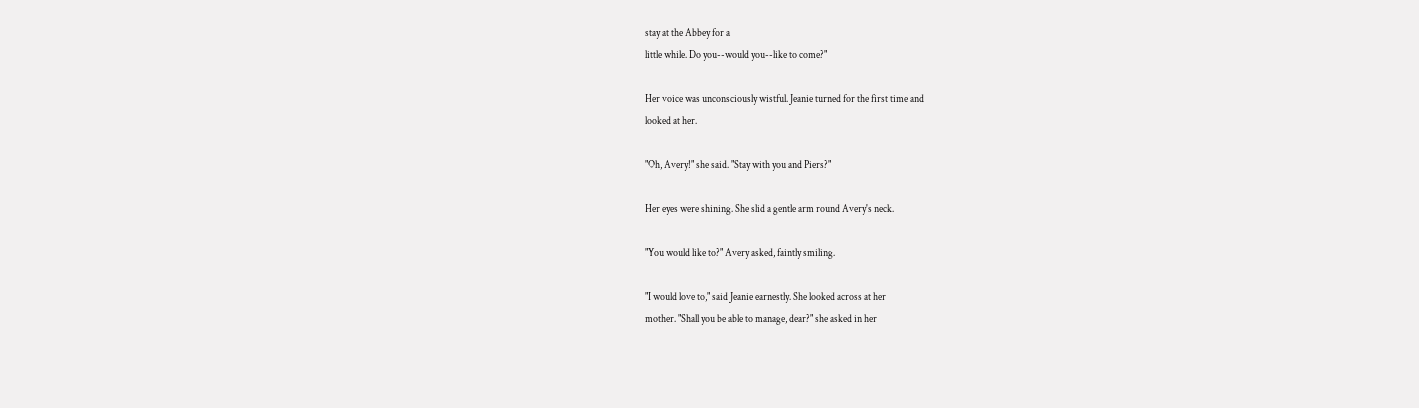stay at the Abbey for a
little while. Do you--would you--like to come?"

Her voice was unconsciously wistful. Jeanie turned for the first time and
looked at her.

"Oh, Avery!" she said. "Stay with you and Piers?"

Her eyes were shining. She slid a gentle arm round Avery's neck.

"You would like to?" Avery asked, faintly smiling.

"I would love to," said Jeanie earnestly. She looked across at her
mother. "Shall you be able to manage, dear?" she asked in her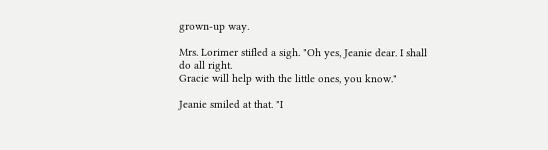grown-up way.

Mrs. Lorimer stifled a sigh. "Oh yes, Jeanie dear. I shall do all right.
Gracie will help with the little ones, you know."

Jeanie smiled at that. "I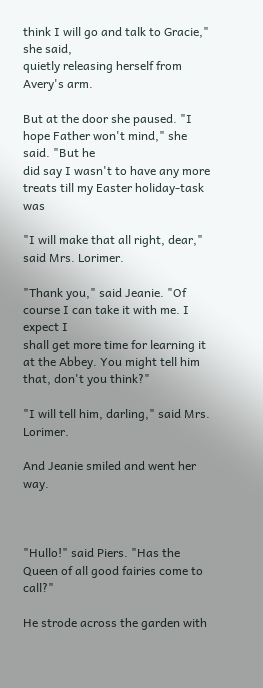think I will go and talk to Gracie," she said,
quietly releasing herself from Avery's arm.

But at the door she paused. "I hope Father won't mind," she said. "But he
did say I wasn't to have any more treats till my Easter holiday-task was

"I will make that all right, dear," said Mrs. Lorimer.

"Thank you," said Jeanie. "Of course I can take it with me. I expect I
shall get more time for learning it at the Abbey. You might tell him
that, don't you think?"

"I will tell him, darling," said Mrs. Lorimer.

And Jeanie smiled and went her way.



"Hullo!" said Piers. "Has the Queen of all good fairies come to call?"

He strode across the garden with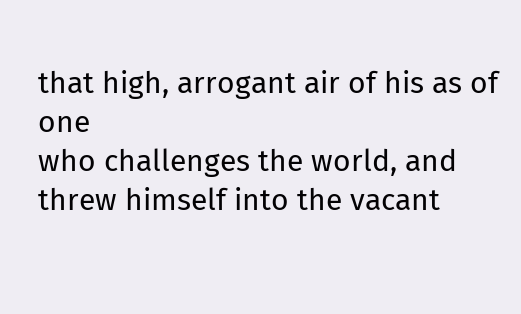that high, arrogant air of his as of one
who challenges the world, and threw himself into the vacant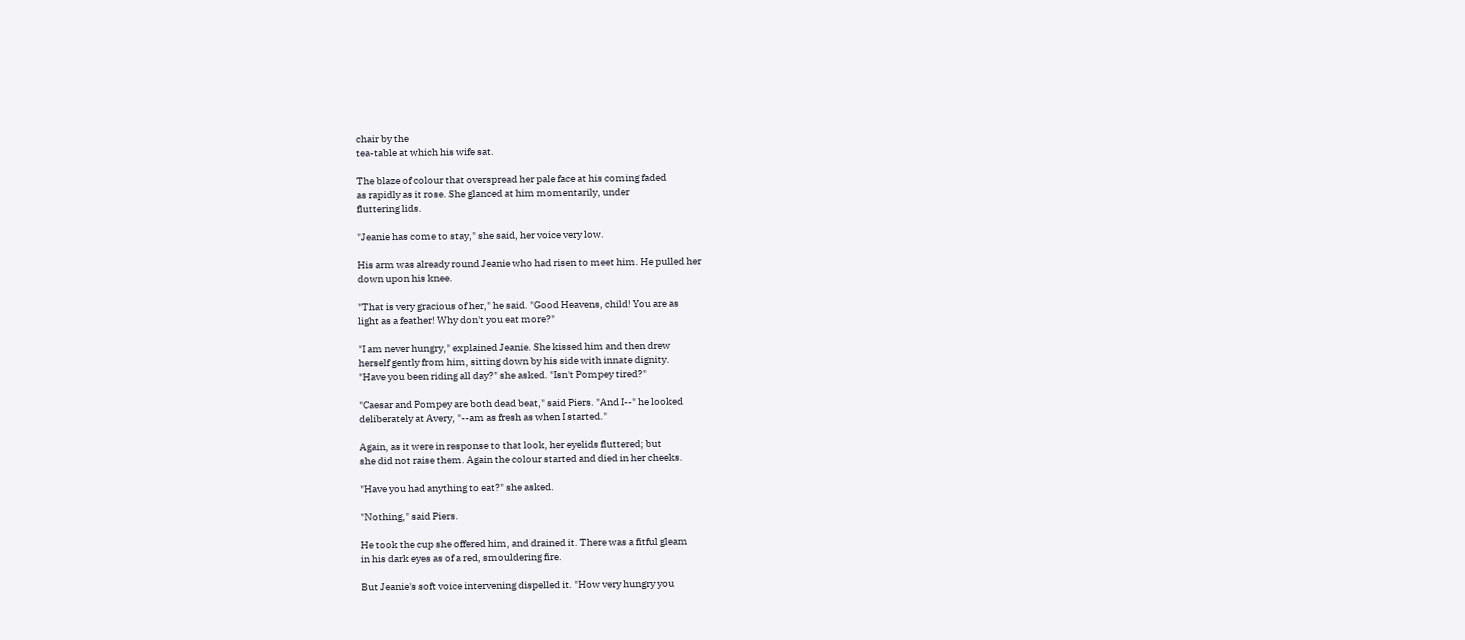chair by the
tea-table at which his wife sat.

The blaze of colour that overspread her pale face at his coming faded
as rapidly as it rose. She glanced at him momentarily, under
fluttering lids.

"Jeanie has come to stay," she said, her voice very low.

His arm was already round Jeanie who had risen to meet him. He pulled her
down upon his knee.

"That is very gracious of her," he said. "Good Heavens, child! You are as
light as a feather! Why don't you eat more?"

"I am never hungry," explained Jeanie. She kissed him and then drew
herself gently from him, sitting down by his side with innate dignity.
"Have you been riding all day?" she asked. "Isn't Pompey tired?"

"Caesar and Pompey are both dead beat," said Piers. "And I--" he looked
deliberately at Avery, "--am as fresh as when I started."

Again, as it were in response to that look, her eyelids fluttered; but
she did not raise them. Again the colour started and died in her cheeks.

"Have you had anything to eat?" she asked.

"Nothing," said Piers.

He took the cup she offered him, and drained it. There was a fitful gleam
in his dark eyes as of a red, smouldering fire.

But Jeanie's soft voice intervening dispelled it. "How very hungry you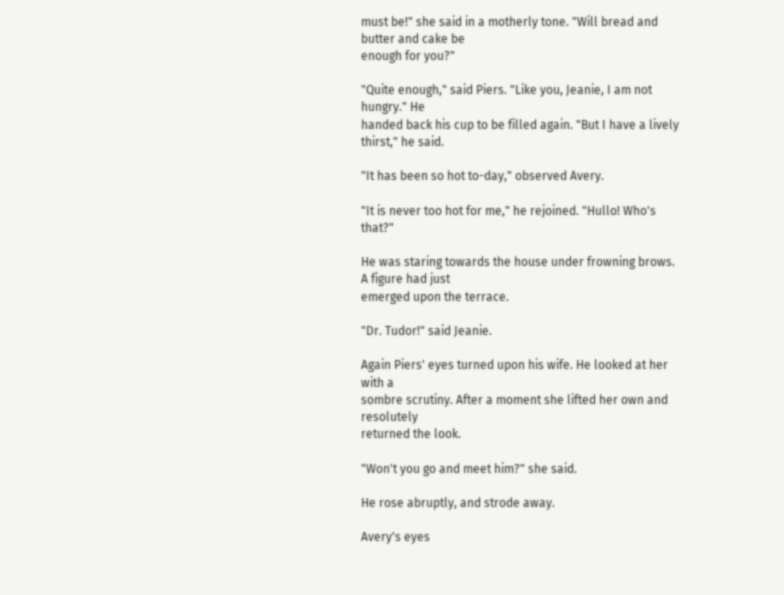must be!" she said in a motherly tone. "Will bread and butter and cake be
enough for you?"

"Quite enough," said Piers. "Like you, Jeanie, I am not hungry." He
handed back his cup to be filled again. "But I have a lively
thirst," he said.

"It has been so hot to-day," observed Avery.

"It is never too hot for me," he rejoined. "Hullo! Who's that?"

He was staring towards the house under frowning brows. A figure had just
emerged upon the terrace.

"Dr. Tudor!" said Jeanie.

Again Piers' eyes turned upon his wife. He looked at her with a
sombre scrutiny. After a moment she lifted her own and resolutely
returned the look.

"Won't you go and meet him?" she said.

He rose abruptly, and strode away.

Avery's eyes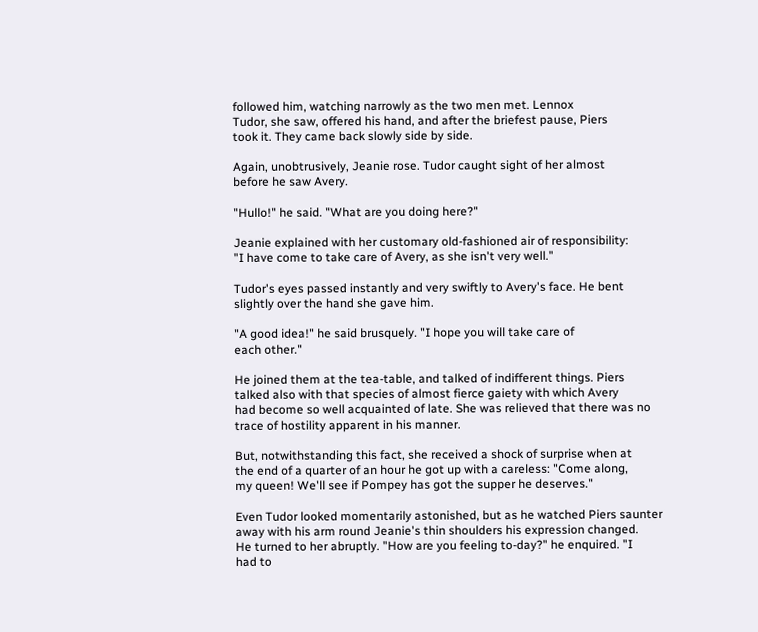followed him, watching narrowly as the two men met. Lennox
Tudor, she saw, offered his hand, and after the briefest pause, Piers
took it. They came back slowly side by side.

Again, unobtrusively, Jeanie rose. Tudor caught sight of her almost
before he saw Avery.

"Hullo!" he said. "What are you doing here?"

Jeanie explained with her customary old-fashioned air of responsibility:
"I have come to take care of Avery, as she isn't very well."

Tudor's eyes passed instantly and very swiftly to Avery's face. He bent
slightly over the hand she gave him.

"A good idea!" he said brusquely. "I hope you will take care of
each other."

He joined them at the tea-table, and talked of indifferent things. Piers
talked also with that species of almost fierce gaiety with which Avery
had become so well acquainted of late. She was relieved that there was no
trace of hostility apparent in his manner.

But, notwithstanding this fact, she received a shock of surprise when at
the end of a quarter of an hour he got up with a careless: "Come along,
my queen! We'll see if Pompey has got the supper he deserves."

Even Tudor looked momentarily astonished, but as he watched Piers saunter
away with his arm round Jeanie's thin shoulders his expression changed.
He turned to her abruptly. "How are you feeling to-day?" he enquired. "I
had to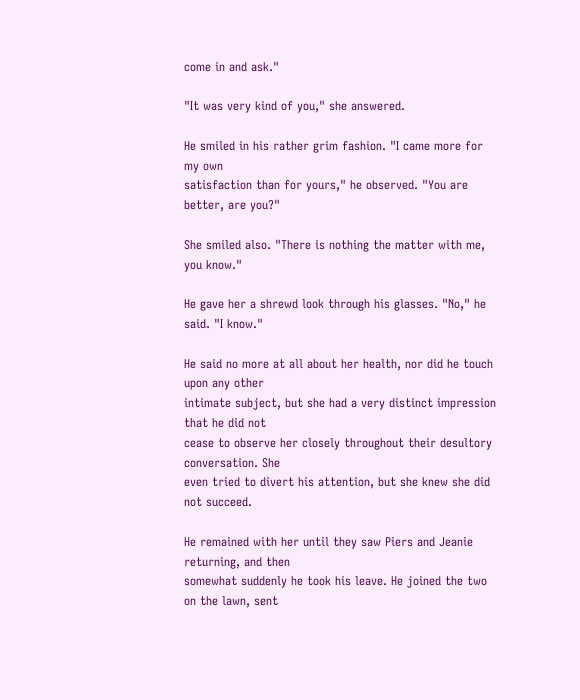come in and ask."

"It was very kind of you," she answered.

He smiled in his rather grim fashion. "I came more for my own
satisfaction than for yours," he observed. "You are better, are you?"

She smiled also. "There is nothing the matter with me, you know."

He gave her a shrewd look through his glasses. "No," he said. "I know."

He said no more at all about her health, nor did he touch upon any other
intimate subject, but she had a very distinct impression that he did not
cease to observe her closely throughout their desultory conversation. She
even tried to divert his attention, but she knew she did not succeed.

He remained with her until they saw Piers and Jeanie returning, and then
somewhat suddenly he took his leave. He joined the two on the lawn, sent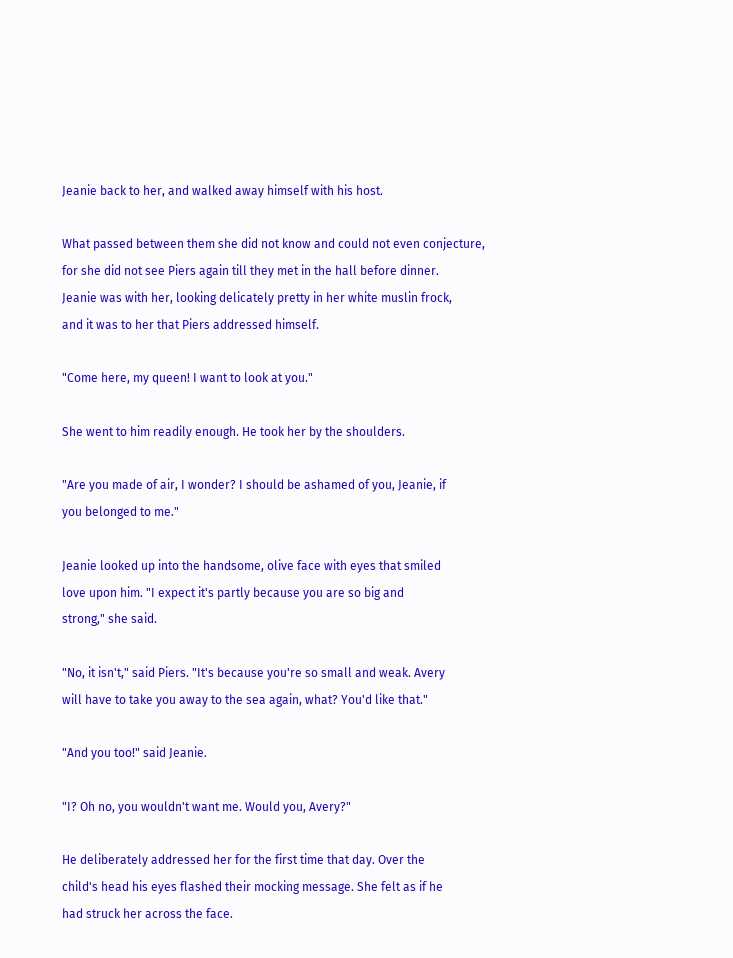Jeanie back to her, and walked away himself with his host.

What passed between them she did not know and could not even conjecture,
for she did not see Piers again till they met in the hall before dinner.
Jeanie was with her, looking delicately pretty in her white muslin frock,
and it was to her that Piers addressed himself.

"Come here, my queen! I want to look at you."

She went to him readily enough. He took her by the shoulders.

"Are you made of air, I wonder? I should be ashamed of you, Jeanie, if
you belonged to me."

Jeanie looked up into the handsome, olive face with eyes that smiled
love upon him. "I expect it's partly because you are so big and
strong," she said.

"No, it isn't," said Piers. "It's because you're so small and weak. Avery
will have to take you away to the sea again, what? You'd like that."

"And you too!" said Jeanie.

"I? Oh no, you wouldn't want me. Would you, Avery?"

He deliberately addressed her for the first time that day. Over the
child's head his eyes flashed their mocking message. She felt as if he
had struck her across the face.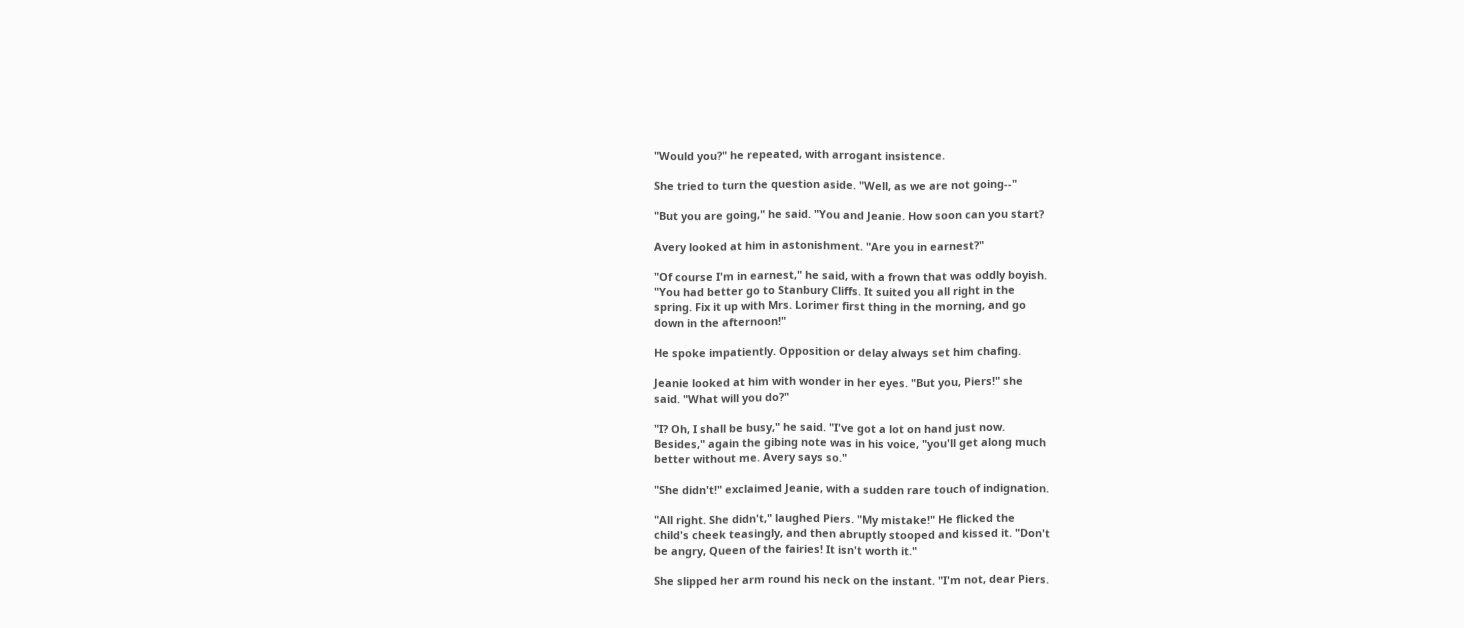"Would you?" he repeated, with arrogant insistence.

She tried to turn the question aside. "Well, as we are not going--"

"But you are going," he said. "You and Jeanie. How soon can you start?

Avery looked at him in astonishment. "Are you in earnest?"

"Of course I'm in earnest," he said, with a frown that was oddly boyish.
"You had better go to Stanbury Cliffs. It suited you all right in the
spring. Fix it up with Mrs. Lorimer first thing in the morning, and go
down in the afternoon!"

He spoke impatiently. Opposition or delay always set him chafing.

Jeanie looked at him with wonder in her eyes. "But you, Piers!" she
said. "What will you do?"

"I? Oh, I shall be busy," he said. "I've got a lot on hand just now.
Besides," again the gibing note was in his voice, "you'll get along much
better without me. Avery says so."

"She didn't!" exclaimed Jeanie, with a sudden rare touch of indignation.

"All right. She didn't," laughed Piers. "My mistake!" He flicked the
child's cheek teasingly, and then abruptly stooped and kissed it. "Don't
be angry, Queen of the fairies! It isn't worth it."

She slipped her arm round his neck on the instant. "I'm not, dear Piers.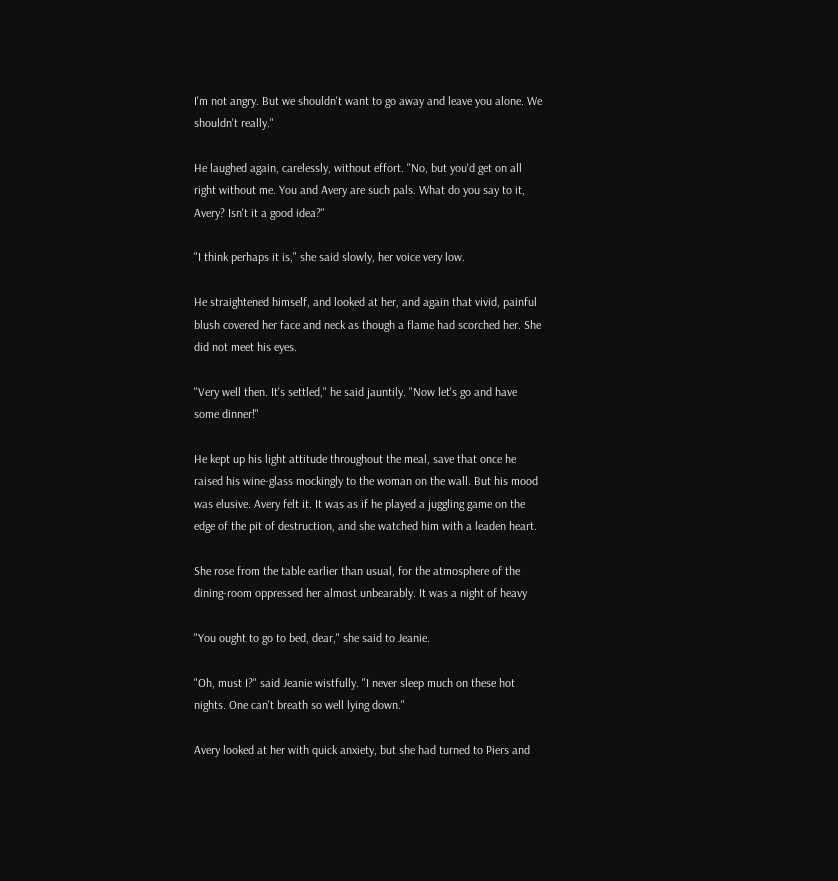I'm not angry. But we shouldn't want to go away and leave you alone. We
shouldn't really."

He laughed again, carelessly, without effort. "No, but you'd get on all
right without me. You and Avery are such pals. What do you say to it,
Avery? Isn't it a good idea?"

"I think perhaps it is," she said slowly, her voice very low.

He straightened himself, and looked at her, and again that vivid, painful
blush covered her face and neck as though a flame had scorched her. She
did not meet his eyes.

"Very well then. It's settled," he said jauntily. "Now let's go and have
some dinner!"

He kept up his light attitude throughout the meal, save that once he
raised his wine-glass mockingly to the woman on the wall. But his mood
was elusive. Avery felt it. It was as if he played a juggling game on the
edge of the pit of destruction, and she watched him with a leaden heart.

She rose from the table earlier than usual, for the atmosphere of the
dining-room oppressed her almost unbearably. It was a night of heavy

"You ought to go to bed, dear," she said to Jeanie.

"Oh, must I?" said Jeanie wistfully. "I never sleep much on these hot
nights. One can't breath so well lying down."

Avery looked at her with quick anxiety, but she had turned to Piers and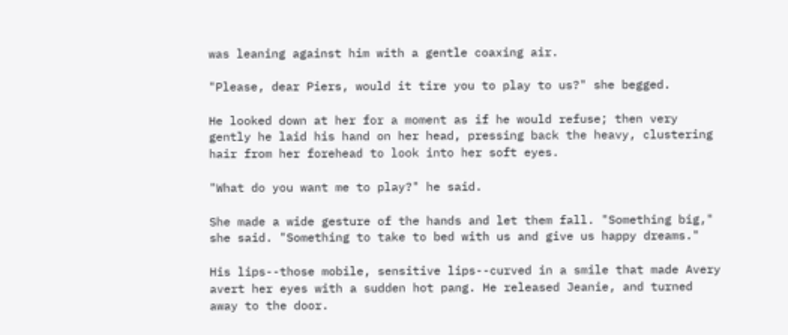was leaning against him with a gentle coaxing air.

"Please, dear Piers, would it tire you to play to us?" she begged.

He looked down at her for a moment as if he would refuse; then very
gently he laid his hand on her head, pressing back the heavy, clustering
hair from her forehead to look into her soft eyes.

"What do you want me to play?" he said.

She made a wide gesture of the hands and let them fall. "Something big,"
she said. "Something to take to bed with us and give us happy dreams."

His lips--those mobile, sensitive lips--curved in a smile that made Avery
avert her eyes with a sudden hot pang. He released Jeanie, and turned
away to the door.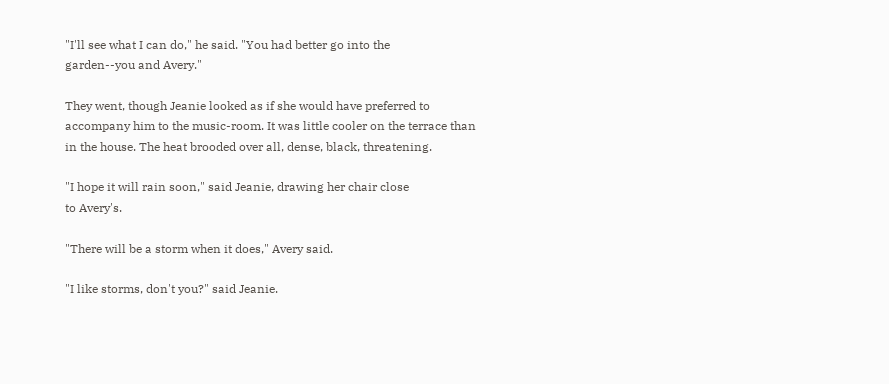"I'll see what I can do," he said. "You had better go into the
garden--you and Avery."

They went, though Jeanie looked as if she would have preferred to
accompany him to the music-room. It was little cooler on the terrace than
in the house. The heat brooded over all, dense, black, threatening.

"I hope it will rain soon," said Jeanie, drawing her chair close
to Avery's.

"There will be a storm when it does," Avery said.

"I like storms, don't you?" said Jeanie.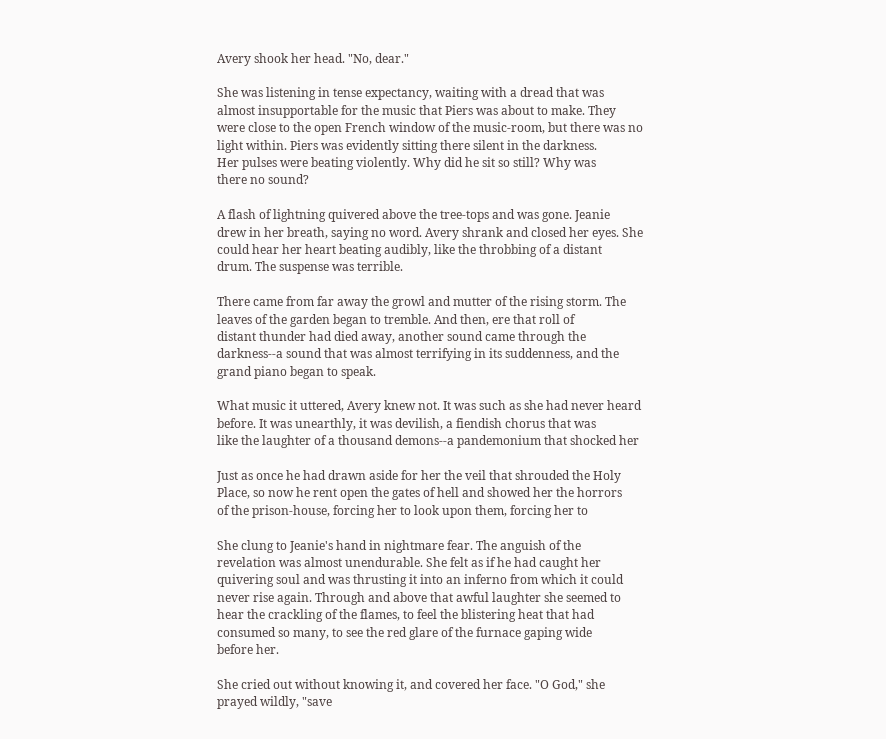Avery shook her head. "No, dear."

She was listening in tense expectancy, waiting with a dread that was
almost insupportable for the music that Piers was about to make. They
were close to the open French window of the music-room, but there was no
light within. Piers was evidently sitting there silent in the darkness.
Her pulses were beating violently. Why did he sit so still? Why was
there no sound?

A flash of lightning quivered above the tree-tops and was gone. Jeanie
drew in her breath, saying no word. Avery shrank and closed her eyes. She
could hear her heart beating audibly, like the throbbing of a distant
drum. The suspense was terrible.

There came from far away the growl and mutter of the rising storm. The
leaves of the garden began to tremble. And then, ere that roll of
distant thunder had died away, another sound came through the
darkness--a sound that was almost terrifying in its suddenness, and the
grand piano began to speak.

What music it uttered, Avery knew not. It was such as she had never heard
before. It was unearthly, it was devilish, a fiendish chorus that was
like the laughter of a thousand demons--a pandemonium that shocked her

Just as once he had drawn aside for her the veil that shrouded the Holy
Place, so now he rent open the gates of hell and showed her the horrors
of the prison-house, forcing her to look upon them, forcing her to

She clung to Jeanie's hand in nightmare fear. The anguish of the
revelation was almost unendurable. She felt as if he had caught her
quivering soul and was thrusting it into an inferno from which it could
never rise again. Through and above that awful laughter she seemed to
hear the crackling of the flames, to feel the blistering heat that had
consumed so many, to see the red glare of the furnace gaping wide
before her.

She cried out without knowing it, and covered her face. "O God," she
prayed wildly, "save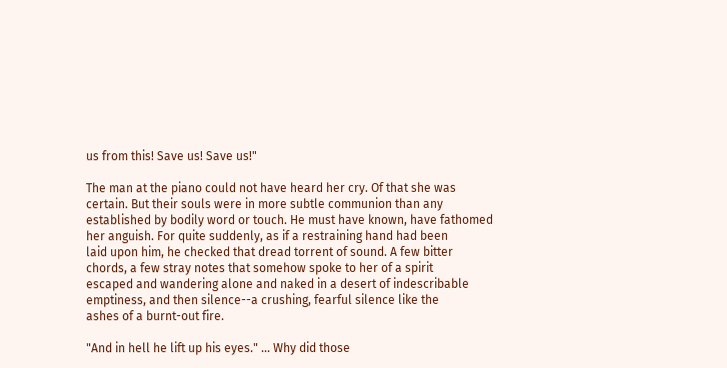us from this! Save us! Save us!"

The man at the piano could not have heard her cry. Of that she was
certain. But their souls were in more subtle communion than any
established by bodily word or touch. He must have known, have fathomed
her anguish. For quite suddenly, as if a restraining hand had been
laid upon him, he checked that dread torrent of sound. A few bitter
chords, a few stray notes that somehow spoke to her of a spirit
escaped and wandering alone and naked in a desert of indescribable
emptiness, and then silence--a crushing, fearful silence like the
ashes of a burnt-out fire.

"And in hell he lift up his eyes." ... Why did those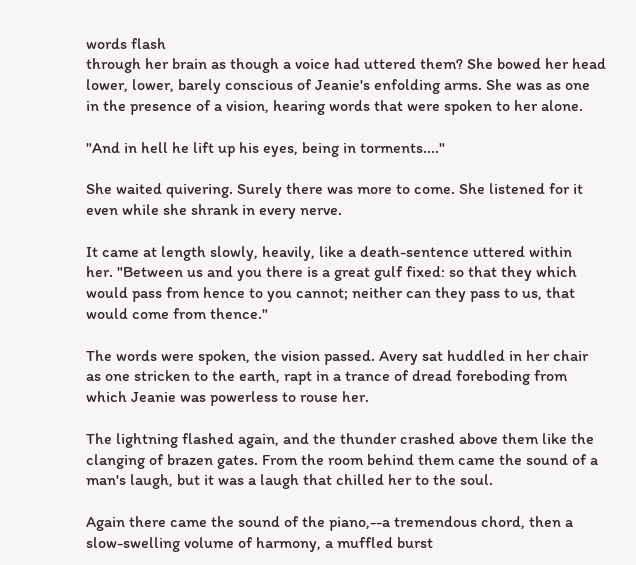words flash
through her brain as though a voice had uttered them? She bowed her head
lower, lower, barely conscious of Jeanie's enfolding arms. She was as one
in the presence of a vision, hearing words that were spoken to her alone.

"And in hell he lift up his eyes, being in torments...."

She waited quivering. Surely there was more to come. She listened for it
even while she shrank in every nerve.

It came at length slowly, heavily, like a death-sentence uttered within
her. "Between us and you there is a great gulf fixed: so that they which
would pass from hence to you cannot; neither can they pass to us, that
would come from thence."

The words were spoken, the vision passed. Avery sat huddled in her chair
as one stricken to the earth, rapt in a trance of dread foreboding from
which Jeanie was powerless to rouse her.

The lightning flashed again, and the thunder crashed above them like the
clanging of brazen gates. From the room behind them came the sound of a
man's laugh, but it was a laugh that chilled her to the soul.

Again there came the sound of the piano,--a tremendous chord, then a
slow-swelling volume of harmony, a muffled burst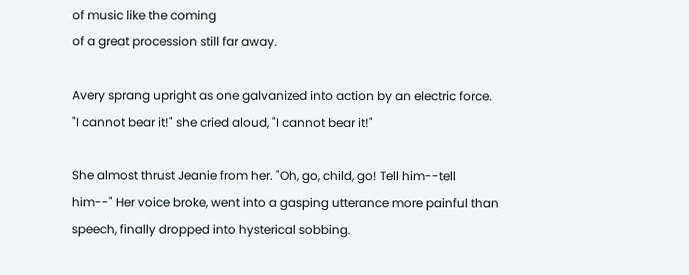of music like the coming
of a great procession still far away.

Avery sprang upright as one galvanized into action by an electric force.
"I cannot bear it!" she cried aloud, "I cannot bear it!"

She almost thrust Jeanie from her. "Oh, go, child, go! Tell him--tell
him--" Her voice broke, went into a gasping utterance more painful than
speech, finally dropped into hysterical sobbing.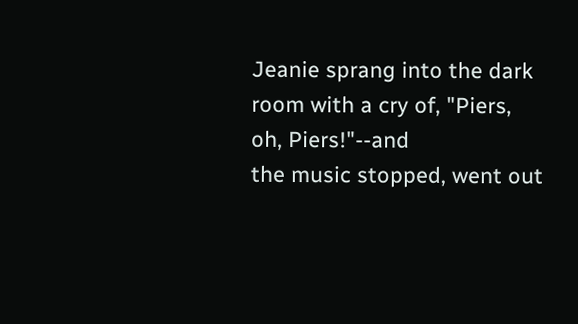Jeanie sprang into the dark room with a cry of, "Piers, oh, Piers!"--and
the music stopped, went out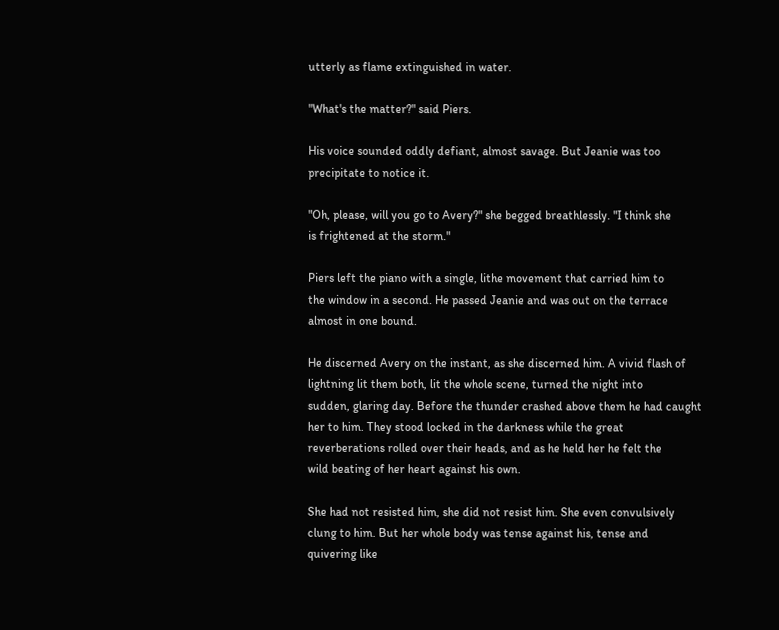utterly as flame extinguished in water.

"What's the matter?" said Piers.

His voice sounded oddly defiant, almost savage. But Jeanie was too
precipitate to notice it.

"Oh, please, will you go to Avery?" she begged breathlessly. "I think she
is frightened at the storm."

Piers left the piano with a single, lithe movement that carried him to
the window in a second. He passed Jeanie and was out on the terrace
almost in one bound.

He discerned Avery on the instant, as she discerned him. A vivid flash of
lightning lit them both, lit the whole scene, turned the night into
sudden, glaring day. Before the thunder crashed above them he had caught
her to him. They stood locked in the darkness while the great
reverberations rolled over their heads, and as he held her he felt the
wild beating of her heart against his own.

She had not resisted him, she did not resist him. She even convulsively
clung to him. But her whole body was tense against his, tense and
quivering like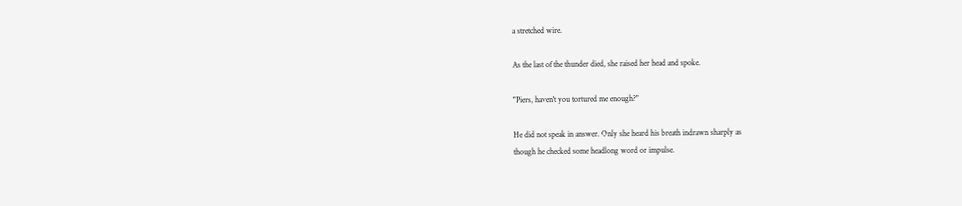a stretched wire.

As the last of the thunder died, she raised her head and spoke.

"Piers, haven't you tortured me enough?"

He did not speak in answer. Only she heard his breath indrawn sharply as
though he checked some headlong word or impulse.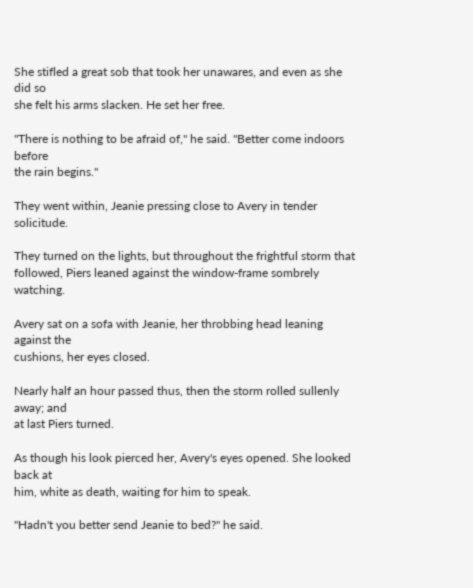She stifled a great sob that took her unawares, and even as she did so
she felt his arms slacken. He set her free.

"There is nothing to be afraid of," he said. "Better come indoors before
the rain begins."

They went within, Jeanie pressing close to Avery in tender solicitude.

They turned on the lights, but throughout the frightful storm that
followed, Piers leaned against the window-frame sombrely watching.

Avery sat on a sofa with Jeanie, her throbbing head leaning against the
cushions, her eyes closed.

Nearly half an hour passed thus, then the storm rolled sullenly away; and
at last Piers turned.

As though his look pierced her, Avery's eyes opened. She looked back at
him, white as death, waiting for him to speak.

"Hadn't you better send Jeanie to bed?" he said.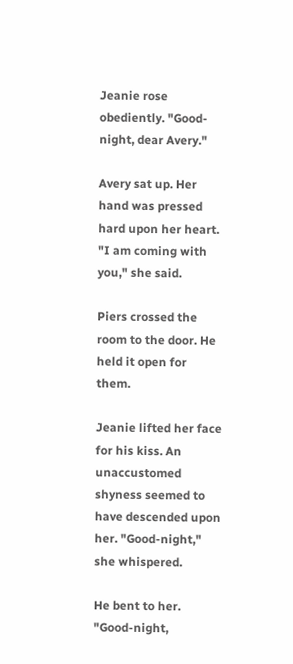Jeanie rose obediently. "Good-night, dear Avery."

Avery sat up. Her hand was pressed hard upon her heart. "I am coming with
you," she said.

Piers crossed the room to the door. He held it open for them.

Jeanie lifted her face for his kiss. An unaccustomed shyness seemed to
have descended upon her. "Good-night," she whispered.

He bent to her. "Good-night,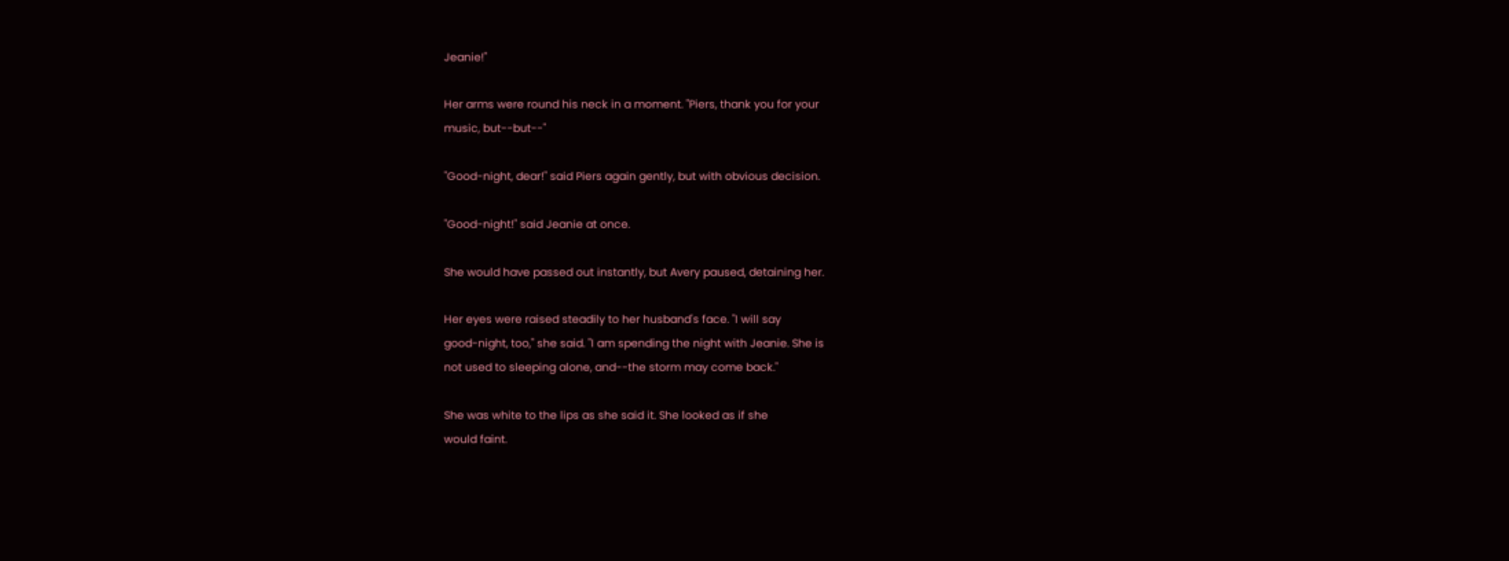Jeanie!"

Her arms were round his neck in a moment. "Piers, thank you for your
music, but--but--"

"Good-night, dear!" said Piers again gently, but with obvious decision.

"Good-night!" said Jeanie at once.

She would have passed out instantly, but Avery paused, detaining her.

Her eyes were raised steadily to her husband's face. "I will say
good-night, too," she said. "I am spending the night with Jeanie. She is
not used to sleeping alone, and--the storm may come back."

She was white to the lips as she said it. She looked as if she
would faint.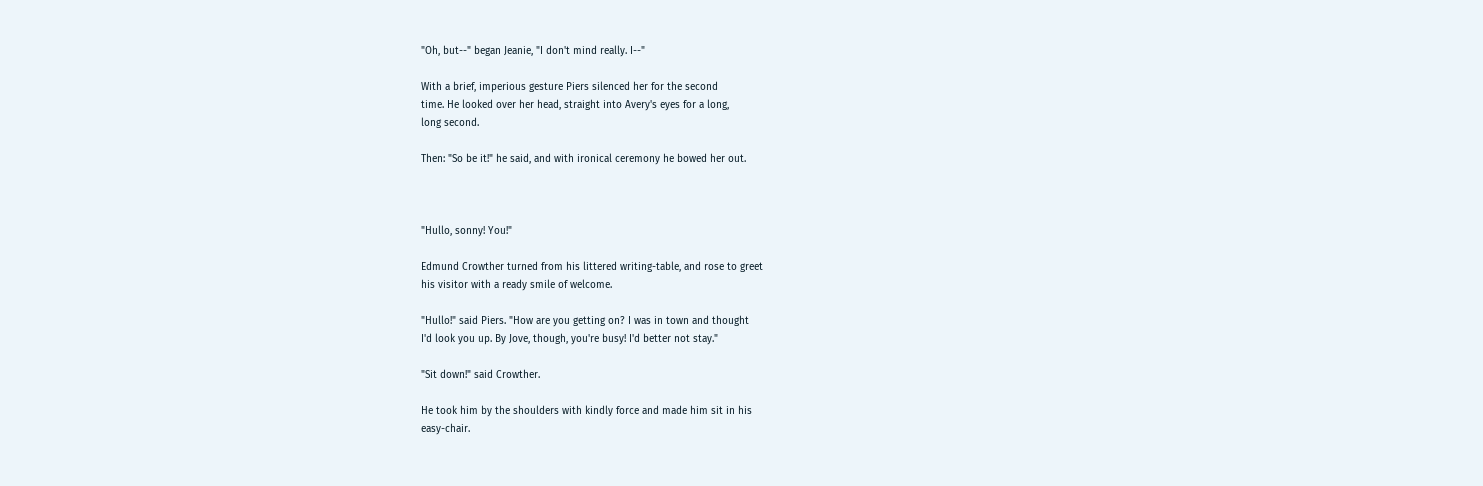"Oh, but--" began Jeanie, "I don't mind really. I--"

With a brief, imperious gesture Piers silenced her for the second
time. He looked over her head, straight into Avery's eyes for a long,
long second.

Then: "So be it!" he said, and with ironical ceremony he bowed her out.



"Hullo, sonny! You!"

Edmund Crowther turned from his littered writing-table, and rose to greet
his visitor with a ready smile of welcome.

"Hullo!" said Piers. "How are you getting on? I was in town and thought
I'd look you up. By Jove, though, you're busy! I'd better not stay."

"Sit down!" said Crowther.

He took him by the shoulders with kindly force and made him sit in his
easy-chair.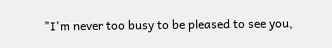"I'm never too busy to be pleased to see you,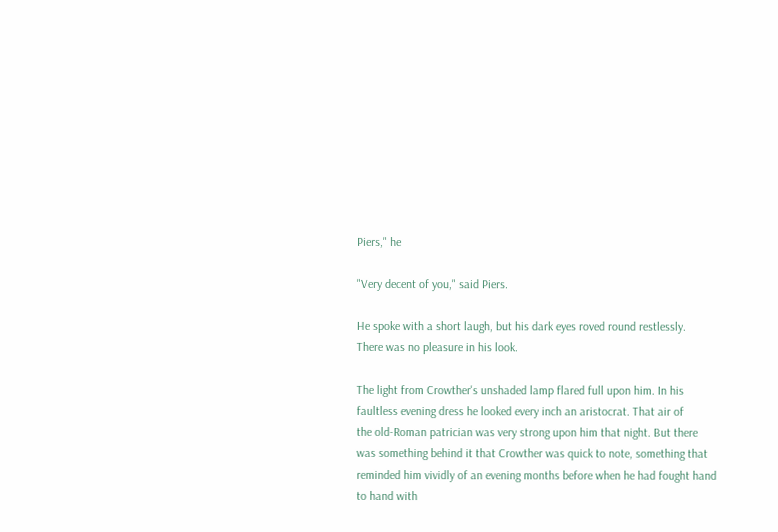Piers," he

"Very decent of you," said Piers.

He spoke with a short laugh, but his dark eyes roved round restlessly.
There was no pleasure in his look.

The light from Crowther's unshaded lamp flared full upon him. In his
faultless evening dress he looked every inch an aristocrat. That air of
the old-Roman patrician was very strong upon him that night. But there
was something behind it that Crowther was quick to note, something that
reminded him vividly of an evening months before when he had fought hand
to hand with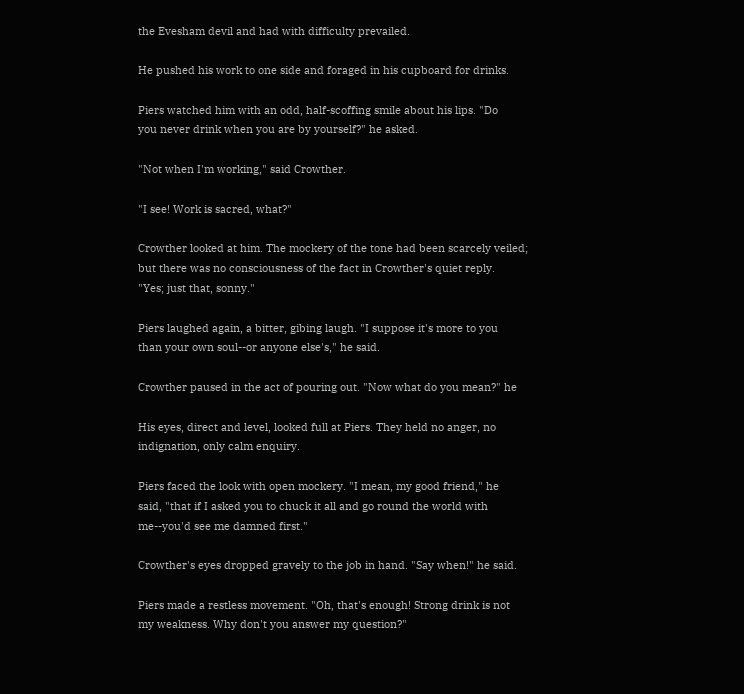the Evesham devil and had with difficulty prevailed.

He pushed his work to one side and foraged in his cupboard for drinks.

Piers watched him with an odd, half-scoffing smile about his lips. "Do
you never drink when you are by yourself?" he asked.

"Not when I'm working," said Crowther.

"I see! Work is sacred, what?"

Crowther looked at him. The mockery of the tone had been scarcely veiled;
but there was no consciousness of the fact in Crowther's quiet reply.
"Yes; just that, sonny."

Piers laughed again, a bitter, gibing laugh. "I suppose it's more to you
than your own soul--or anyone else's," he said.

Crowther paused in the act of pouring out. "Now what do you mean?" he

His eyes, direct and level, looked full at Piers. They held no anger, no
indignation, only calm enquiry.

Piers faced the look with open mockery. "I mean, my good friend," he
said, "that if I asked you to chuck it all and go round the world with
me--you'd see me damned first."

Crowther's eyes dropped gravely to the job in hand. "Say when!" he said.

Piers made a restless movement. "Oh, that's enough! Strong drink is not
my weakness. Why don't you answer my question?"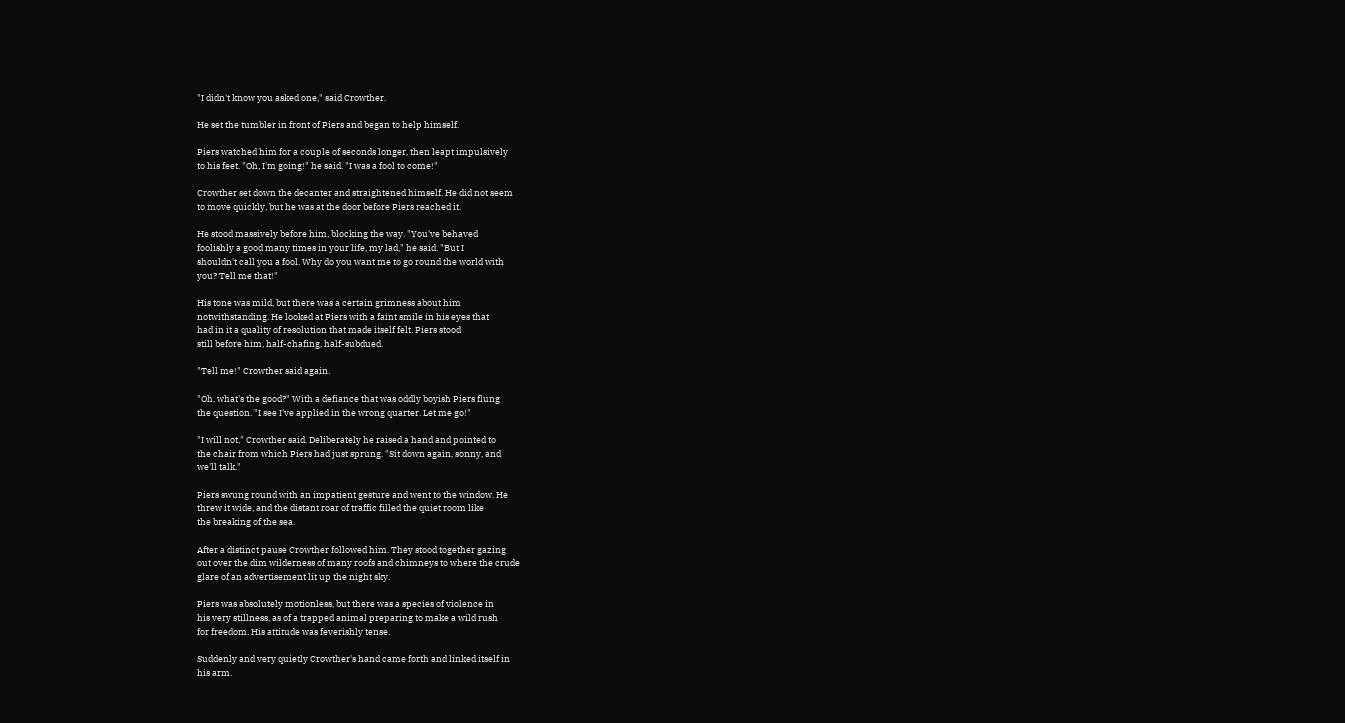"I didn't know you asked one," said Crowther.

He set the tumbler in front of Piers and began to help himself.

Piers watched him for a couple of seconds longer, then leapt impulsively
to his feet. "Oh, I'm going!" he said. "I was a fool to come!"

Crowther set down the decanter and straightened himself. He did not seem
to move quickly, but he was at the door before Piers reached it.

He stood massively before him, blocking the way. "You've behaved
foolishly a good many times in your life, my lad," he said. "But I
shouldn't call you a fool. Why do you want me to go round the world with
you? Tell me that!"

His tone was mild, but there was a certain grimness about him
notwithstanding. He looked at Piers with a faint smile in his eyes that
had in it a quality of resolution that made itself felt. Piers stood
still before him, half-chafing, half-subdued.

"Tell me!" Crowther said again.

"Oh, what's the good?" With a defiance that was oddly boyish Piers flung
the question. "I see I've applied in the wrong quarter. Let me go!"

"I will not," Crowther said. Deliberately he raised a hand and pointed to
the chair from which Piers had just sprung. "Sit down again, sonny, and
we'll talk."

Piers swung round with an impatient gesture and went to the window. He
threw it wide, and the distant roar of traffic filled the quiet room like
the breaking of the sea.

After a distinct pause Crowther followed him. They stood together gazing
out over the dim wilderness of many roofs and chimneys to where the crude
glare of an advertisement lit up the night sky.

Piers was absolutely motionless, but there was a species of violence in
his very stillness, as of a trapped animal preparing to make a wild rush
for freedom. His attitude was feverishly tense.

Suddenly and very quietly Crowther's hand came forth and linked itself in
his arm.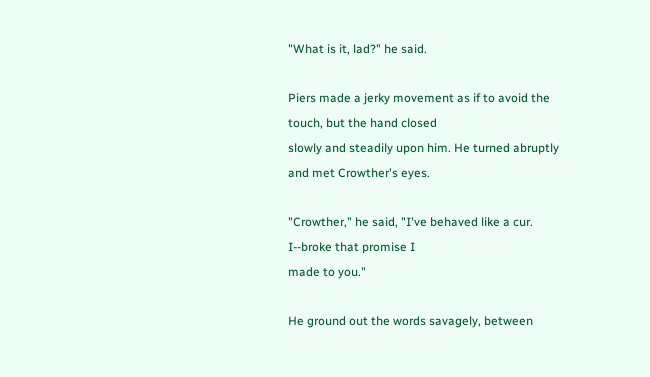"What is it, lad?" he said.

Piers made a jerky movement as if to avoid the touch, but the hand closed
slowly and steadily upon him. He turned abruptly and met Crowther's eyes.

"Crowther," he said, "I've behaved like a cur. I--broke that promise I
made to you."

He ground out the words savagely, between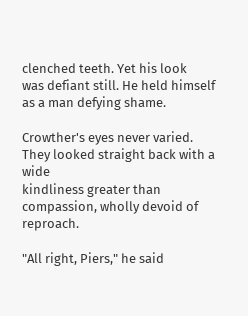clenched teeth. Yet his look
was defiant still. He held himself as a man defying shame.

Crowther's eyes never varied. They looked straight back with a wide
kindliness greater than compassion, wholly devoid of reproach.

"All right, Piers," he said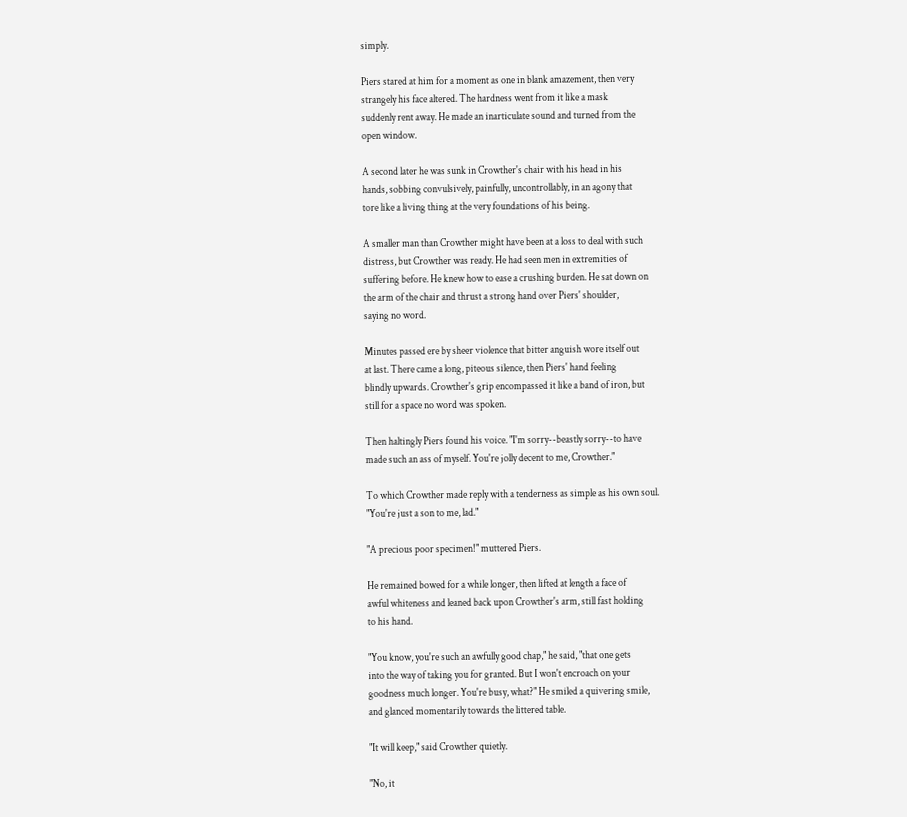simply.

Piers stared at him for a moment as one in blank amazement, then very
strangely his face altered. The hardness went from it like a mask
suddenly rent away. He made an inarticulate sound and turned from the
open window.

A second later he was sunk in Crowther's chair with his head in his
hands, sobbing convulsively, painfully, uncontrollably, in an agony that
tore like a living thing at the very foundations of his being.

A smaller man than Crowther might have been at a loss to deal with such
distress, but Crowther was ready. He had seen men in extremities of
suffering before. He knew how to ease a crushing burden. He sat down on
the arm of the chair and thrust a strong hand over Piers' shoulder,
saying no word.

Minutes passed ere by sheer violence that bitter anguish wore itself out
at last. There came a long, piteous silence, then Piers' hand feeling
blindly upwards. Crowther's grip encompassed it like a band of iron, but
still for a space no word was spoken.

Then haltingly Piers found his voice. "I'm sorry--beastly sorry--to have
made such an ass of myself. You're jolly decent to me, Crowther."

To which Crowther made reply with a tenderness as simple as his own soul.
"You're just a son to me, lad."

"A precious poor specimen!" muttered Piers.

He remained bowed for a while longer, then lifted at length a face of
awful whiteness and leaned back upon Crowther's arm, still fast holding
to his hand.

"You know, you're such an awfully good chap," he said, "that one gets
into the way of taking you for granted. But I won't encroach on your
goodness much longer. You're busy, what?" He smiled a quivering smile,
and glanced momentarily towards the littered table.

"It will keep," said Crowther quietly.

"No, it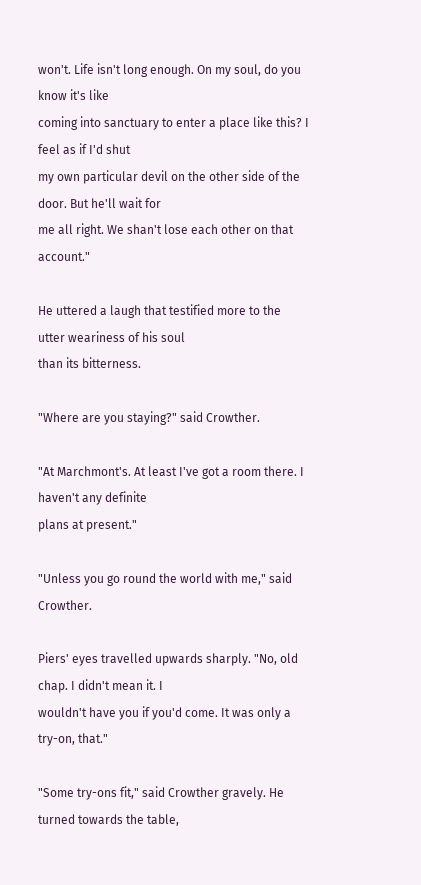won't. Life isn't long enough. On my soul, do you know it's like
coming into sanctuary to enter a place like this? I feel as if I'd shut
my own particular devil on the other side of the door. But he'll wait for
me all right. We shan't lose each other on that account."

He uttered a laugh that testified more to the utter weariness of his soul
than its bitterness.

"Where are you staying?" said Crowther.

"At Marchmont's. At least I've got a room there. I haven't any definite
plans at present."

"Unless you go round the world with me," said Crowther.

Piers' eyes travelled upwards sharply. "No, old chap. I didn't mean it. I
wouldn't have you if you'd come. It was only a try-on, that."

"Some try-ons fit," said Crowther gravely. He turned towards the table,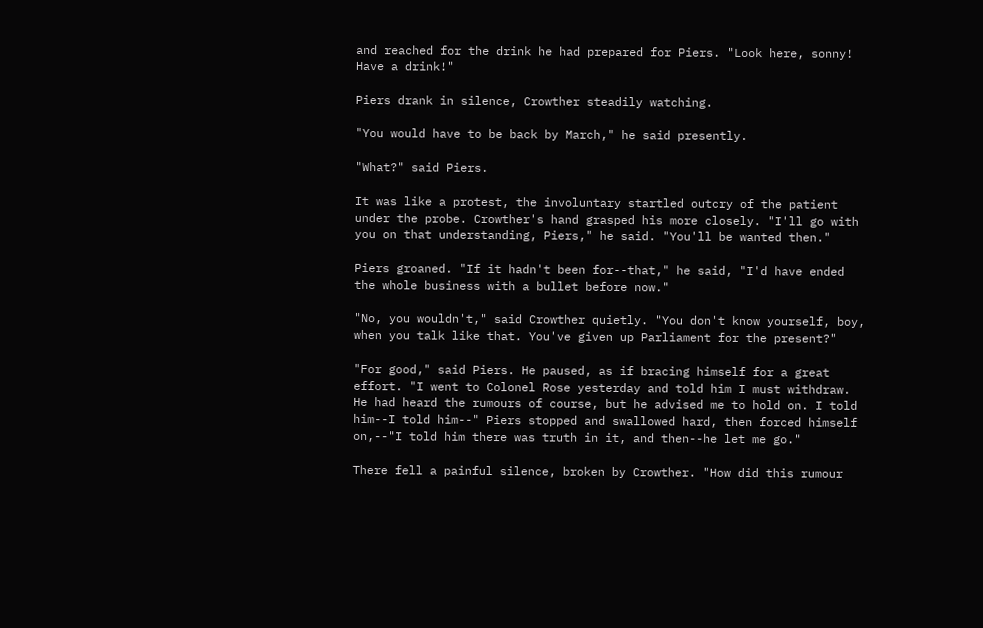and reached for the drink he had prepared for Piers. "Look here, sonny!
Have a drink!"

Piers drank in silence, Crowther steadily watching.

"You would have to be back by March," he said presently.

"What?" said Piers.

It was like a protest, the involuntary startled outcry of the patient
under the probe. Crowther's hand grasped his more closely. "I'll go with
you on that understanding, Piers," he said. "You'll be wanted then."

Piers groaned. "If it hadn't been for--that," he said, "I'd have ended
the whole business with a bullet before now."

"No, you wouldn't," said Crowther quietly. "You don't know yourself, boy,
when you talk like that. You've given up Parliament for the present?"

"For good," said Piers. He paused, as if bracing himself for a great
effort. "I went to Colonel Rose yesterday and told him I must withdraw.
He had heard the rumours of course, but he advised me to hold on. I told
him--I told him--" Piers stopped and swallowed hard, then forced himself
on,--"I told him there was truth in it, and then--he let me go."

There fell a painful silence, broken by Crowther. "How did this rumour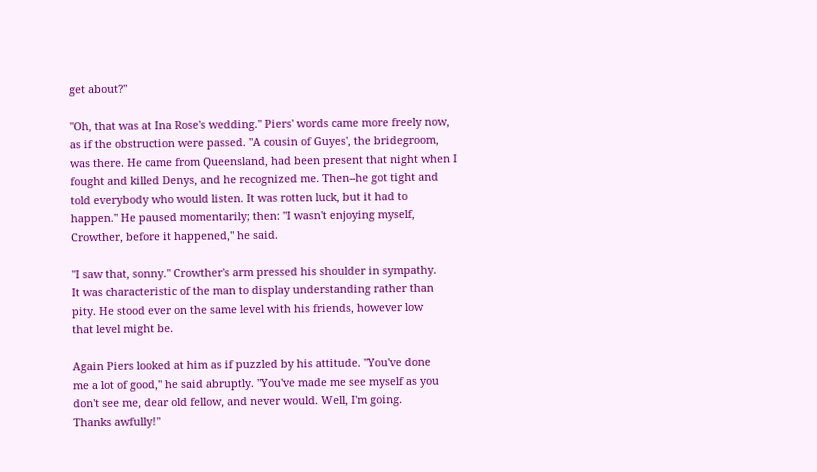get about?"

"Oh, that was at Ina Rose's wedding." Piers' words came more freely now,
as if the obstruction were passed. "A cousin of Guyes', the bridegroom,
was there. He came from Queensland, had been present that night when I
fought and killed Denys, and he recognized me. Then--he got tight and
told everybody who would listen. It was rotten luck, but it had to
happen." He paused momentarily; then: "I wasn't enjoying myself,
Crowther, before it happened," he said.

"I saw that, sonny." Crowther's arm pressed his shoulder in sympathy.
It was characteristic of the man to display understanding rather than
pity. He stood ever on the same level with his friends, however low
that level might be.

Again Piers looked at him as if puzzled by his attitude. "You've done
me a lot of good," he said abruptly. "You've made me see myself as you
don't see me, dear old fellow, and never would. Well, I'm going.
Thanks awfully!"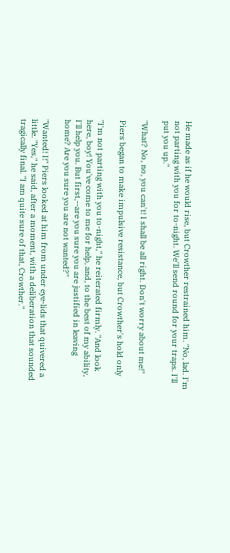He made as if he would rise, but Crowther restrained him. "No, lad. I'm
not parting with you for to-night. We'll send round for your traps. I'll
put you up."

"What? No, no, you can't! I shall be all right. Don't worry about me!"

Piers began to make impulsive resistance, but Crowther's hold only

"I'm not parting with you to-night," he reiterated firmly. "And look
here, boy! You've come to me for help, and, to the best of my ability,
I'll help you. But first,--are you sure you are justified in leaving
home? Are you sure you are not wanted?"

"Wanted! I!" Piers looked at him from under eye-lids that quivered a
little. "Yes," he said, after a moment, with a deliberation that sounded
tragically final. "I am quite sure of that, Crowther."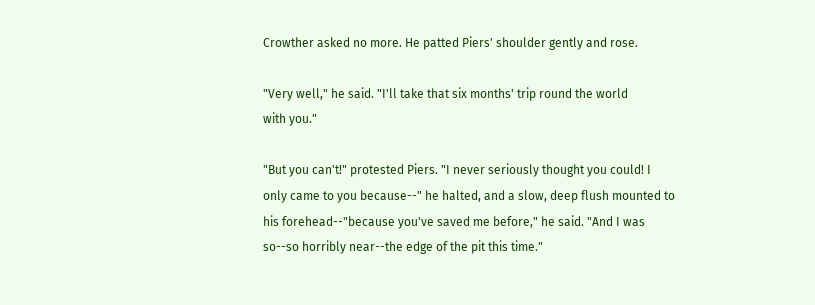Crowther asked no more. He patted Piers' shoulder gently and rose.

"Very well," he said. "I'll take that six months' trip round the world
with you."

"But you can't!" protested Piers. "I never seriously thought you could! I
only came to you because--" he halted, and a slow, deep flush mounted to
his forehead--"because you've saved me before," he said. "And I was
so--so horribly near--the edge of the pit this time."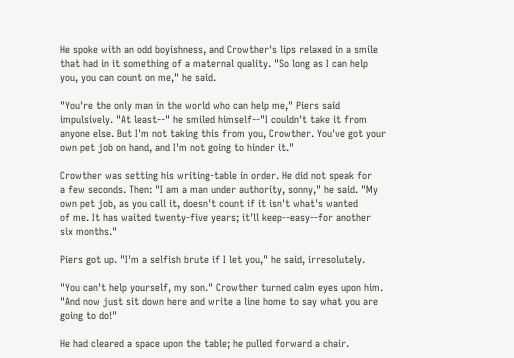He spoke with an odd boyishness, and Crowther's lips relaxed in a smile
that had in it something of a maternal quality. "So long as I can help
you, you can count on me," he said.

"You're the only man in the world who can help me," Piers said
impulsively. "At least--" he smiled himself--"I couldn't take it from
anyone else. But I'm not taking this from you, Crowther. You've got your
own pet job on hand, and I'm not going to hinder it."

Crowther was setting his writing-table in order. He did not speak for
a few seconds. Then: "I am a man under authority, sonny," he said. "My
own pet job, as you call it, doesn't count if it isn't what's wanted
of me. It has waited twenty-five years; it'll keep--easy--for another
six months."

Piers got up. "I'm a selfish brute if I let you," he said, irresolutely.

"You can't help yourself, my son." Crowther turned calm eyes upon him.
"And now just sit down here and write a line home to say what you are
going to do!"

He had cleared a space upon the table; he pulled forward a chair.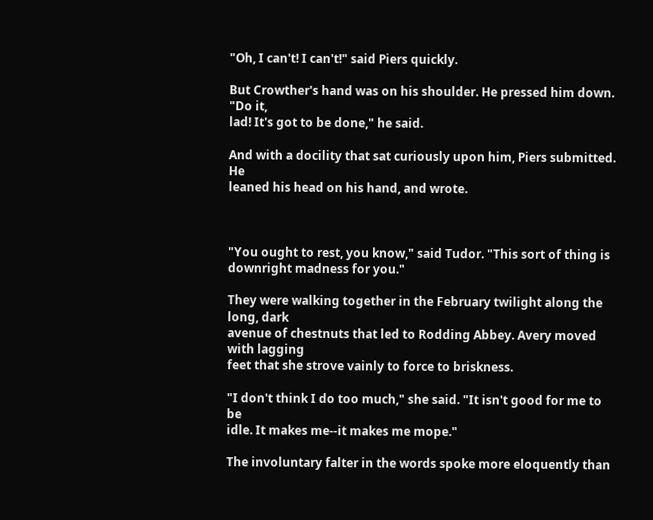"Oh, I can't! I can't!" said Piers quickly.

But Crowther's hand was on his shoulder. He pressed him down. "Do it,
lad! It's got to be done," he said.

And with a docility that sat curiously upon him, Piers submitted. He
leaned his head on his hand, and wrote.



"You ought to rest, you know," said Tudor. "This sort of thing is
downright madness for you."

They were walking together in the February twilight along the long, dark
avenue of chestnuts that led to Rodding Abbey. Avery moved with lagging
feet that she strove vainly to force to briskness.

"I don't think I do too much," she said. "It isn't good for me to be
idle. It makes me--it makes me mope."

The involuntary falter in the words spoke more eloquently than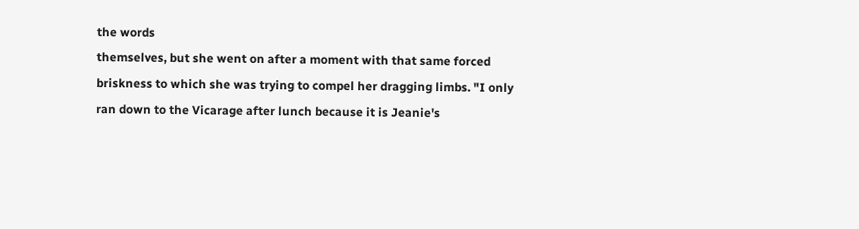the words
themselves, but she went on after a moment with that same forced
briskness to which she was trying to compel her dragging limbs. "I only
ran down to the Vicarage after lunch because it is Jeanie's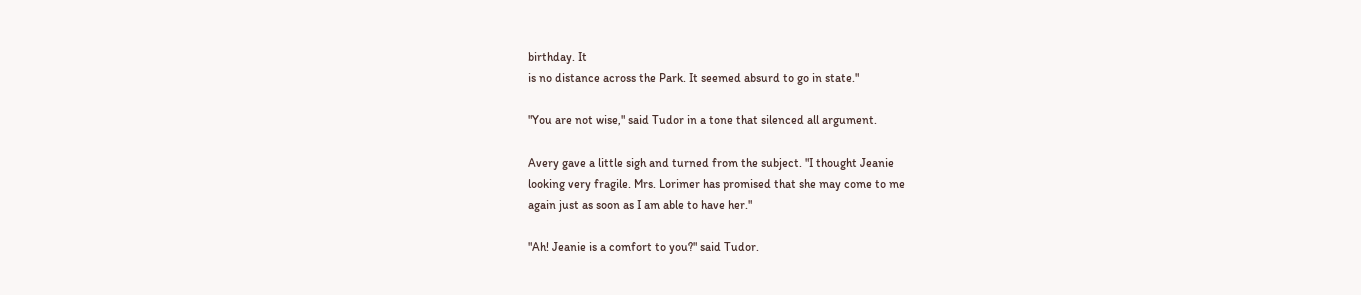birthday. It
is no distance across the Park. It seemed absurd to go in state."

"You are not wise," said Tudor in a tone that silenced all argument.

Avery gave a little sigh and turned from the subject. "I thought Jeanie
looking very fragile. Mrs. Lorimer has promised that she may come to me
again just as soon as I am able to have her."

"Ah! Jeanie is a comfort to you?" said Tudor.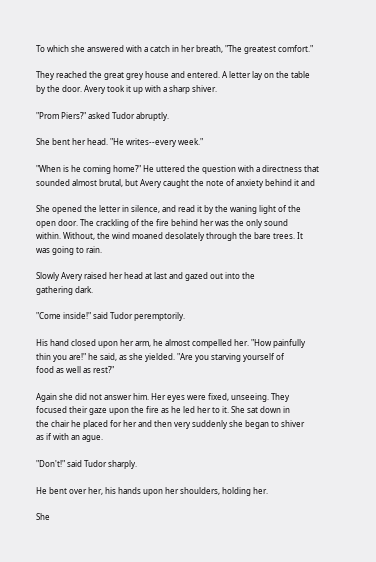To which she answered with a catch in her breath, "The greatest comfort."

They reached the great grey house and entered. A letter lay on the table
by the door. Avery took it up with a sharp shiver.

"Prom Piers?" asked Tudor abruptly.

She bent her head. "He writes--every week."

"When is he coming home?" He uttered the question with a directness that
sounded almost brutal, but Avery caught the note of anxiety behind it and

She opened the letter in silence, and read it by the waning light of the
open door. The crackling of the fire behind her was the only sound
within. Without, the wind moaned desolately through the bare trees. It
was going to rain.

Slowly Avery raised her head at last and gazed out into the
gathering dark.

"Come inside!" said Tudor peremptorily.

His hand closed upon her arm, he almost compelled her. "How painfully
thin you are!" he said, as she yielded. "Are you starving yourself of
food as well as rest?"

Again she did not answer him. Her eyes were fixed, unseeing. They
focused their gaze upon the fire as he led her to it. She sat down in
the chair he placed for her and then very suddenly she began to shiver
as if with an ague.

"Don't!" said Tudor sharply.

He bent over her, his hands upon her shoulders, holding her.

She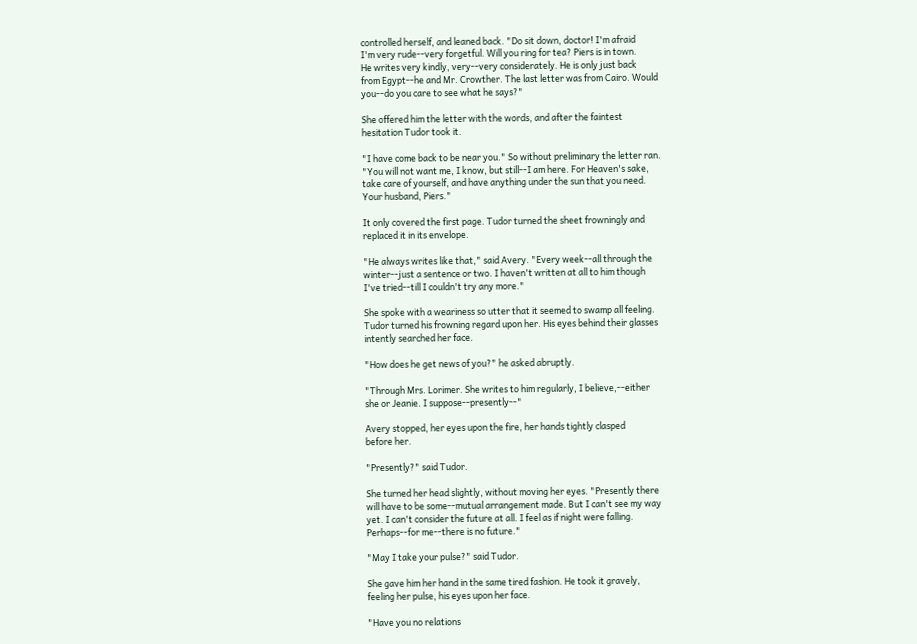controlled herself, and leaned back. "Do sit down, doctor! I'm afraid
I'm very rude--very forgetful. Will you ring for tea? Piers is in town.
He writes very kindly, very--very considerately. He is only just back
from Egypt--he and Mr. Crowther. The last letter was from Cairo. Would
you--do you care to see what he says?"

She offered him the letter with the words, and after the faintest
hesitation Tudor took it.

"I have come back to be near you." So without preliminary the letter ran.
"You will not want me, I know, but still--I am here. For Heaven's sake,
take care of yourself, and have anything under the sun that you need.
Your husband, Piers."

It only covered the first page. Tudor turned the sheet frowningly and
replaced it in its envelope.

"He always writes like that," said Avery. "Every week--all through the
winter--just a sentence or two. I haven't written at all to him though
I've tried--till I couldn't try any more."

She spoke with a weariness so utter that it seemed to swamp all feeling.
Tudor turned his frowning regard upon her. His eyes behind their glasses
intently searched her face.

"How does he get news of you?" he asked abruptly.

"Through Mrs. Lorimer. She writes to him regularly, I believe,--either
she or Jeanie. I suppose--presently--"

Avery stopped, her eyes upon the fire, her hands tightly clasped
before her.

"Presently?" said Tudor.

She turned her head slightly, without moving her eyes. "Presently there
will have to be some--mutual arrangement made. But I can't see my way
yet. I can't consider the future at all. I feel as if night were falling.
Perhaps--for me--there is no future."

"May I take your pulse?" said Tudor.

She gave him her hand in the same tired fashion. He took it gravely,
feeling her pulse, his eyes upon her face.

"Have you no relations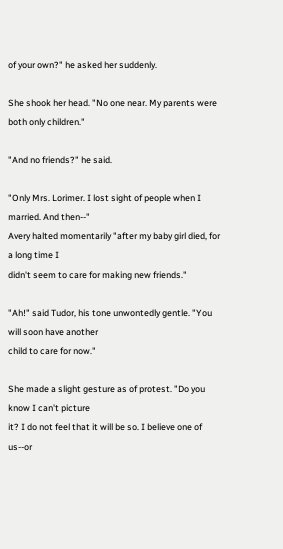of your own?" he asked her suddenly.

She shook her head. "No one near. My parents were both only children."

"And no friends?" he said.

"Only Mrs. Lorimer. I lost sight of people when I married. And then--"
Avery halted momentarily "after my baby girl died, for a long time I
didn't seem to care for making new friends."

"Ah!" said Tudor, his tone unwontedly gentle. "You will soon have another
child to care for now."

She made a slight gesture as of protest. "Do you know I can't picture
it? I do not feel that it will be so. I believe one of us--or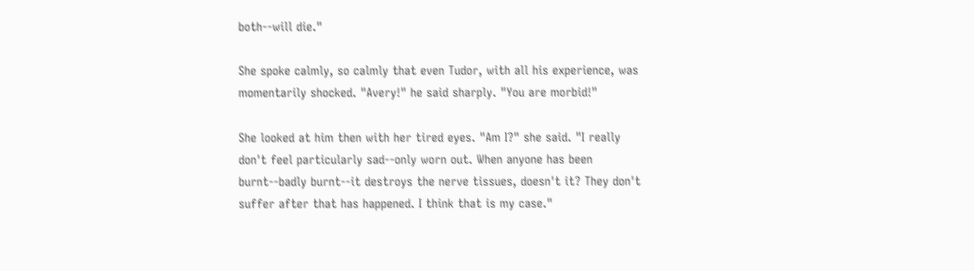both--will die."

She spoke calmly, so calmly that even Tudor, with all his experience, was
momentarily shocked. "Avery!" he said sharply. "You are morbid!"

She looked at him then with her tired eyes. "Am I?" she said. "I really
don't feel particularly sad--only worn out. When anyone has been
burnt--badly burnt--it destroys the nerve tissues, doesn't it? They don't
suffer after that has happened. I think that is my case."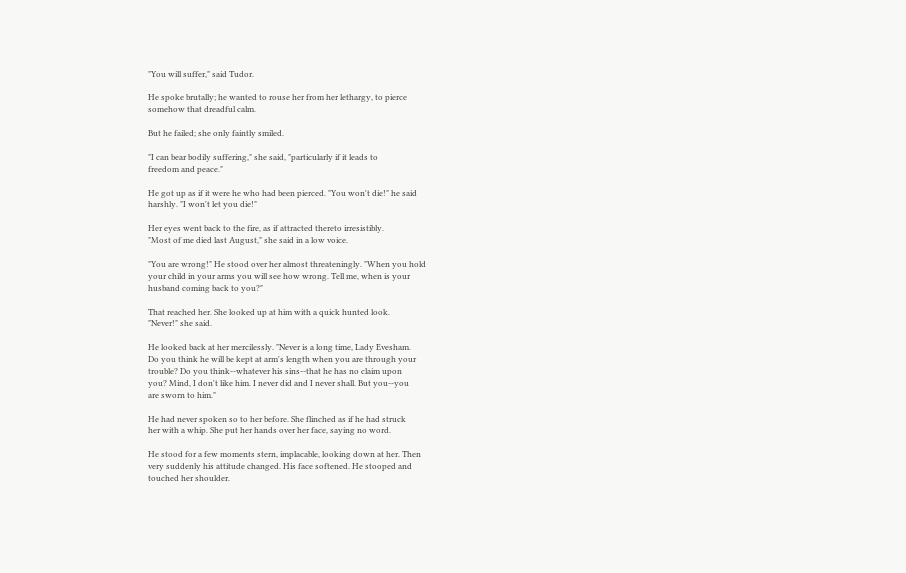"You will suffer," said Tudor.

He spoke brutally; he wanted to rouse her from her lethargy, to pierce
somehow that dreadful calm.

But he failed; she only faintly smiled.

"I can bear bodily suffering," she said, "particularly if it leads to
freedom and peace."

He got up as if it were he who had been pierced. "You won't die!" he said
harshly. "I won't let you die!"

Her eyes went back to the fire, as if attracted thereto irresistibly.
"Most of me died last August," she said in a low voice.

"You are wrong!" He stood over her almost threateningly. "When you hold
your child in your arms you will see how wrong. Tell me, when is your
husband coming back to you?"

That reached her. She looked up at him with a quick hunted look.
"Never!" she said.

He looked back at her mercilessly. "Never is a long time, Lady Evesham.
Do you think he will be kept at arm's length when you are through your
trouble? Do you think--whatever his sins--that he has no claim upon
you? Mind, I don't like him. I never did and I never shall. But you--you
are sworn to him."

He had never spoken so to her before. She flinched as if he had struck
her with a whip. She put her hands over her face, saying no word.

He stood for a few moments stern, implacable, looking down at her. Then
very suddenly his attitude changed. His face softened. He stooped and
touched her shoulder.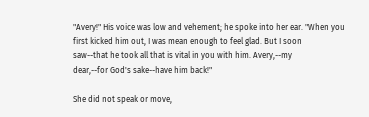"Avery!" His voice was low and vehement; he spoke into her ear. "When you
first kicked him out, I was mean enough to feel glad. But I soon
saw--that he took all that is vital in you with him. Avery,--my
dear,--for God's sake--have him back!"

She did not speak or move,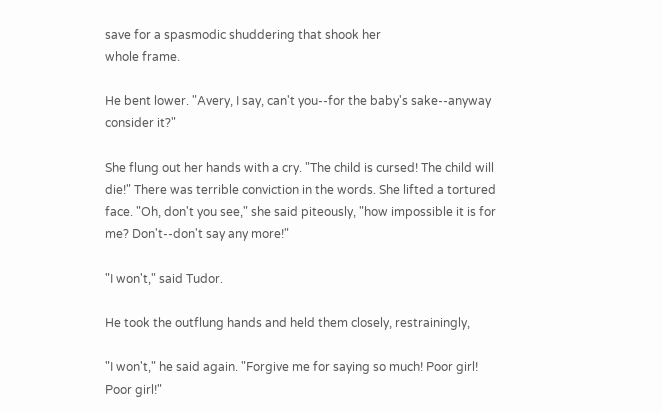save for a spasmodic shuddering that shook her
whole frame.

He bent lower. "Avery, I say, can't you--for the baby's sake--anyway
consider it?"

She flung out her hands with a cry. "The child is cursed! The child will
die!" There was terrible conviction in the words. She lifted a tortured
face. "Oh, don't you see," she said piteously, "how impossible it is for
me? Don't--don't say any more!"

"I won't," said Tudor.

He took the outflung hands and held them closely, restrainingly,

"I won't," he said again. "Forgive me for saying so much! Poor girl!
Poor girl!"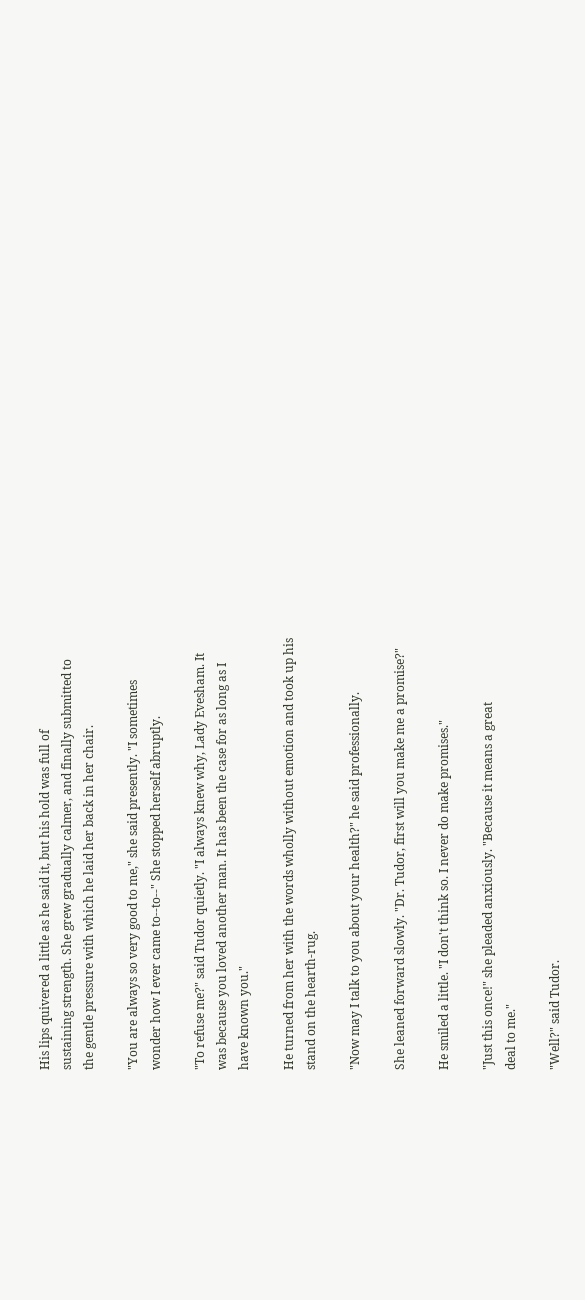His lips quivered a little as he said it, but his hold was full of
sustaining strength. She grew gradually calmer, and finally submitted to
the gentle pressure with which he laid her back in her chair.

"You are always so very good to me," she said presently. "I sometimes
wonder how I ever came to--to--" She stopped herself abruptly.

"To refuse me?" said Tudor quietly. "I always knew why, Lady Evesham. It
was because you loved another man. It has been the case for as long as I
have known you."

He turned from her with the words wholly without emotion and took up his
stand on the hearth-rug.

"Now may I talk to you about your health?" he said professionally.

She leaned forward slowly. "Dr. Tudor, first will you make me a promise?"

He smiled a little. "I don't think so. I never do make promises."

"Just this once!" she pleaded anxiously. "Because it means a great
deal to me."

"Well?" said Tudor.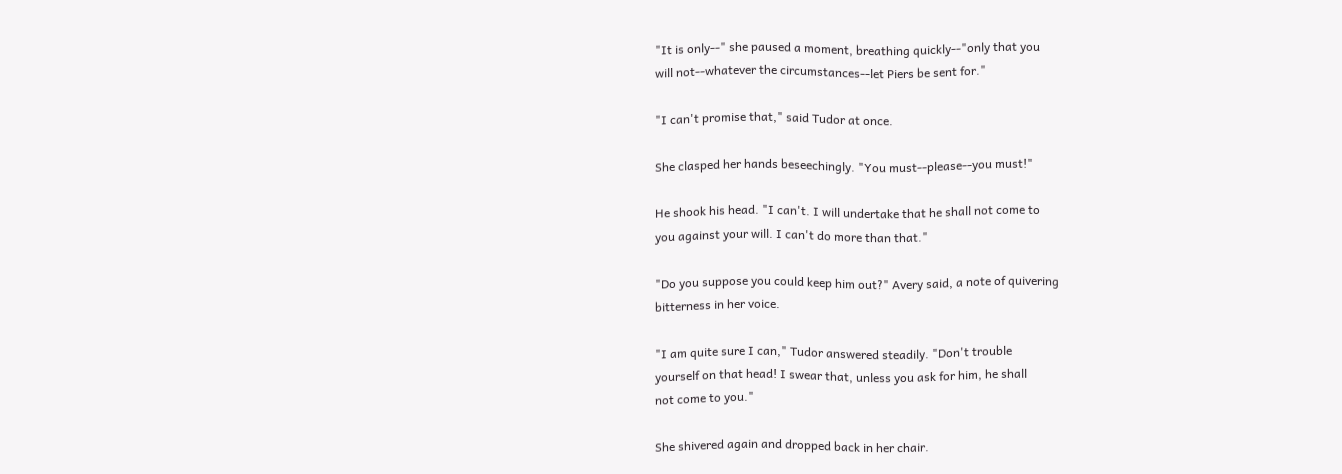"It is only--" she paused a moment, breathing quickly--"only that you
will not--whatever the circumstances--let Piers be sent for."

"I can't promise that," said Tudor at once.

She clasped her hands beseechingly. "You must--please--you must!"

He shook his head. "I can't. I will undertake that he shall not come to
you against your will. I can't do more than that."

"Do you suppose you could keep him out?" Avery said, a note of quivering
bitterness in her voice.

"I am quite sure I can," Tudor answered steadily. "Don't trouble
yourself on that head! I swear that, unless you ask for him, he shall
not come to you."

She shivered again and dropped back in her chair.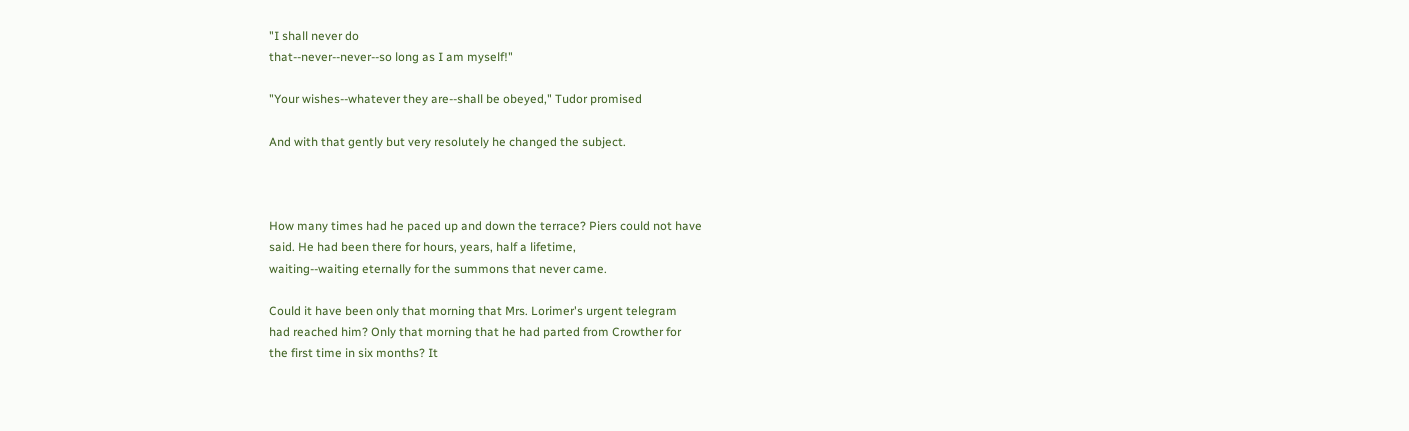"I shall never do
that--never--never--so long as I am myself!"

"Your wishes--whatever they are--shall be obeyed," Tudor promised

And with that gently but very resolutely he changed the subject.



How many times had he paced up and down the terrace? Piers could not have
said. He had been there for hours, years, half a lifetime,
waiting--waiting eternally for the summons that never came.

Could it have been only that morning that Mrs. Lorimer's urgent telegram
had reached him? Only that morning that he had parted from Crowther for
the first time in six months? It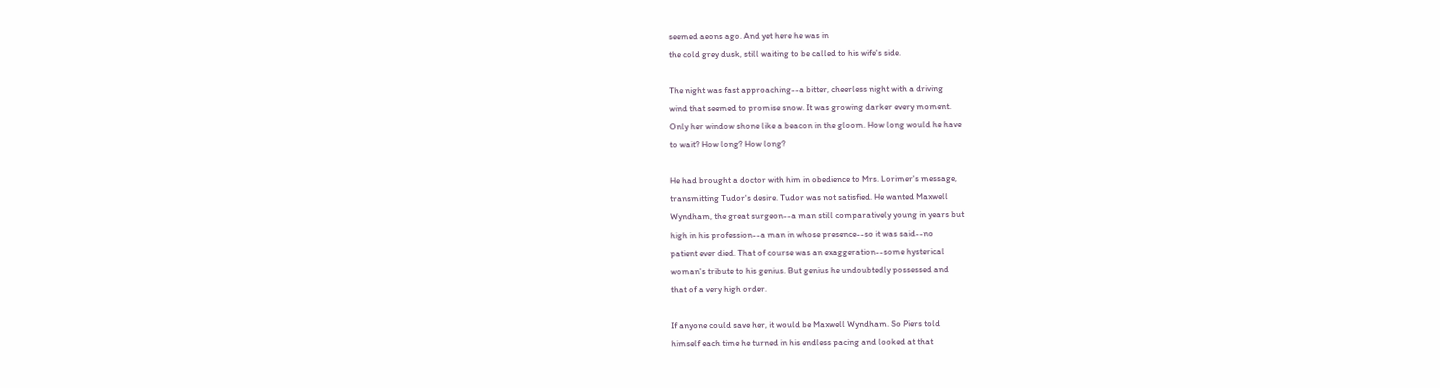seemed aeons ago. And yet here he was in
the cold grey dusk, still waiting to be called to his wife's side.

The night was fast approaching--a bitter, cheerless night with a driving
wind that seemed to promise snow. It was growing darker every moment.
Only her window shone like a beacon in the gloom. How long would he have
to wait? How long? How long?

He had brought a doctor with him in obedience to Mrs. Lorimer's message,
transmitting Tudor's desire. Tudor was not satisfied. He wanted Maxwell
Wyndham, the great surgeon--a man still comparatively young in years but
high in his profession--a man in whose presence--so it was said--no
patient ever died. That of course was an exaggeration--some hysterical
woman's tribute to his genius. But genius he undoubtedly possessed and
that of a very high order.

If anyone could save her, it would be Maxwell Wyndham. So Piers told
himself each time he turned in his endless pacing and looked at that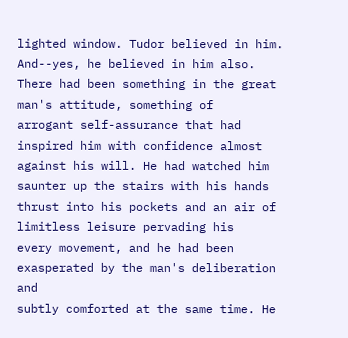lighted window. Tudor believed in him. And--yes, he believed in him also.
There had been something in the great man's attitude, something of
arrogant self-assurance that had inspired him with confidence almost
against his will. He had watched him saunter up the stairs with his hands
thrust into his pockets and an air of limitless leisure pervading his
every movement, and he had been exasperated by the man's deliberation and
subtly comforted at the same time. He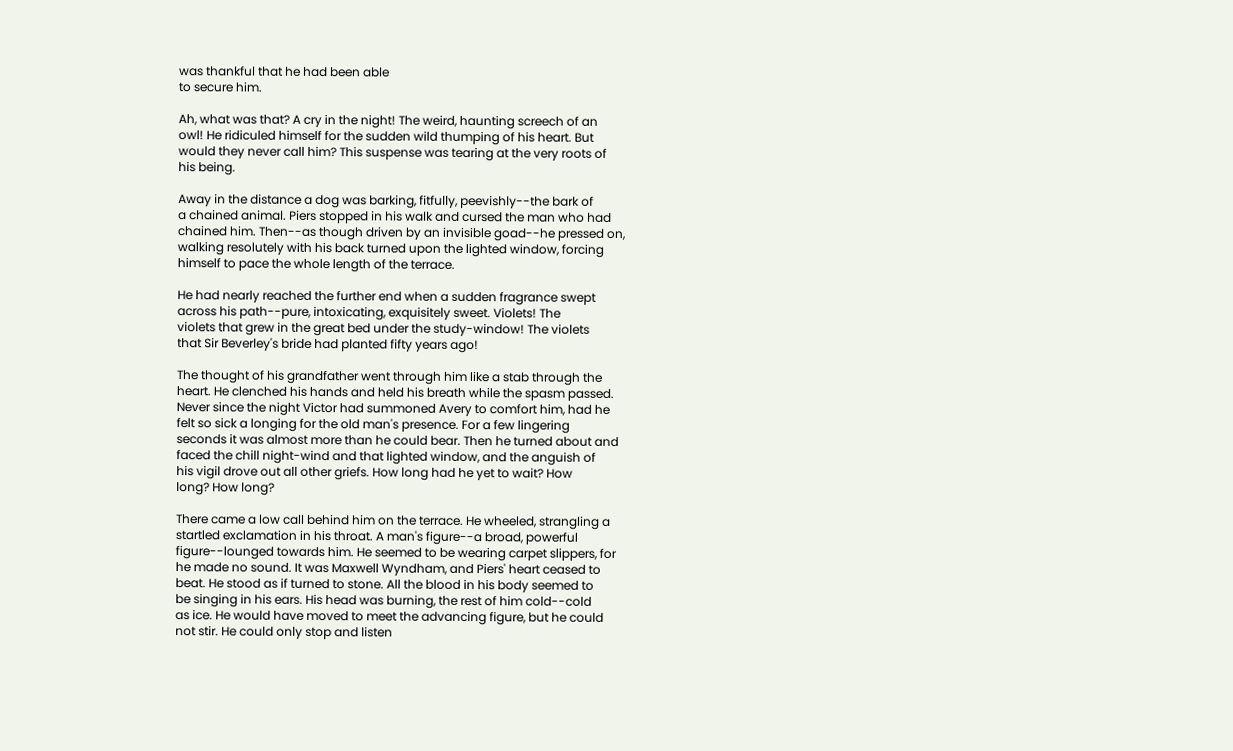was thankful that he had been able
to secure him.

Ah, what was that? A cry in the night! The weird, haunting screech of an
owl! He ridiculed himself for the sudden wild thumping of his heart. But
would they never call him? This suspense was tearing at the very roots of
his being.

Away in the distance a dog was barking, fitfully, peevishly--the bark of
a chained animal. Piers stopped in his walk and cursed the man who had
chained him. Then--as though driven by an invisible goad--he pressed on,
walking resolutely with his back turned upon the lighted window, forcing
himself to pace the whole length of the terrace.

He had nearly reached the further end when a sudden fragrance swept
across his path--pure, intoxicating, exquisitely sweet. Violets! The
violets that grew in the great bed under the study-window! The violets
that Sir Beverley's bride had planted fifty years ago!

The thought of his grandfather went through him like a stab through the
heart. He clenched his hands and held his breath while the spasm passed.
Never since the night Victor had summoned Avery to comfort him, had he
felt so sick a longing for the old man's presence. For a few lingering
seconds it was almost more than he could bear. Then he turned about and
faced the chill night-wind and that lighted window, and the anguish of
his vigil drove out all other griefs. How long had he yet to wait? How
long? How long?

There came a low call behind him on the terrace. He wheeled, strangling a
startled exclamation in his throat. A man's figure--a broad, powerful
figure--lounged towards him. He seemed to be wearing carpet slippers, for
he made no sound. It was Maxwell Wyndham, and Piers' heart ceased to
beat. He stood as if turned to stone. All the blood in his body seemed to
be singing in his ears. His head was burning, the rest of him cold--cold
as ice. He would have moved to meet the advancing figure, but he could
not stir. He could only stop and listen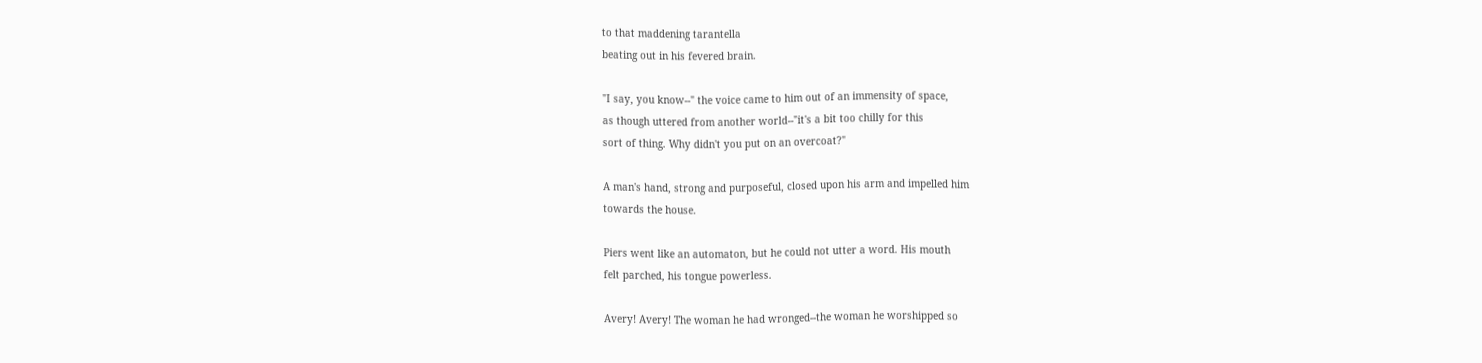to that maddening tarantella
beating out in his fevered brain.

"I say, you know--" the voice came to him out of an immensity of space,
as though uttered from another world--"it's a bit too chilly for this
sort of thing. Why didn't you put on an overcoat?"

A man's hand, strong and purposeful, closed upon his arm and impelled him
towards the house.

Piers went like an automaton, but he could not utter a word. His mouth
felt parched, his tongue powerless.

Avery! Avery! The woman he had wronged--the woman he worshipped so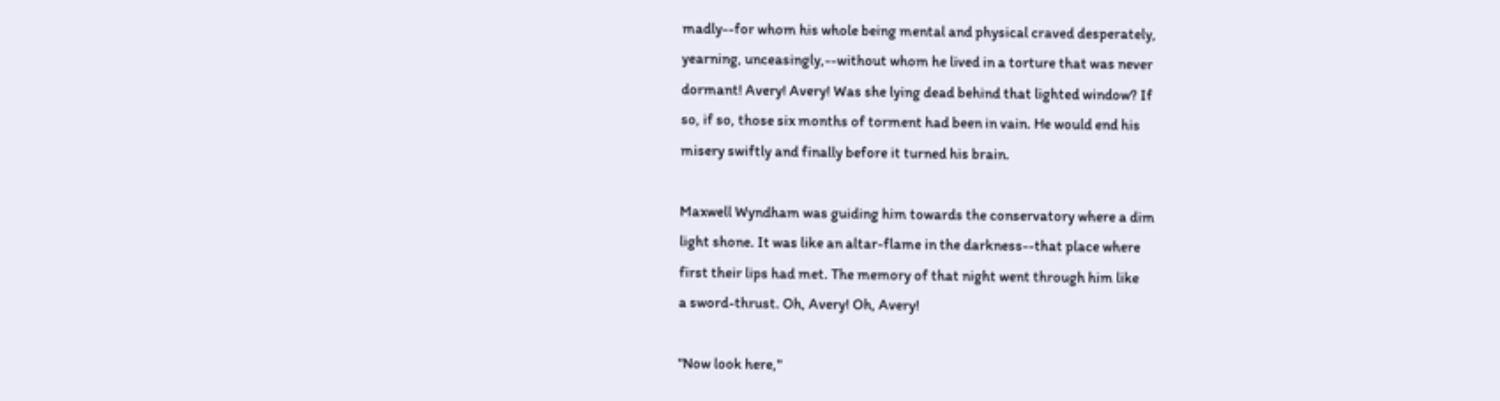madly--for whom his whole being mental and physical craved desperately,
yearning, unceasingly,--without whom he lived in a torture that was never
dormant! Avery! Avery! Was she lying dead behind that lighted window? If
so, if so, those six months of torment had been in vain. He would end his
misery swiftly and finally before it turned his brain.

Maxwell Wyndham was guiding him towards the conservatory where a dim
light shone. It was like an altar-flame in the darkness--that place where
first their lips had met. The memory of that night went through him like
a sword-thrust. Oh, Avery! Oh, Avery!

"Now look here,"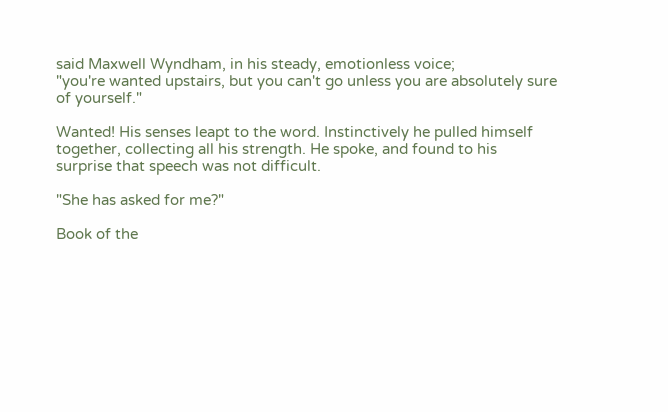said Maxwell Wyndham, in his steady, emotionless voice;
"you're wanted upstairs, but you can't go unless you are absolutely sure
of yourself."

Wanted! His senses leapt to the word. Instinctively he pulled himself
together, collecting all his strength. He spoke, and found to his
surprise that speech was not difficult.

"She has asked for me?"

Book of the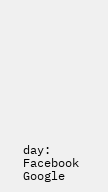day:
Facebook Google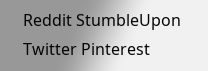Reddit StumbleUpon Twitter Pinterest